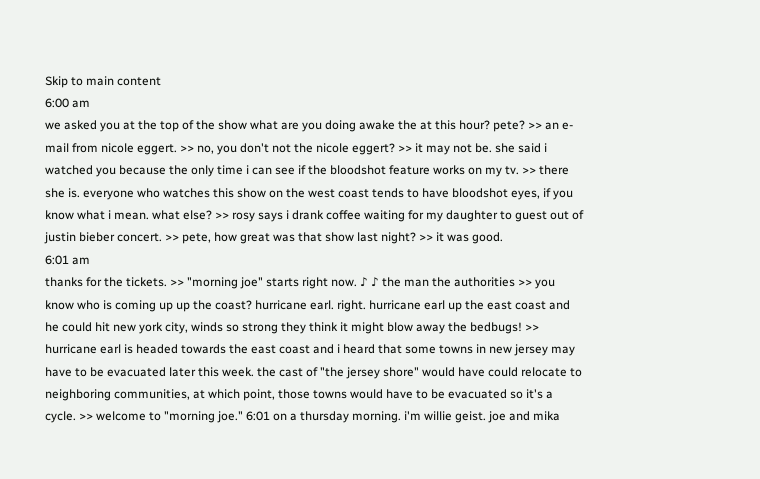Skip to main content
6:00 am
we asked you at the top of the show what are you doing awake the at this hour? pete? >> an e-mail from nicole eggert. >> no, you don't not the nicole eggert? >> it may not be. she said i watched you because the only time i can see if the bloodshot feature works on my tv. >> there she is. everyone who watches this show on the west coast tends to have bloodshot eyes, if you know what i mean. what else? >> rosy says i drank coffee waiting for my daughter to guest out of justin bieber concert. >> pete, how great was that show last night? >> it was good.
6:01 am
thanks for the tickets. >> "morning joe" starts right now. ♪ ♪ the man the authorities >> you know who is coming up up the coast? hurricane earl. right. hurricane earl up the east coast and he could hit new york city, winds so strong they think it might blow away the bedbugs! >> hurricane earl is headed towards the east coast and i heard that some towns in new jersey may have to be evacuated later this week. the cast of "the jersey shore" would have could relocate to neighboring communities, at which point, those towns would have to be evacuated so it's a cycle. >> welcome to "morning joe." 6:01 on a thursday morning. i'm willie geist. joe and mika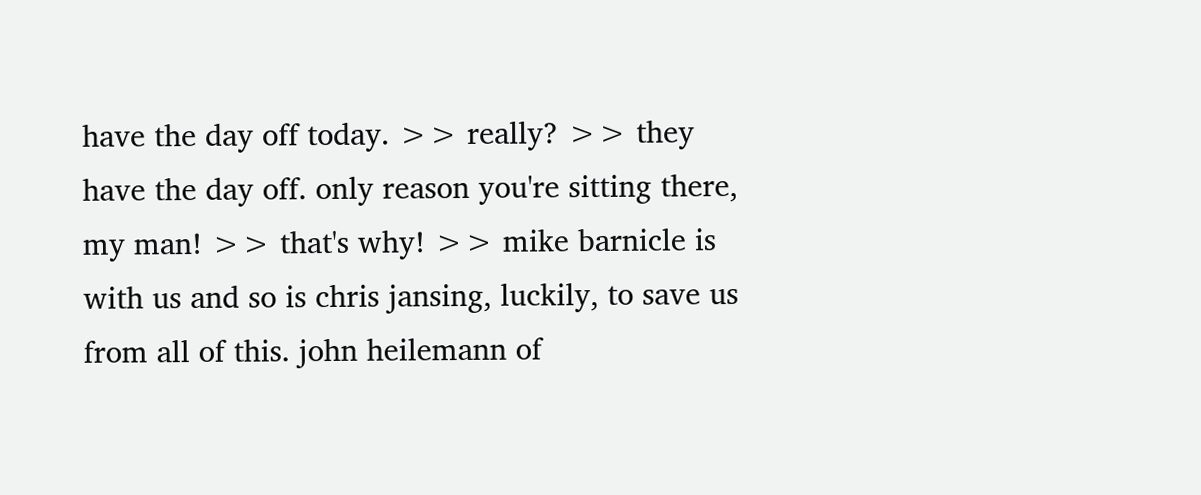have the day off today. >> really? >> they have the day off. only reason you're sitting there, my man! >> that's why! >> mike barnicle is with us and so is chris jansing, luckily, to save us from all of this. john heilemann of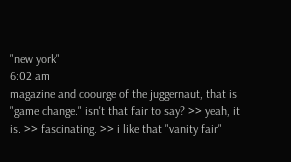"new york"
6:02 am
magazine and coourge of the juggernaut, that is "game change." isn't that fair to say? >> yeah, it is. >> fascinating. >> i like that "vanity fair"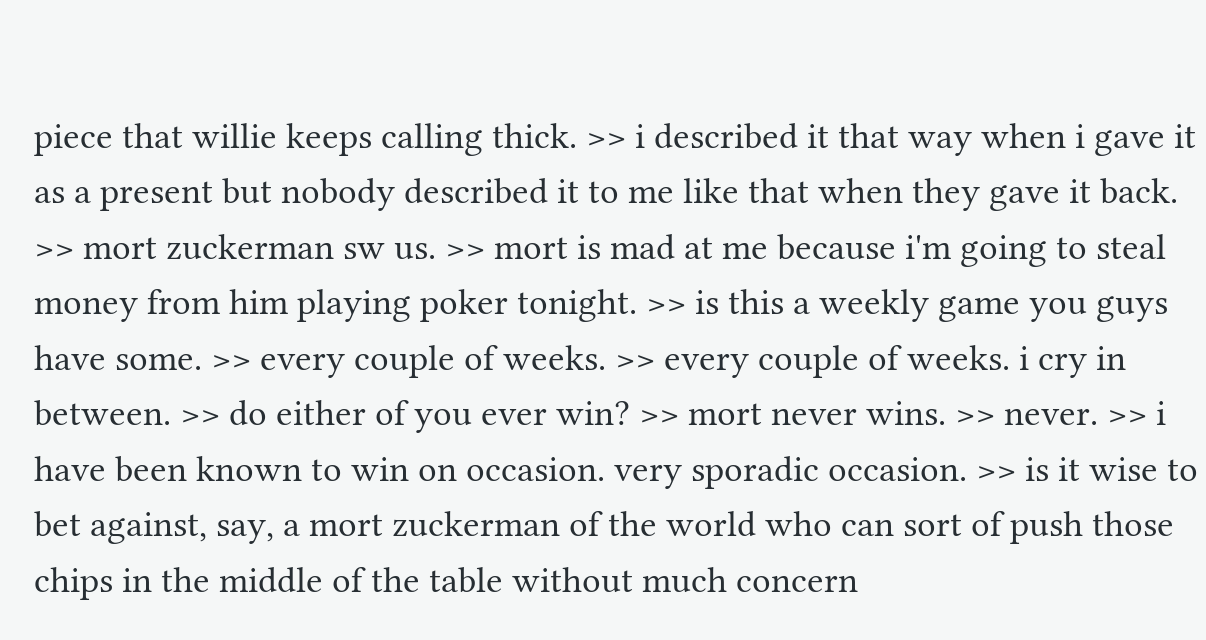piece that willie keeps calling thick. >> i described it that way when i gave it as a present but nobody described it to me like that when they gave it back. >> mort zuckerman sw us. >> mort is mad at me because i'm going to steal money from him playing poker tonight. >> is this a weekly game you guys have some. >> every couple of weeks. >> every couple of weeks. i cry in between. >> do either of you ever win? >> mort never wins. >> never. >> i have been known to win on occasion. very sporadic occasion. >> is it wise to bet against, say, a mort zuckerman of the world who can sort of push those chips in the middle of the table without much concern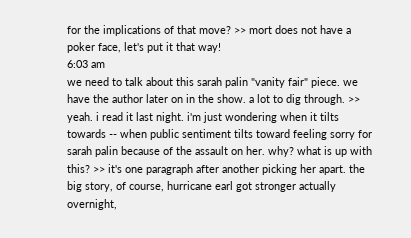for the implications of that move? >> mort does not have a poker face, let's put it that way!
6:03 am
we need to talk about this sarah palin "vanity fair" piece. we have the author later on in the show. a lot to dig through. >> yeah. i read it last night. i'm just wondering when it tilts towards -- when public sentiment tilts toward feeling sorry for sarah palin because of the assault on her. why? what is up with this? >> it's one paragraph after another picking her apart. the big story, of course, hurricane earl got stronger actually overnight,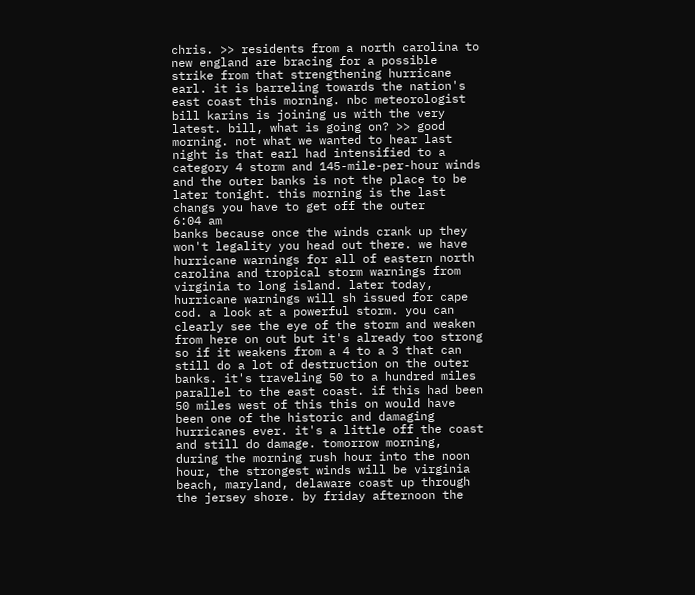chris. >> residents from a north carolina to new england are bracing for a possible strike from that strengthening hurricane earl. it is barreling towards the nation's east coast this morning. nbc meteorologist bill karins is joining us with the very latest. bill, what is going on? >> good morning. not what we wanted to hear last night is that earl had intensified to a category 4 storm and 145-mile-per-hour winds and the outer banks is not the place to be later tonight. this morning is the last changs you have to get off the outer
6:04 am
banks because once the winds crank up they won't legality you head out there. we have hurricane warnings for all of eastern north carolina and tropical storm warnings from virginia to long island. later today, hurricane warnings will sh issued for cape cod. a look at a powerful storm. you can clearly see the eye of the storm and weaken from here on out but it's already too strong so if it weakens from a 4 to a 3 that can still do a lot of destruction on the outer banks. it's traveling 50 to a hundred miles parallel to the east coast. if this had been 50 miles west of this this on would have been one of the historic and damaging hurricanes ever. it's a little off the coast and still do damage. tomorrow morning, during the morning rush hour into the noon hour, the strongest winds will be virginia beach, maryland, delaware coast up through the jersey shore. by friday afternoon the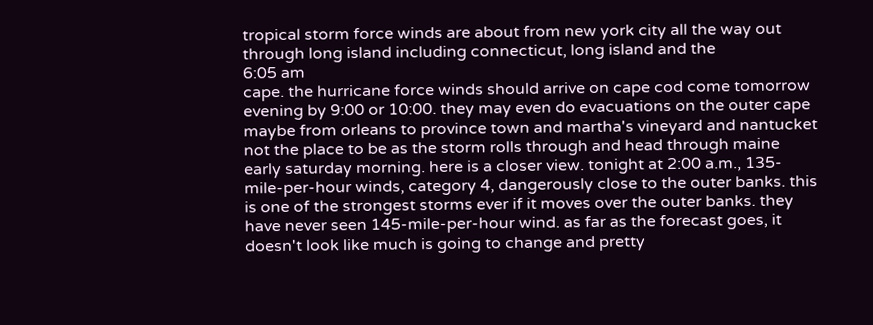tropical storm force winds are about from new york city all the way out through long island including connecticut, long island and the
6:05 am
cape. the hurricane force winds should arrive on cape cod come tomorrow evening by 9:00 or 10:00. they may even do evacuations on the outer cape maybe from orleans to province town and martha's vineyard and nantucket not the place to be as the storm rolls through and head through maine early saturday morning. here is a closer view. tonight at 2:00 a.m., 135-mile-per-hour winds, category 4, dangerously close to the outer banks. this is one of the strongest storms ever if it moves over the outer banks. they have never seen 145-mile-per-hour wind. as far as the forecast goes, it doesn't look like much is going to change and pretty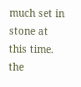much set in stone at this time. the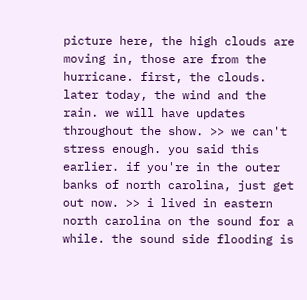picture here, the high clouds are moving in, those are from the hurricane. first, the clouds. later today, the wind and the rain. we will have updates throughout the show. >> we can't stress enough. you said this earlier. if you're in the outer banks of north carolina, just get out now. >> i lived in eastern north carolina on the sound for a while. the sound side flooding is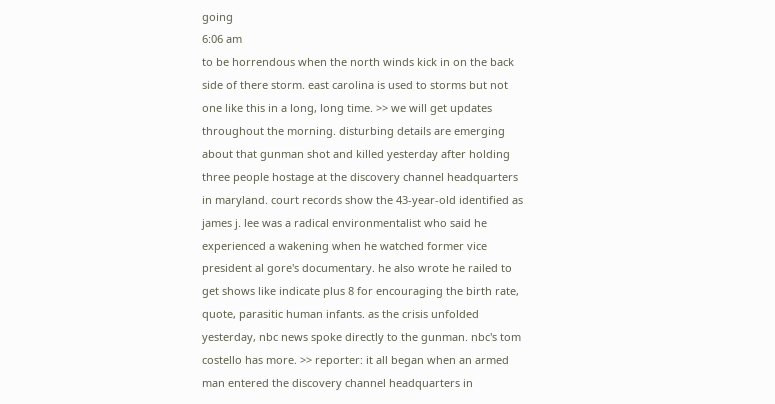going
6:06 am
to be horrendous when the north winds kick in on the back side of there storm. east carolina is used to storms but not one like this in a long, long time. >> we will get updates throughout the morning. disturbing details are emerging about that gunman shot and killed yesterday after holding three people hostage at the discovery channel headquarters in maryland. court records show the 43-year-old identified as james j. lee was a radical environmentalist who said he experienced a wakening when he watched former vice president al gore's documentary. he also wrote he railed to get shows like indicate plus 8 for encouraging the birth rate, quote, parasitic human infants. as the crisis unfolded yesterday, nbc news spoke directly to the gunman. nbc's tom costello has more. >> reporter: it all began when an armed man entered the discovery channel headquarters in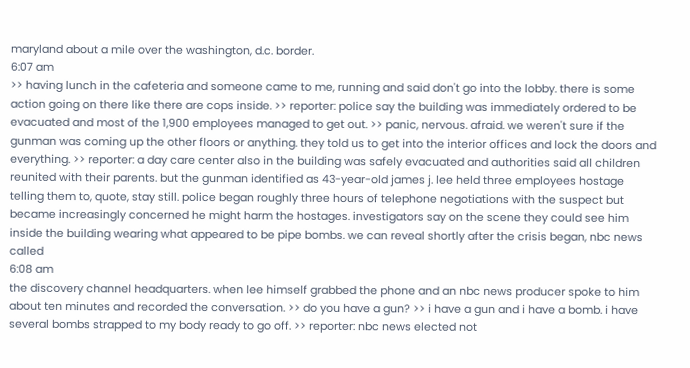maryland about a mile over the washington, d.c. border.
6:07 am
>> having lunch in the cafeteria and someone came to me, running and said don't go into the lobby. there is some action going on there like there are cops inside. >> reporter: police say the building was immediately ordered to be evacuated and most of the 1,900 employees managed to get out. >> panic, nervous. afraid. we weren't sure if the gunman was coming up the other floors or anything. they told us to get into the interior offices and lock the doors and everything. >> reporter: a day care center also in the building was safely evacuated and authorities said all children reunited with their parents. but the gunman identified as 43-year-old james j. lee held three employees hostage telling them to, quote, stay still. police began roughly three hours of telephone negotiations with the suspect but became increasingly concerned he might harm the hostages. investigators say on the scene they could see him inside the building wearing what appeared to be pipe bombs. we can reveal shortly after the crisis began, nbc news called
6:08 am
the discovery channel headquarters. when lee himself grabbed the phone and an nbc news producer spoke to him about ten minutes and recorded the conversation. >> do you have a gun? >> i have a gun and i have a bomb. i have several bombs strapped to my body ready to go off. >> reporter: nbc news elected not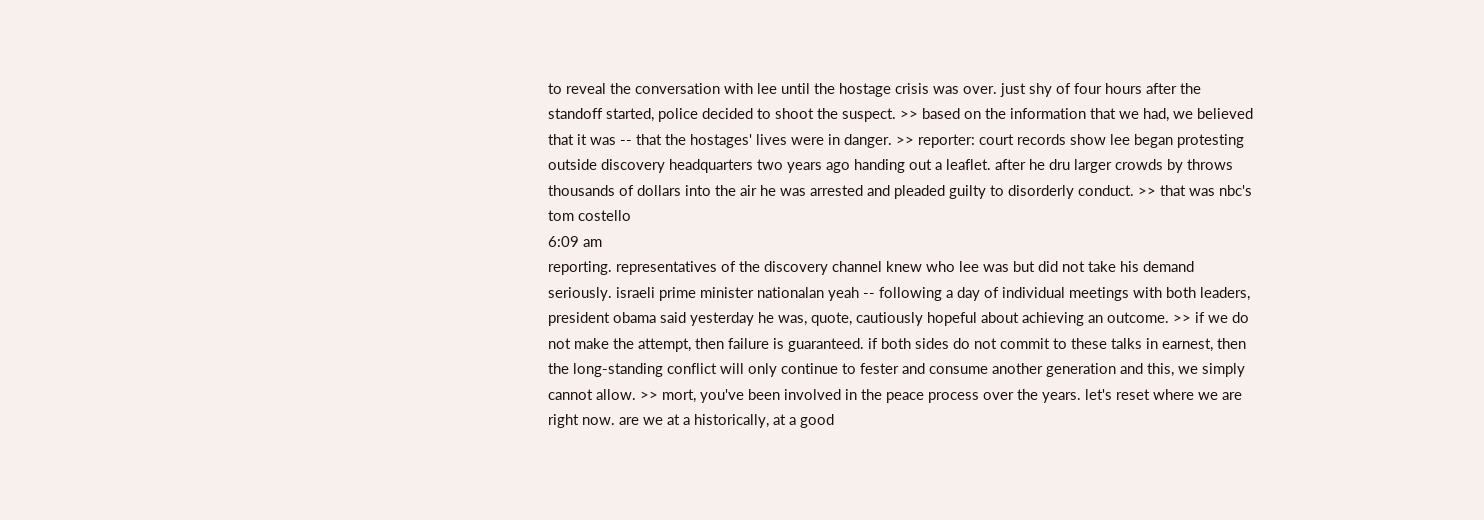to reveal the conversation with lee until the hostage crisis was over. just shy of four hours after the standoff started, police decided to shoot the suspect. >> based on the information that we had, we believed that it was -- that the hostages' lives were in danger. >> reporter: court records show lee began protesting outside discovery headquarters two years ago handing out a leaflet. after he dru larger crowds by throws thousands of dollars into the air he was arrested and pleaded guilty to disorderly conduct. >> that was nbc's tom costello
6:09 am
reporting. representatives of the discovery channel knew who lee was but did not take his demand seriously. israeli prime minister nationalan yeah -- following a day of individual meetings with both leaders, president obama said yesterday he was, quote, cautiously hopeful about achieving an outcome. >> if we do not make the attempt, then failure is guaranteed. if both sides do not commit to these talks in earnest, then the long-standing conflict will only continue to fester and consume another generation and this, we simply cannot allow. >> mort, you've been involved in the peace process over the years. let's reset where we are right now. are we at a historically, at a good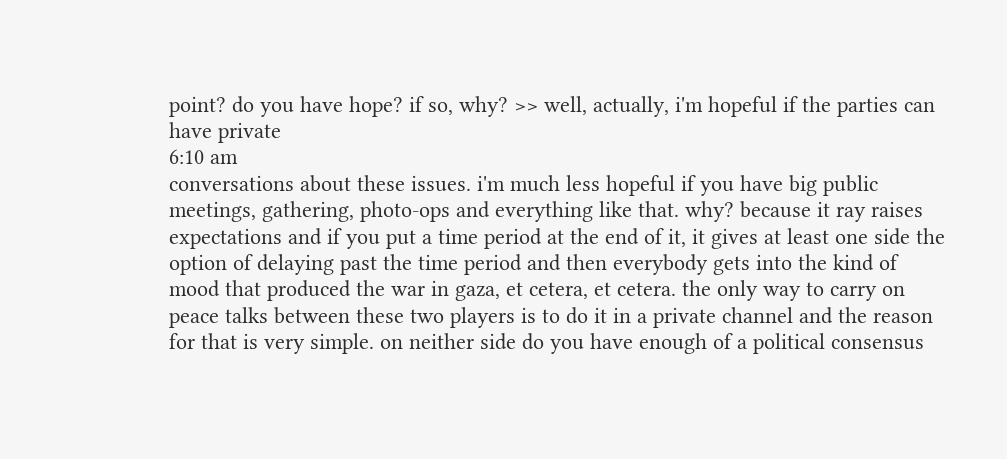point? do you have hope? if so, why? >> well, actually, i'm hopeful if the parties can have private
6:10 am
conversations about these issues. i'm much less hopeful if you have big public meetings, gathering, photo-ops and everything like that. why? because it ray raises expectations and if you put a time period at the end of it, it gives at least one side the option of delaying past the time period and then everybody gets into the kind of mood that produced the war in gaza, et cetera, et cetera. the only way to carry on peace talks between these two players is to do it in a private channel and the reason for that is very simple. on neither side do you have enough of a political consensus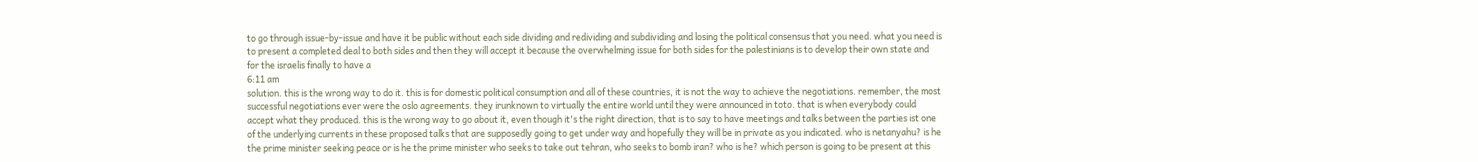to go through issue-by-issue and have it be public without each side dividing and redividing and subdividing and losing the political consensus that you need. what you need is to present a completed deal to both sides and then they will accept it because the overwhelming issue for both sides for the palestinians is to develop their own state and for the israelis finally to have a
6:11 am
solution. this is the wrong way to do it. this is for domestic political consumption and all of these countries, it is not the way to achieve the negotiations. remember, the most successful negotiations ever were the oslo agreements. they irunknown to virtually the entire world until they were announced in toto. that is when everybody could accept what they produced. this is the wrong way to go about it, even though it's the right direction, that is to say to have meetings and talks between the parties ist one of the underlying currents in these proposed talks that are supposedly going to get under way and hopefully they will be in private as you indicated. who is netanyahu? is he the prime minister seeking peace or is he the prime minister who seeks to take out tehran, who seeks to bomb iran? who is he? which person is going to be present at this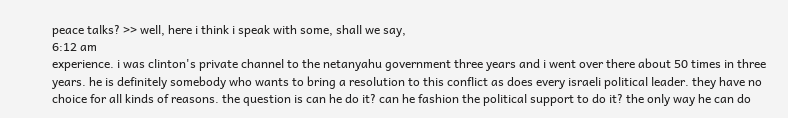peace talks? >> well, here i think i speak with some, shall we say,
6:12 am
experience. i was clinton's private channel to the netanyahu government three years and i went over there about 50 times in three years. he is definitely somebody who wants to bring a resolution to this conflict as does every israeli political leader. they have no choice for all kinds of reasons. the question is can he do it? can he fashion the political support to do it? the only way he can do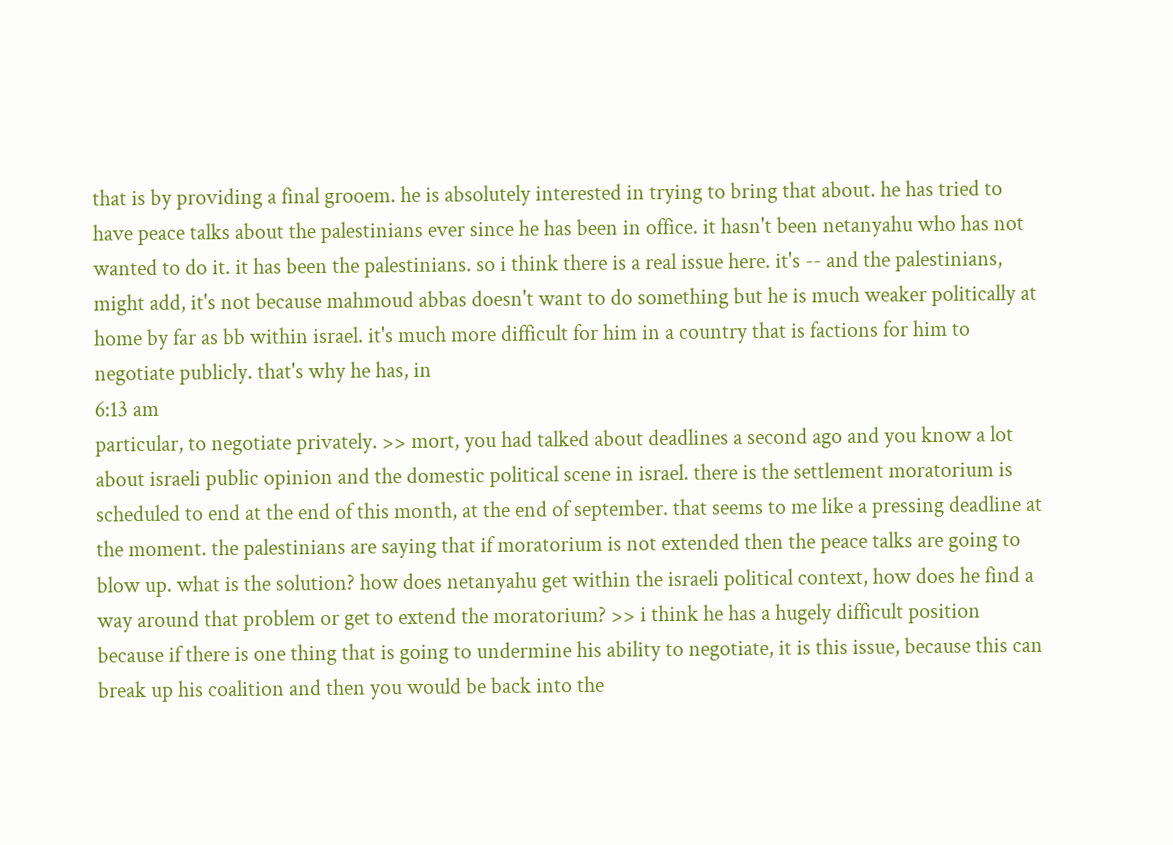that is by providing a final grooem. he is absolutely interested in trying to bring that about. he has tried to have peace talks about the palestinians ever since he has been in office. it hasn't been netanyahu who has not wanted to do it. it has been the palestinians. so i think there is a real issue here. it's -- and the palestinians, might add, it's not because mahmoud abbas doesn't want to do something but he is much weaker politically at home by far as bb within israel. it's much more difficult for him in a country that is factions for him to negotiate publicly. that's why he has, in
6:13 am
particular, to negotiate privately. >> mort, you had talked about deadlines a second ago and you know a lot about israeli public opinion and the domestic political scene in israel. there is the settlement moratorium is scheduled to end at the end of this month, at the end of september. that seems to me like a pressing deadline at the moment. the palestinians are saying that if moratorium is not extended then the peace talks are going to blow up. what is the solution? how does netanyahu get within the israeli political context, how does he find a way around that problem or get to extend the moratorium? >> i think he has a hugely difficult position because if there is one thing that is going to undermine his ability to negotiate, it is this issue, because this can break up his coalition and then you would be back into the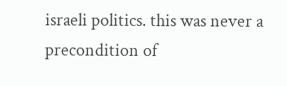israeli politics. this was never a precondition of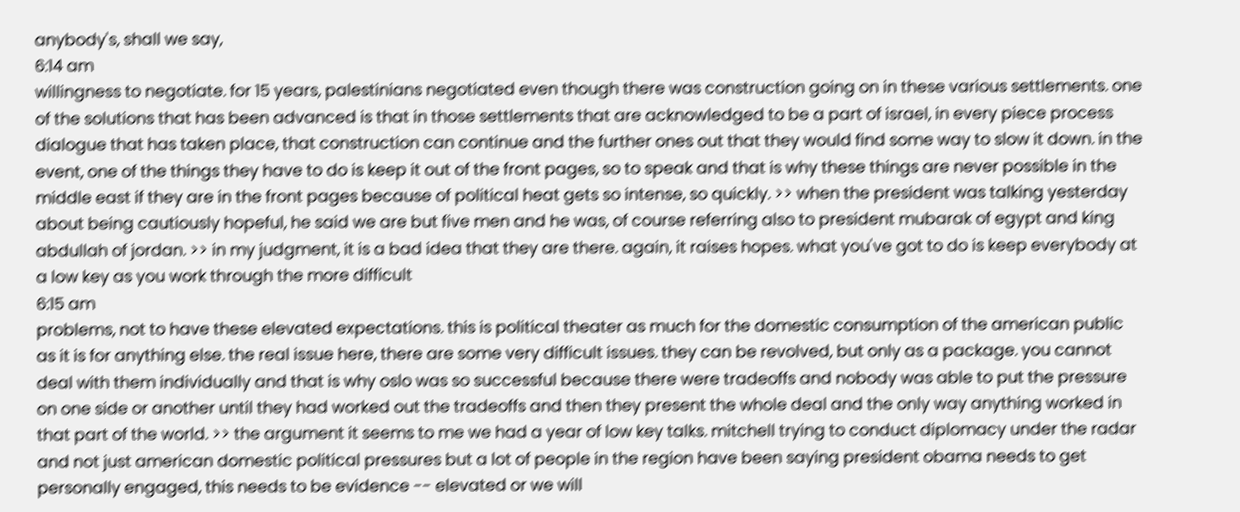anybody's, shall we say,
6:14 am
willingness to negotiate. for 15 years, palestinians negotiated even though there was construction going on in these various settlements. one of the solutions that has been advanced is that in those settlements that are acknowledged to be a part of israel, in every piece process dialogue that has taken place, that construction can continue and the further ones out that they would find some way to slow it down. in the event, one of the things they have to do is keep it out of the front pages, so to speak and that is why these things are never possible in the middle east if they are in the front pages because of political heat gets so intense, so quickly. >> when the president was talking yesterday about being cautiously hopeful, he said we are but five men and he was, of course referring also to president mubarak of egypt and king abdullah of jordan. >> in my judgment, it is a bad idea that they are there. again, it raises hopes. what you've got to do is keep everybody at a low key as you work through the more difficult
6:15 am
problems, not to have these elevated expectations. this is political theater as much for the domestic consumption of the american public as it is for anything else. the real issue here, there are some very difficult issues. they can be revolved, but only as a package. you cannot deal with them individually and that is why oslo was so successful because there were tradeoffs and nobody was able to put the pressure on one side or another until they had worked out the tradeoffs and then they present the whole deal and the only way anything worked in that part of the world. >> the argument it seems to me we had a year of low key talks. mitchell trying to conduct diplomacy under the radar and not just american domestic political pressures but a lot of people in the region have been saying president obama needs to get personally engaged, this needs to be evidence -- elevated or we will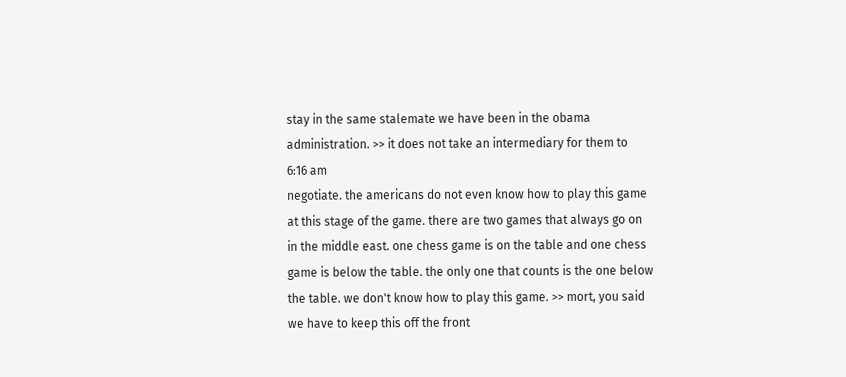stay in the same stalemate we have been in the obama administration. >> it does not take an intermediary for them to
6:16 am
negotiate. the americans do not even know how to play this game at this stage of the game. there are two games that always go on in the middle east. one chess game is on the table and one chess game is below the table. the only one that counts is the one below the table. we don't know how to play this game. >> mort, you said we have to keep this off the front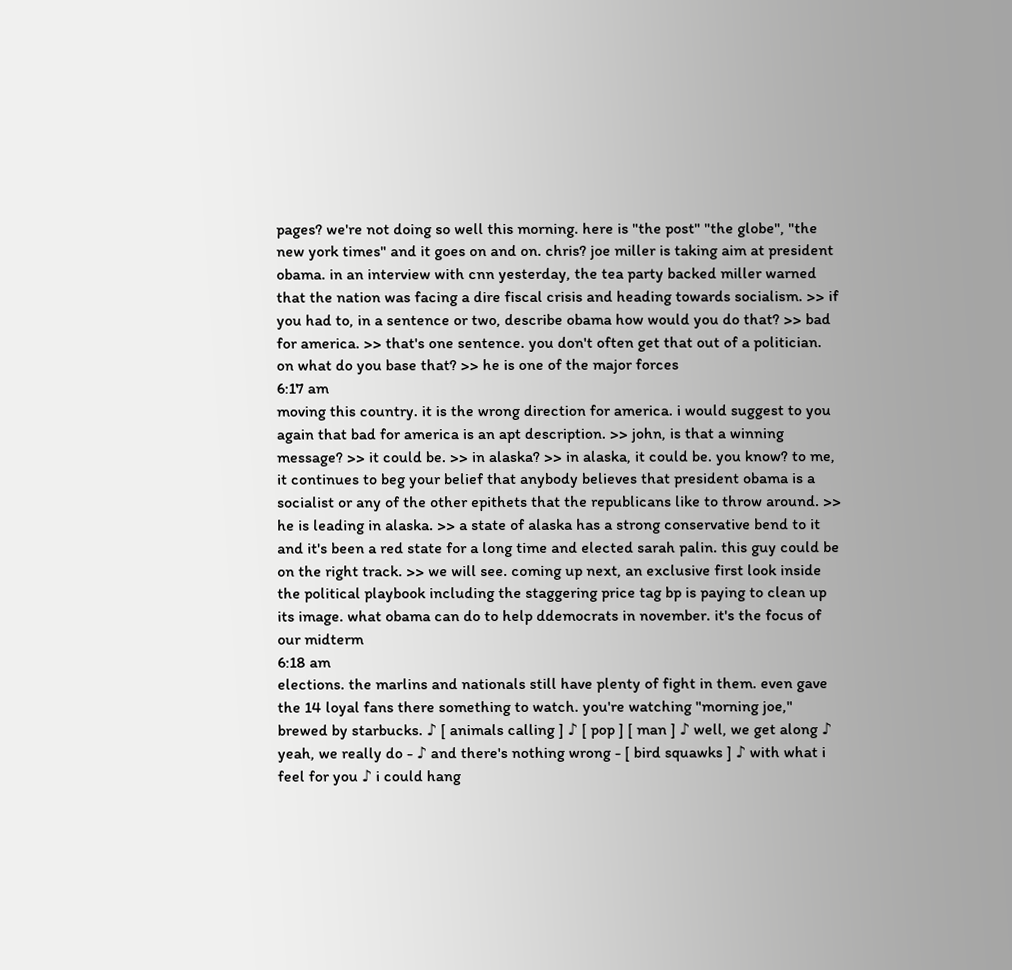pages? we're not doing so well this morning. here is "the post" "the globe", "the new york times" and it goes on and on. chris? joe miller is taking aim at president obama. in an interview with cnn yesterday, the tea party backed miller warned that the nation was facing a dire fiscal crisis and heading towards socialism. >> if you had to, in a sentence or two, describe obama how would you do that? >> bad for america. >> that's one sentence. you don't often get that out of a politician. on what do you base that? >> he is one of the major forces
6:17 am
moving this country. it is the wrong direction for america. i would suggest to you again that bad for america is an apt description. >> john, is that a winning message? >> it could be. >> in alaska? >> in alaska, it could be. you know? to me, it continues to beg your belief that anybody believes that president obama is a socialist or any of the other epithets that the republicans like to throw around. >> he is leading in alaska. >> a state of alaska has a strong conservative bend to it and it's been a red state for a long time and elected sarah palin. this guy could be on the right track. >> we will see. coming up next, an exclusive first look inside the political playbook including the staggering price tag bp is paying to clean up its image. what obama can do to help ddemocrats in november. it's the focus of our midterm
6:18 am
elections. the marlins and nationals still have plenty of fight in them. even gave the 14 loyal fans there something to watch. you're watching "morning joe," brewed by starbucks. ♪ [ animals calling ] ♪ [ pop ] [ man ] ♪ well, we get along ♪ yeah, we really do - ♪ and there's nothing wrong - [ bird squawks ] ♪ with what i feel for you ♪ i could hang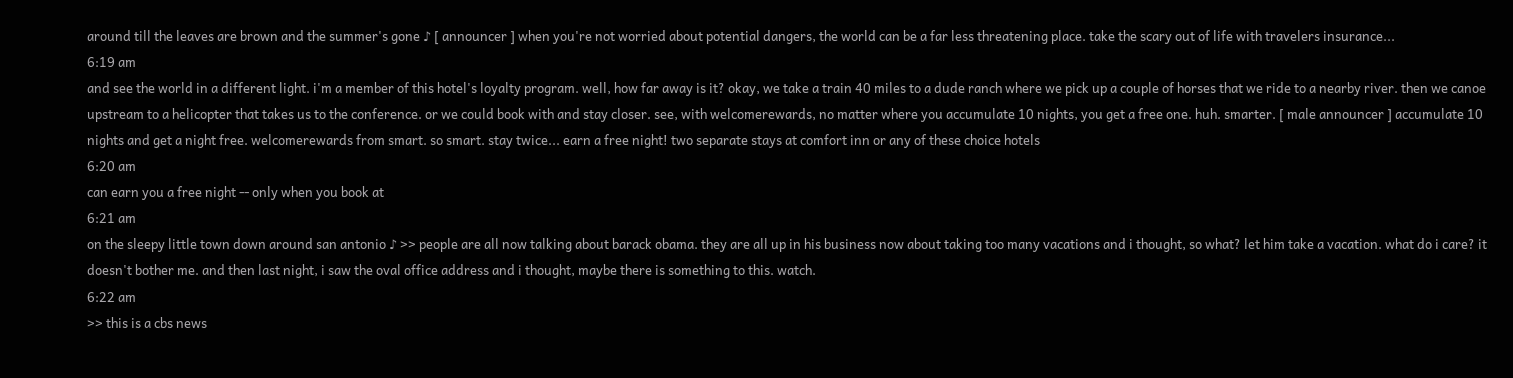around till the leaves are brown and the summer's gone ♪ [ announcer ] when you're not worried about potential dangers, the world can be a far less threatening place. take the scary out of life with travelers insurance...
6:19 am
and see the world in a different light. i'm a member of this hotel's loyalty program. well, how far away is it? okay, we take a train 40 miles to a dude ranch where we pick up a couple of horses that we ride to a nearby river. then we canoe upstream to a helicopter that takes us to the conference. or we could book with and stay closer. see, with welcomerewards, no matter where you accumulate 10 nights, you get a free one. huh. smarter. [ male announcer ] accumulate 10 nights and get a night free. welcomerewards from smart. so smart. stay twice... earn a free night! two separate stays at comfort inn or any of these choice hotels
6:20 am
can earn you a free night -- only when you book at
6:21 am
on the sleepy little town down around san antonio ♪ >> people are all now talking about barack obama. they are all up in his business now about taking too many vacations and i thought, so what? let him take a vacation. what do i care? it doesn't bother me. and then last night, i saw the oval office address and i thought, maybe there is something to this. watch.
6:22 am
>> this is a cbs news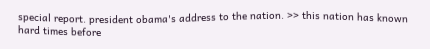special report. president obama's address to the nation. >> this nation has known hard times before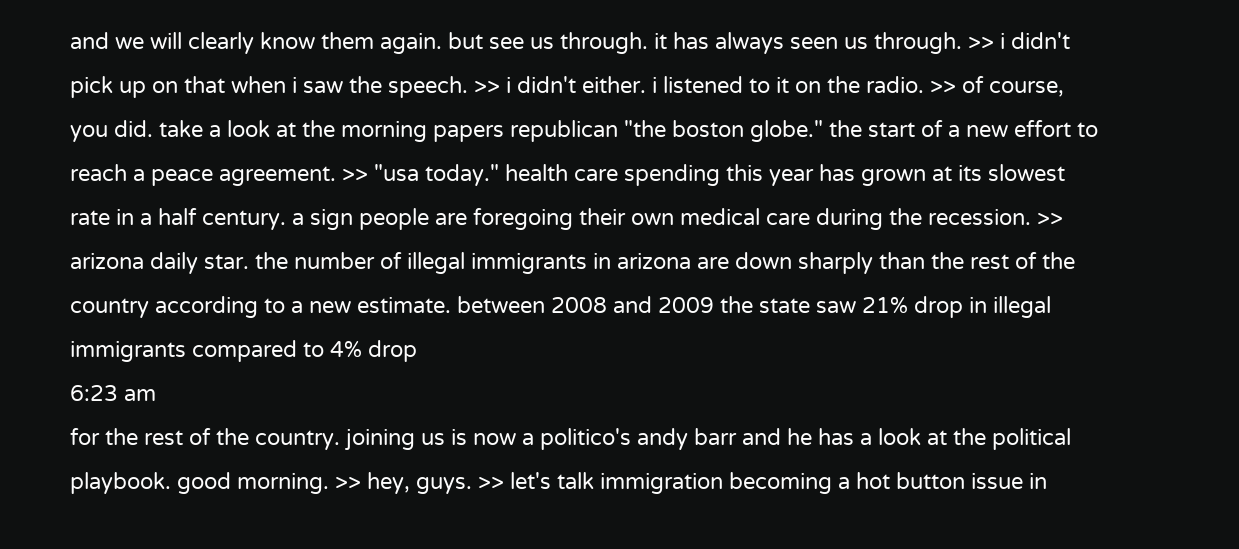and we will clearly know them again. but see us through. it has always seen us through. >> i didn't pick up on that when i saw the speech. >> i didn't either. i listened to it on the radio. >> of course, you did. take a look at the morning papers republican "the boston globe." the start of a new effort to reach a peace agreement. >> "usa today." health care spending this year has grown at its slowest rate in a half century. a sign people are foregoing their own medical care during the recession. >> arizona daily star. the number of illegal immigrants in arizona are down sharply than the rest of the country according to a new estimate. between 2008 and 2009 the state saw 21% drop in illegal immigrants compared to 4% drop
6:23 am
for the rest of the country. joining us is now a politico's andy barr and he has a look at the political playbook. good morning. >> hey, guys. >> let's talk immigration becoming a hot button issue in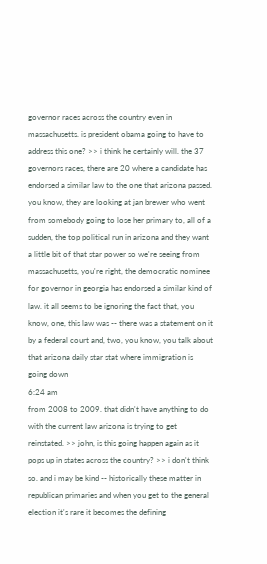governor races across the country even in massachusetts. is president obama going to have to address this one? >> i think he certainly will. the 37 governors races, there are 20 where a candidate has endorsed a similar law to the one that arizona passed. you know, they are looking at jan brewer who went from somebody going to lose her primary to, all of a sudden, the top political run in arizona and they want a little bit of that star power so we're seeing from massachusetts, you're right, the democratic nominee for governor in georgia has endorsed a similar kind of law. it all seems to be ignoring the fact that, you know, one, this law was -- there was a statement on it by a federal court and, two, you know, you talk about that arizona daily star stat where immigration is going down
6:24 am
from 2008 to 2009. that didn't have anything to do with the current law arizona is trying to get reinstated. >> john, is this going happen again as it pops up in states across the country? >> i don't think so. and i may be kind -- historically these matter in republican primaries and when you get to the general election it's rare it becomes the defining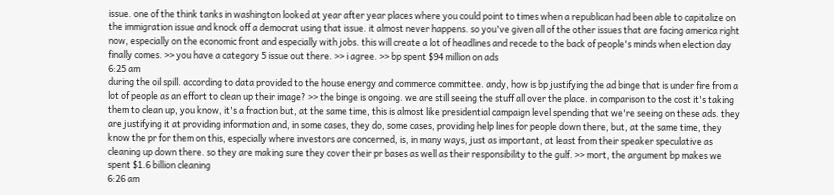issue. one of the think tanks in washington looked at year after year places where you could point to times when a republican had been able to capitalize on the immigration issue and knock off a democrat using that issue. it almost never happens. so you've given all of the other issues that are facing america right now, especially on the economic front and especially with jobs. this will create a lot of headlines and recede to the back of people's minds when election day finally comes. >> you have a category 5 issue out there. >> i agree. >> bp spent $94 million on ads
6:25 am
during the oil spill. according to data provided to the house energy and commerce committee. andy, how is bp justifying the ad binge that is under fire from a lot of people as an effort to clean up their image? >> the binge is ongoing. we are still seeing the stuff all over the place. in comparison to the cost it's taking them to clean up, you know, it's a fraction but, at the same time, this is almost like presidential campaign level spending that we're seeing on these ads. they are justifying it at providing information and, in some cases, they do, some cases, providing help lines for people down there, but, at the same time, they know the pr for them on this, especially where investors are concerned, is, in many ways, just as important, at least from their speaker speculative as cleaning up down there. so they are making sure they cover their pr bases as well as their responsibility to the gulf. >> mort, the argument bp makes we spent $1.6 billion cleaning
6:26 am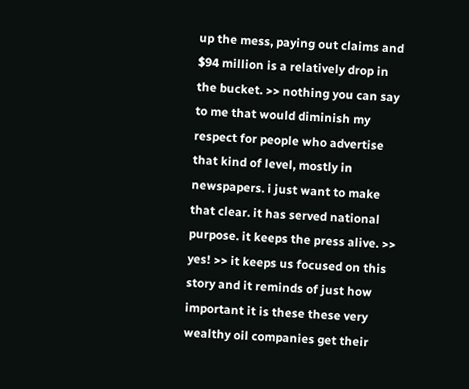up the mess, paying out claims and $94 million is a relatively drop in the bucket. >> nothing you can say to me that would diminish my respect for people who advertise that kind of level, mostly in newspapers. i just want to make that clear. it has served national purpose. it keeps the press alive. >> yes! >> it keeps us focused on this story and it reminds of just how important it is these these very wealthy oil companies get their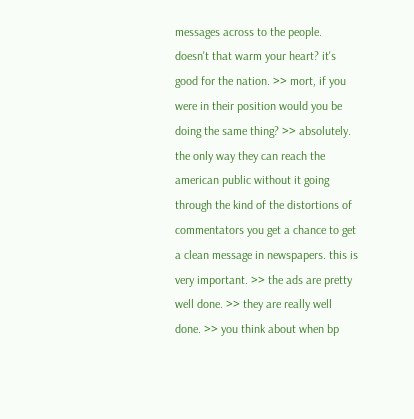messages across to the people. doesn't that warm your heart? it's good for the nation. >> mort, if you were in their position would you be doing the same thing? >> absolutely. the only way they can reach the american public without it going through the kind of the distortions of commentators you get a chance to get a clean message in newspapers. this is very important. >> the ads are pretty well done. >> they are really well done. >> you think about when bp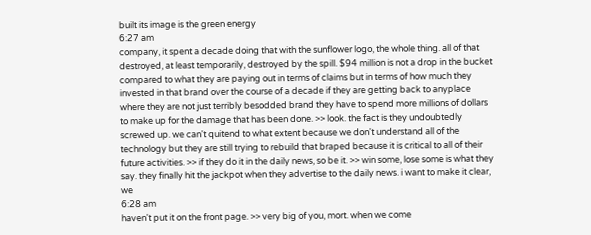built its image is the green energy
6:27 am
company, it spent a decade doing that with the sunflower logo, the whole thing. all of that destroyed, at least temporarily, destroyed by the spill. $94 million is not a drop in the bucket compared to what they are paying out in terms of claims but in terms of how much they invested in that brand over the course of a decade if they are getting back to anyplace where they are not just terribly besodded brand they have to spend more millions of dollars to make up for the damage that has been done. >> look. the fact is they undoubtedly screwed up. we can't quitend to what extent because we don't understand all of the technology but they are still trying to rebuild that braped because it is critical to all of their future activities. >> if they do it in the daily news, so be it. >> win some, lose some is what they say. they finally hit the jackpot when they advertise to the daily news. i want to make it clear, we
6:28 am
haven't put it on the front page. >> very big of you, mort. when we come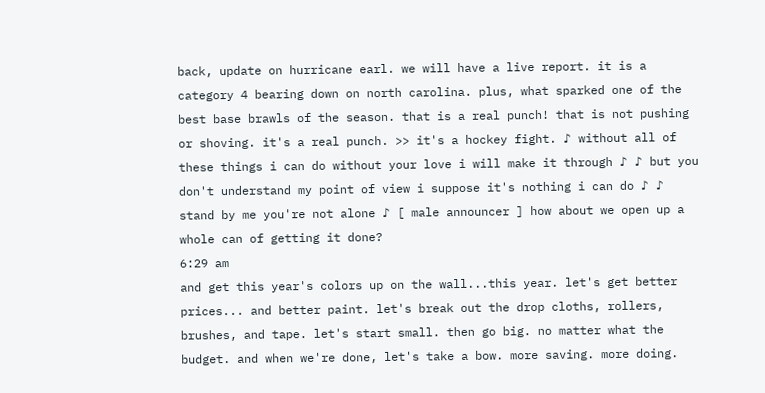back, update on hurricane earl. we will have a live report. it is a category 4 bearing down on north carolina. plus, what sparked one of the best base brawls of the season. that is a real punch! that is not pushing or shoving. it's a real punch. >> it's a hockey fight. ♪ without all of these things i can do without your love i will make it through ♪ ♪ but you don't understand my point of view i suppose it's nothing i can do ♪ ♪ stand by me you're not alone ♪ [ male announcer ] how about we open up a whole can of getting it done?
6:29 am
and get this year's colors up on the wall...this year. let's get better prices... and better paint. let's break out the drop cloths, rollers, brushes, and tape. let's start small. then go big. no matter what the budget. and when we're done, let's take a bow. more saving. more doing.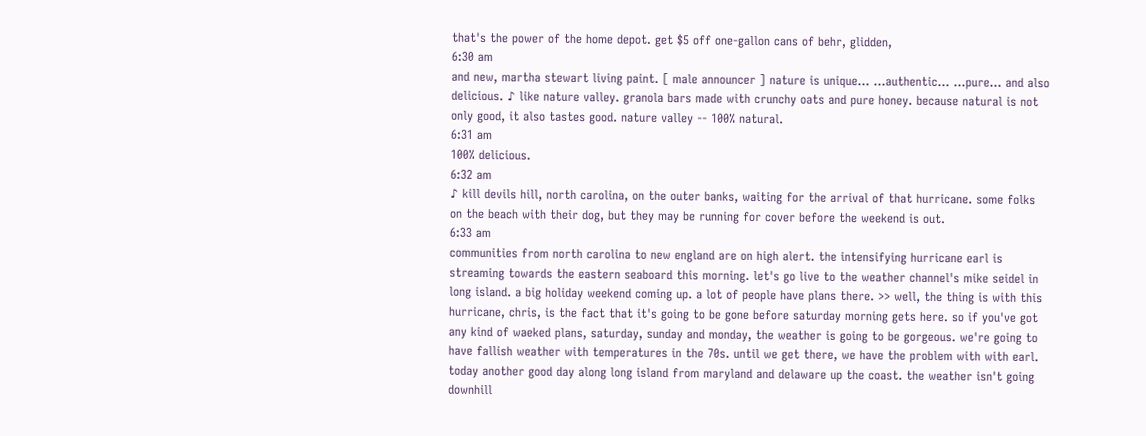that's the power of the home depot. get $5 off one-gallon cans of behr, glidden,
6:30 am
and new, martha stewart living paint. [ male announcer ] nature is unique... ...authentic... ...pure... and also delicious. ♪ like nature valley. granola bars made with crunchy oats and pure honey. because natural is not only good, it also tastes good. nature valley -- 100% natural.
6:31 am
100% delicious.
6:32 am
♪ kill devils hill, north carolina, on the outer banks, waiting for the arrival of that hurricane. some folks on the beach with their dog, but they may be running for cover before the weekend is out.
6:33 am
communities from north carolina to new england are on high alert. the intensifying hurricane earl is streaming towards the eastern seaboard this morning. let's go live to the weather channel's mike seidel in long island. a big holiday weekend coming up. a lot of people have plans there. >> well, the thing is with this hurricane, chris, is the fact that it's going to be gone before saturday morning gets here. so if you've got any kind of waeked plans, saturday, sunday and monday, the weather is going to be gorgeous. we're going to have fallish weather with temperatures in the 70s. until we get there, we have the problem with with earl. today another good day along long island from maryland and delaware up the coast. the weather isn't going downhill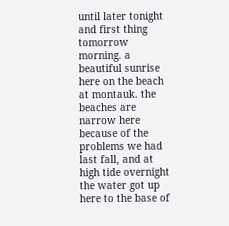until later tonight and first thing tomorrow morning. a beautiful sunrise here on the beach at montauk. the beaches are narrow here because of the problems we had last fall, and at high tide overnight the water got up here to the base of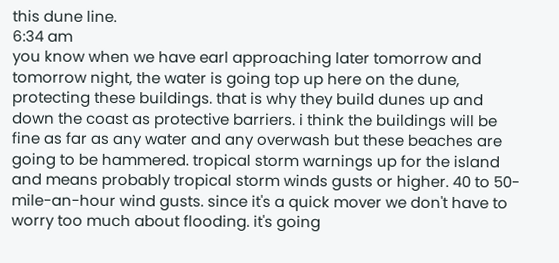this dune line.
6:34 am
you know when we have earl approaching later tomorrow and tomorrow night, the water is going top up here on the dune, protecting these buildings. that is why they build dunes up and down the coast as protective barriers. i think the buildings will be fine as far as any water and any overwash but these beaches are going to be hammered. tropical storm warnings up for the island and means probably tropical storm winds gusts or higher. 40 to 50-mile-an-hour wind gusts. since it's a quick mover we don't have to worry too much about flooding. it's going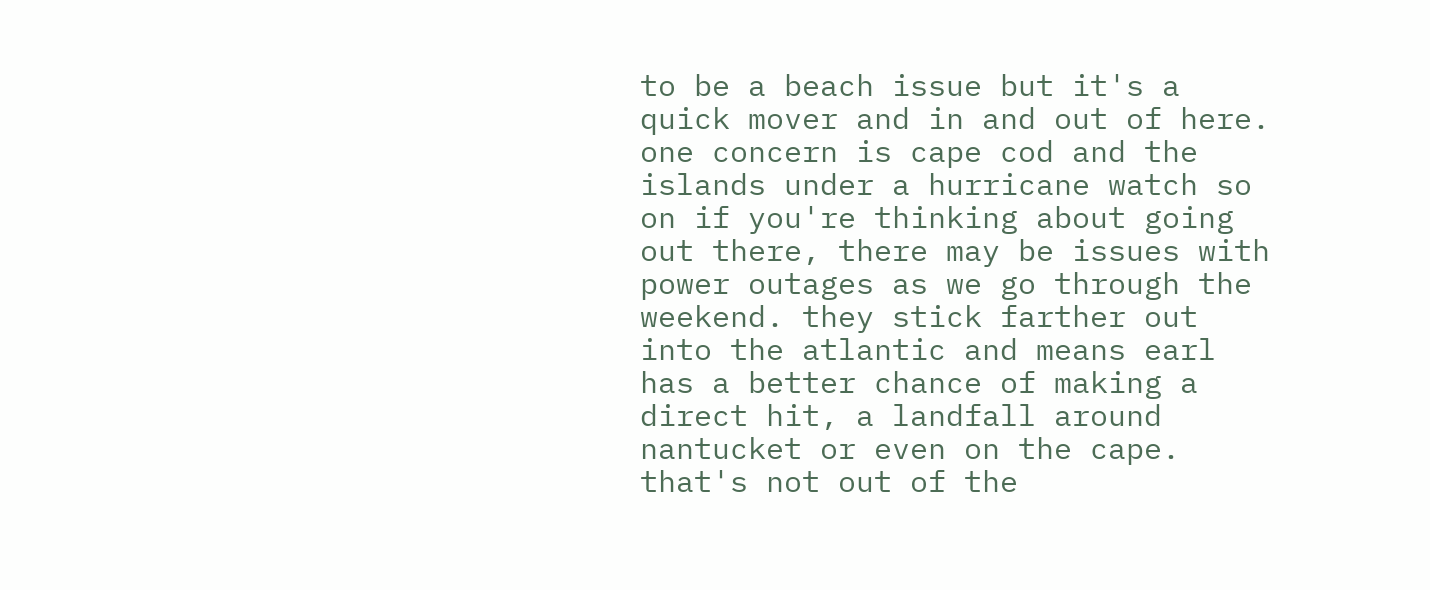to be a beach issue but it's a quick mover and in and out of here. one concern is cape cod and the islands under a hurricane watch so on if you're thinking about going out there, there may be issues with power outages as we go through the weekend. they stick farther out into the atlantic and means earl has a better chance of making a direct hit, a landfall around nantucket or even on the cape. that's not out of the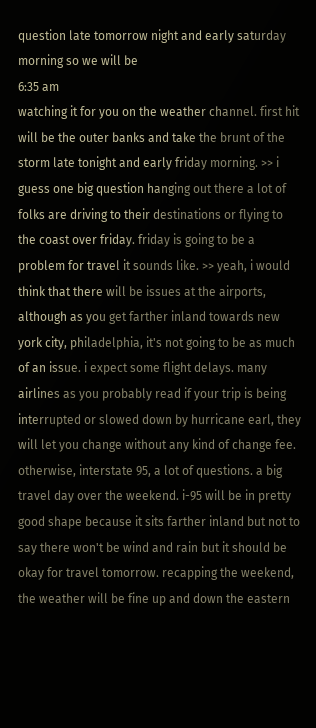question late tomorrow night and early saturday morning so we will be
6:35 am
watching it for you on the weather channel. first hit will be the outer banks and take the brunt of the storm late tonight and early friday morning. >> i guess one big question hanging out there a lot of folks are driving to their destinations or flying to the coast over friday. friday is going to be a problem for travel it sounds like. >> yeah, i would think that there will be issues at the airports, although as you get farther inland towards new york city, philadelphia, it's not going to be as much of an issue. i expect some flight delays. many airlines as you probably read if your trip is being interrupted or slowed down by hurricane earl, they will let you change without any kind of change fee. otherwise, interstate 95, a lot of questions. a big travel day over the weekend. i-95 will be in pretty good shape because it sits farther inland but not to say there won't be wind and rain but it should be okay for travel tomorrow. recapping the weekend, the weather will be fine up and down the eastern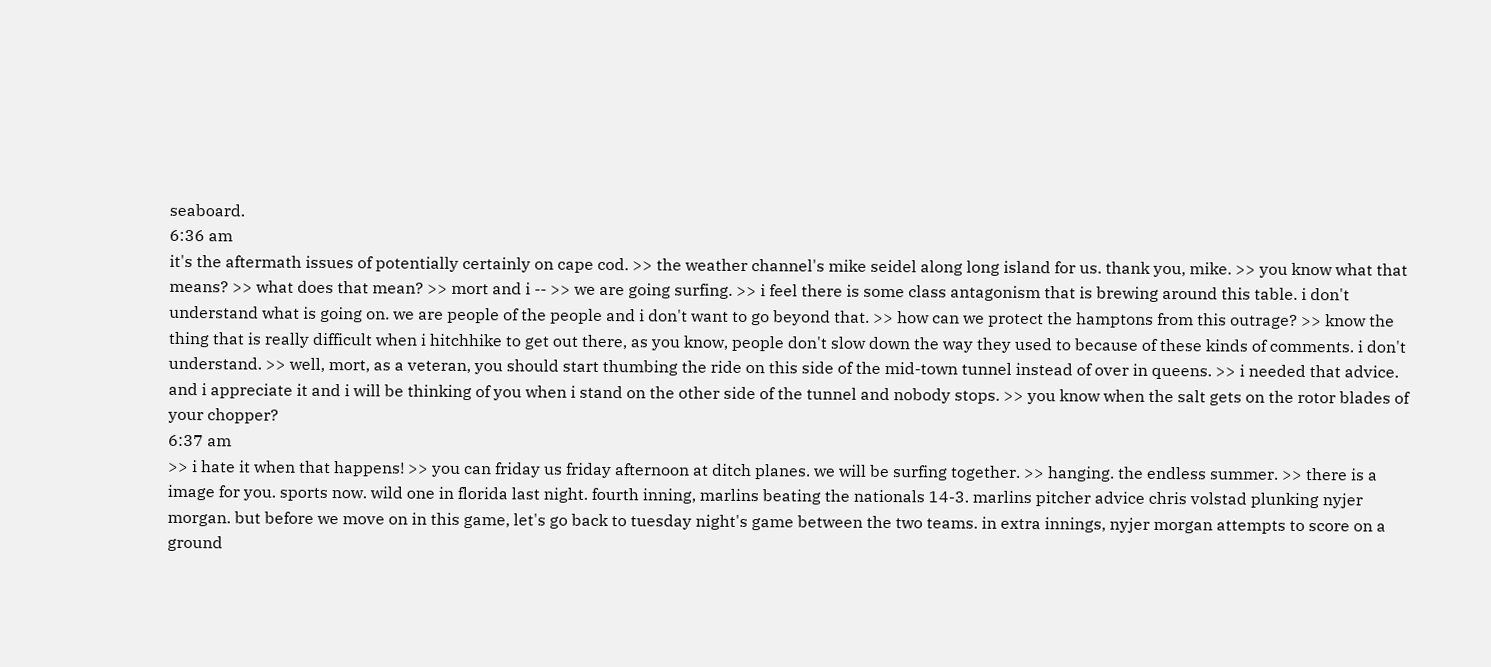seaboard.
6:36 am
it's the aftermath issues of potentially certainly on cape cod. >> the weather channel's mike seidel along long island for us. thank you, mike. >> you know what that means? >> what does that mean? >> mort and i -- >> we are going surfing. >> i feel there is some class antagonism that is brewing around this table. i don't understand what is going on. we are people of the people and i don't want to go beyond that. >> how can we protect the hamptons from this outrage? >> know the thing that is really difficult when i hitchhike to get out there, as you know, people don't slow down the way they used to because of these kinds of comments. i don't understand. >> well, mort, as a veteran, you should start thumbing the ride on this side of the mid-town tunnel instead of over in queens. >> i needed that advice. and i appreciate it and i will be thinking of you when i stand on the other side of the tunnel and nobody stops. >> you know when the salt gets on the rotor blades of your chopper?
6:37 am
>> i hate it when that happens! >> you can friday us friday afternoon at ditch planes. we will be surfing together. >> hanging. the endless summer. >> there is a image for you. sports now. wild one in florida last night. fourth inning, marlins beating the nationals 14-3. marlins pitcher advice chris volstad plunking nyjer morgan. but before we move on in this game, let's go back to tuesday night's game between the two teams. in extra innings, nyjer morgan attempts to score on a ground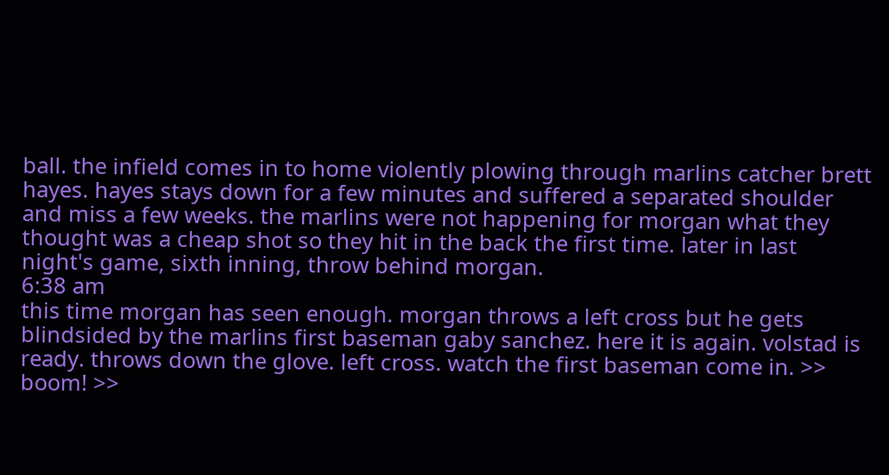ball. the infield comes in to home violently plowing through marlins catcher brett hayes. hayes stays down for a few minutes and suffered a separated shoulder and miss a few weeks. the marlins were not happening for morgan what they thought was a cheap shot so they hit in the back the first time. later in last night's game, sixth inning, throw behind morgan.
6:38 am
this time morgan has seen enough. morgan throws a left cross but he gets blindsided by the marlins first baseman gaby sanchez. here it is again. volstad is ready. throws down the glove. left cross. watch the first baseman come in. >> boom! >>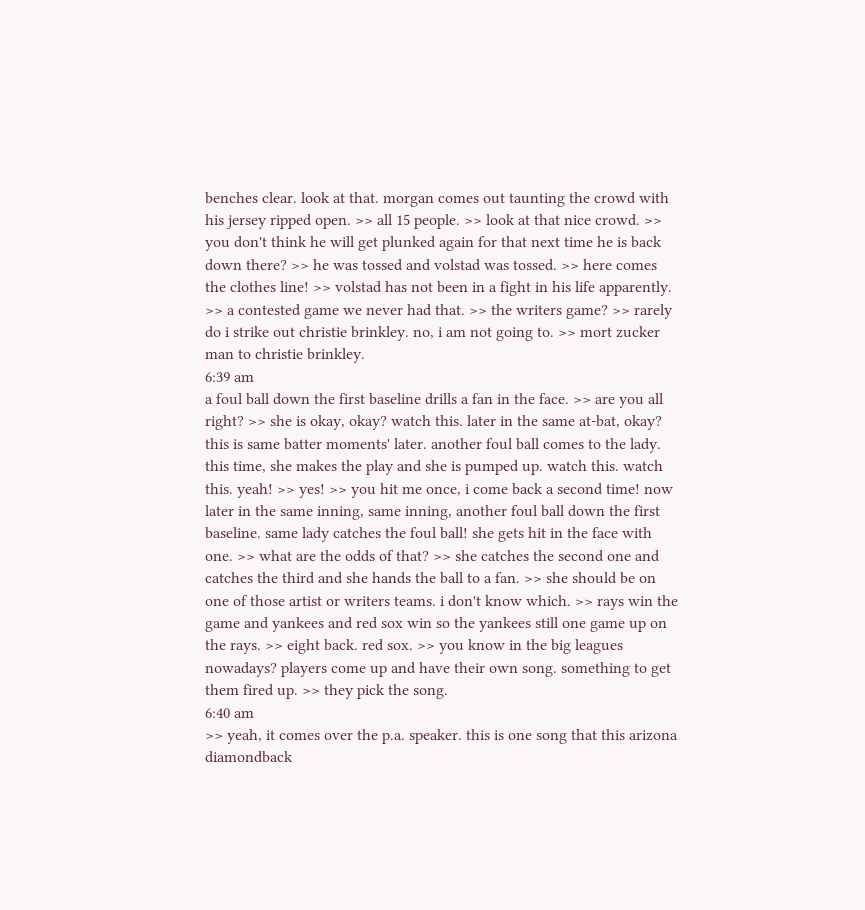benches clear. look at that. morgan comes out taunting the crowd with his jersey ripped open. >> all 15 people. >> look at that nice crowd. >> you don't think he will get plunked again for that next time he is back down there? >> he was tossed and volstad was tossed. >> here comes the clothes line! >> volstad has not been in a fight in his life apparently. >> a contested game we never had that. >> the writers game? >> rarely do i strike out christie brinkley. no, i am not going to. >> mort zucker man to christie brinkley.
6:39 am
a foul ball down the first baseline drills a fan in the face. >> are you all right? >> she is okay, okay? watch this. later in the same at-bat, okay? this is same batter moments' later. another foul ball comes to the lady. this time, she makes the play and she is pumped up. watch this. watch this. yeah! >> yes! >> you hit me once, i come back a second time! now later in the same inning, same inning, another foul ball down the first baseline. same lady catches the foul ball! she gets hit in the face with one. >> what are the odds of that? >> she catches the second one and catches the third and she hands the ball to a fan. >> she should be on one of those artist or writers teams. i don't know which. >> rays win the game and yankees and red sox win so the yankees still one game up on the rays. >> eight back. red sox. >> you know in the big leagues nowadays? players come up and have their own song. something to get them fired up. >> they pick the song.
6:40 am
>> yeah, it comes over the p.a. speaker. this is one song that this arizona diamondback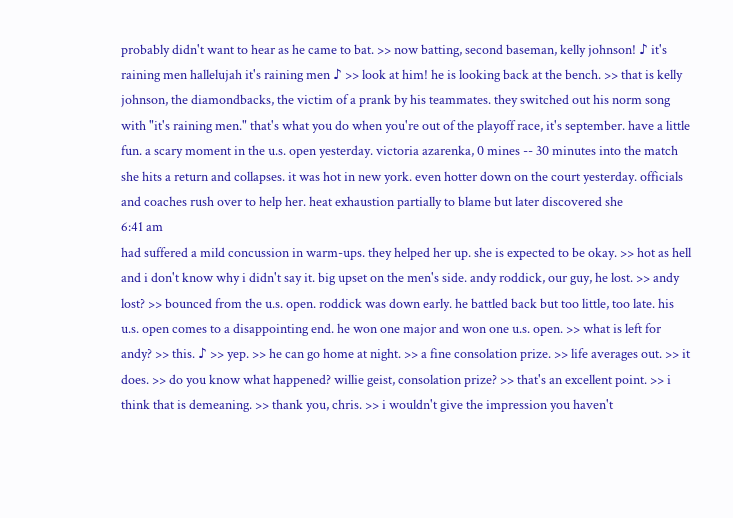probably didn't want to hear as he came to bat. >> now batting, second baseman, kelly johnson! ♪ it's raining men hallelujah it's raining men ♪ >> look at him! he is looking back at the bench. >> that is kelly johnson, the diamondbacks, the victim of a prank by his teammates. they switched out his norm song with "it's raining men." that's what you do when you're out of the playoff race, it's september. have a little fun. a scary moment in the u.s. open yesterday. victoria azarenka, 0 mines -- 30 minutes into the match she hits a return and collapses. it was hot in new york. even hotter down on the court yesterday. officials and coaches rush over to help her. heat exhaustion partially to blame but later discovered she
6:41 am
had suffered a mild concussion in warm-ups. they helped her up. she is expected to be okay. >> hot as hell and i don't know why i didn't say it. big upset on the men's side. andy roddick, our guy, he lost. >> andy lost? >> bounced from the u.s. open. roddick was down early. he battled back but too little, too late. his u.s. open comes to a disappointing end. he won one major and won one u.s. open. >> what is left for andy? >> this. ♪ >> yep. >> he can go home at night. >> a fine consolation prize. >> life averages out. >> it does. >> do you know what happened? willie geist, consolation prize? >> that's an excellent point. >> i think that is demeaning. >> thank you, chris. >> i wouldn't give the impression you haven't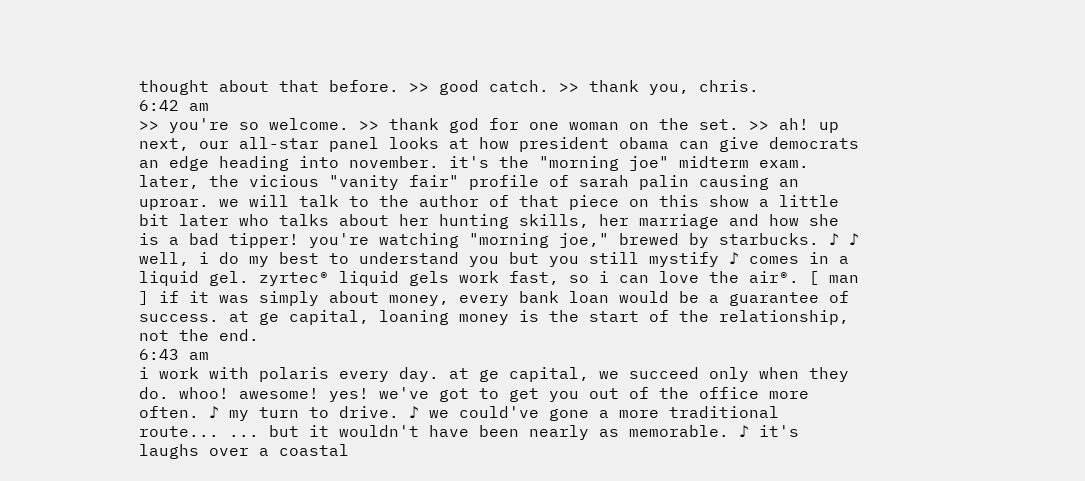thought about that before. >> good catch. >> thank you, chris.
6:42 am
>> you're so welcome. >> thank god for one woman on the set. >> ah! up next, our all-star panel looks at how president obama can give democrats an edge heading into november. it's the "morning joe" midterm exam. later, the vicious "vanity fair" profile of sarah palin causing an uproar. we will talk to the author of that piece on this show a little bit later who talks about her hunting skills, her marriage and how she is a bad tipper! you're watching "morning joe," brewed by starbucks. ♪ ♪ well, i do my best to understand you but you still mystify ♪ comes in a liquid gel. zyrtec® liquid gels work fast, so i can love the air®. [ man ] if it was simply about money, every bank loan would be a guarantee of success. at ge capital, loaning money is the start of the relationship, not the end.
6:43 am
i work with polaris every day. at ge capital, we succeed only when they do. whoo! awesome! yes! we've got to get you out of the office more often. ♪ my turn to drive. ♪ we could've gone a more traditional route... ... but it wouldn't have been nearly as memorable. ♪ it's laughs over a coastal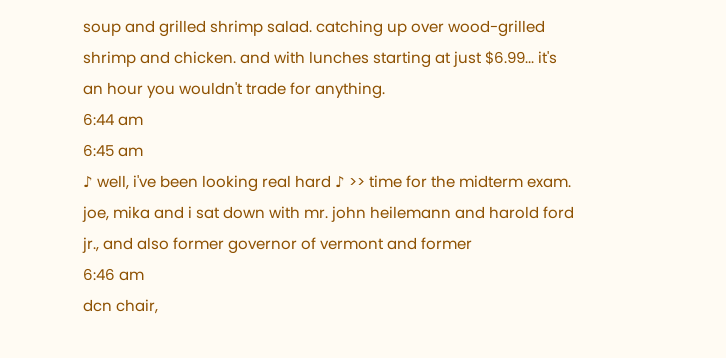soup and grilled shrimp salad. catching up over wood-grilled shrimp and chicken. and with lunches starting at just $6.99... it's an hour you wouldn't trade for anything.
6:44 am
6:45 am
♪ well, i've been looking real hard ♪ >> time for the midterm exam. joe, mika and i sat down with mr. john heilemann and harold ford jr., and also former governor of vermont and former
6:46 am
dcn chair,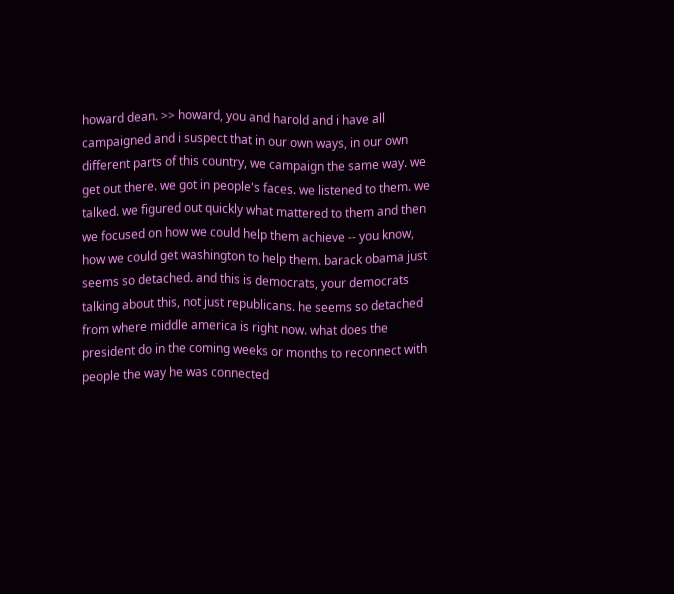howard dean. >> howard, you and harold and i have all campaigned and i suspect that in our own ways, in our own different parts of this country, we campaign the same way. we get out there. we got in people's faces. we listened to them. we talked. we figured out quickly what mattered to them and then we focused on how we could help them achieve -- you know, how we could get washington to help them. barack obama just seems so detached. and this is democrats, your democrats talking about this, not just republicans. he seems so detached from where middle america is right now. what does the president do in the coming weeks or months to reconnect with people the way he was connected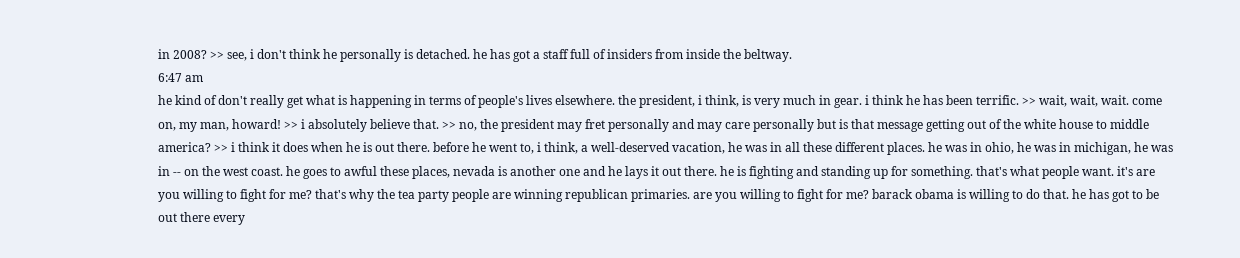in 2008? >> see, i don't think he personally is detached. he has got a staff full of insiders from inside the beltway.
6:47 am
he kind of don't really get what is happening in terms of people's lives elsewhere. the president, i think, is very much in gear. i think he has been terrific. >> wait, wait, wait. come on, my man, howard! >> i absolutely believe that. >> no, the president may fret personally and may care personally but is that message getting out of the white house to middle america? >> i think it does when he is out there. before he went to, i think, a well-deserved vacation, he was in all these different places. he was in ohio, he was in michigan, he was in -- on the west coast. he goes to awful these places, nevada is another one and he lays it out there. he is fighting and standing up for something. that's what people want. it's are you willing to fight for me? that's why the tea party people are winning republican primaries. are you willing to fight for me? barack obama is willing to do that. he has got to be out there every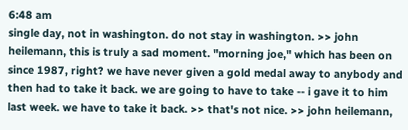6:48 am
single day, not in washington. do not stay in washington. >> john heilemann, this is truly a sad moment. "morning joe," which has been on since 1987, right? we have never given a gold medal away to anybody and then had to take it back. we are going to have to take -- i gave it to him last week. we have to take it back. >> that's not nice. >> john heilemann,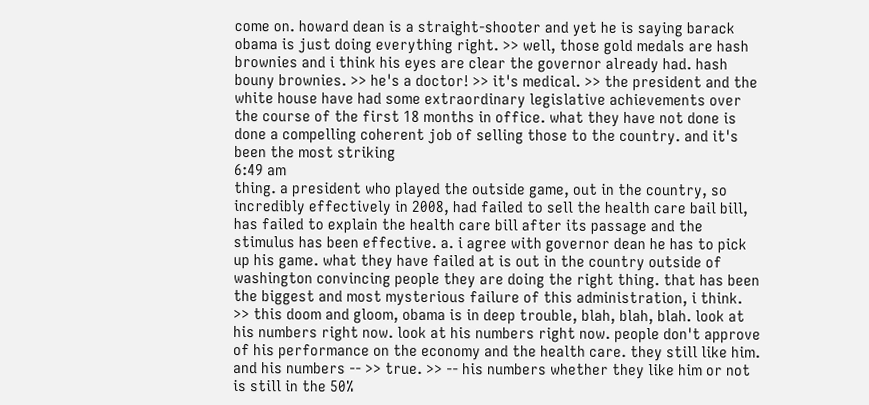come on. howard dean is a straight-shooter and yet he is saying barack obama is just doing everything right. >> well, those gold medals are hash brownies and i think his eyes are clear the governor already had. hash bouny brownies. >> he's a doctor! >> it's medical. >> the president and the white house have had some extraordinary legislative achievements over the course of the first 18 months in office. what they have not done is done a compelling coherent job of selling those to the country. and it's been the most striking
6:49 am
thing. a president who played the outside game, out in the country, so incredibly effectively in 2008, had failed to sell the health care bail bill, has failed to explain the health care bill after its passage and the stimulus has been effective. a. i agree with governor dean he has to pick up his game. what they have failed at is out in the country outside of washington convincing people they are doing the right thing. that has been the biggest and most mysterious failure of this administration, i think. >> this doom and gloom, obama is in deep trouble, blah, blah, blah. look at his numbers right now. look at his numbers right now. people don't approve of his performance on the economy and the health care. they still like him. and his numbers -- >> true. >> -- his numbers whether they like him or not is still in the 50%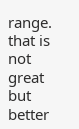range. that is not great but better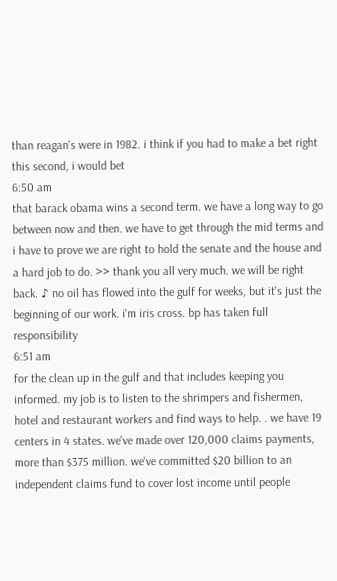than reagan's were in 1982. i think if you had to make a bet right this second, i would bet
6:50 am
that barack obama wins a second term. we have a long way to go between now and then. we have to get through the mid terms and i have to prove we are right to hold the senate and the house and a hard job to do. >> thank you all very much. we will be right back. ♪ no oil has flowed into the gulf for weeks, but it's just the beginning of our work. i'm iris cross. bp has taken full responsibility
6:51 am
for the clean up in the gulf and that includes keeping you informed. my job is to listen to the shrimpers and fishermen, hotel and restaurant workers and find ways to help. . we have 19 centers in 4 states. we've made over 120,000 claims payments, more than $375 million. we've committed $20 billion to an independent claims fund to cover lost income until people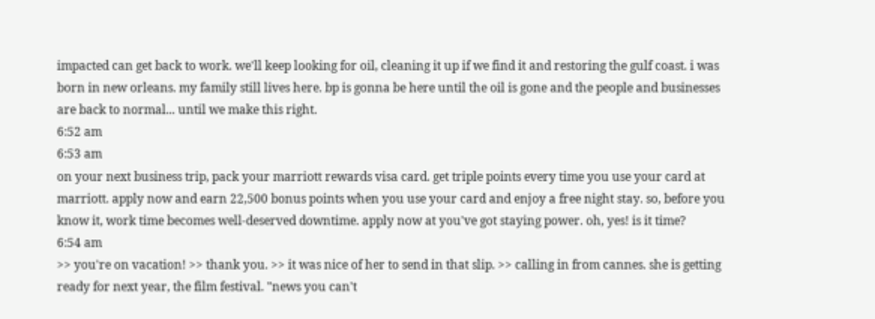impacted can get back to work. we'll keep looking for oil, cleaning it up if we find it and restoring the gulf coast. i was born in new orleans. my family still lives here. bp is gonna be here until the oil is gone and the people and businesses are back to normal... until we make this right.
6:52 am
6:53 am
on your next business trip, pack your marriott rewards visa card. get triple points every time you use your card at marriott. apply now and earn 22,500 bonus points when you use your card and enjoy a free night stay. so, before you know it, work time becomes well-deserved downtime. apply now at you've got staying power. oh, yes! is it time?
6:54 am
>> you're on vacation! >> thank you. >> it was nice of her to send in that slip. >> calling in from cannes. she is getting ready for next year, the film festival. "news you can't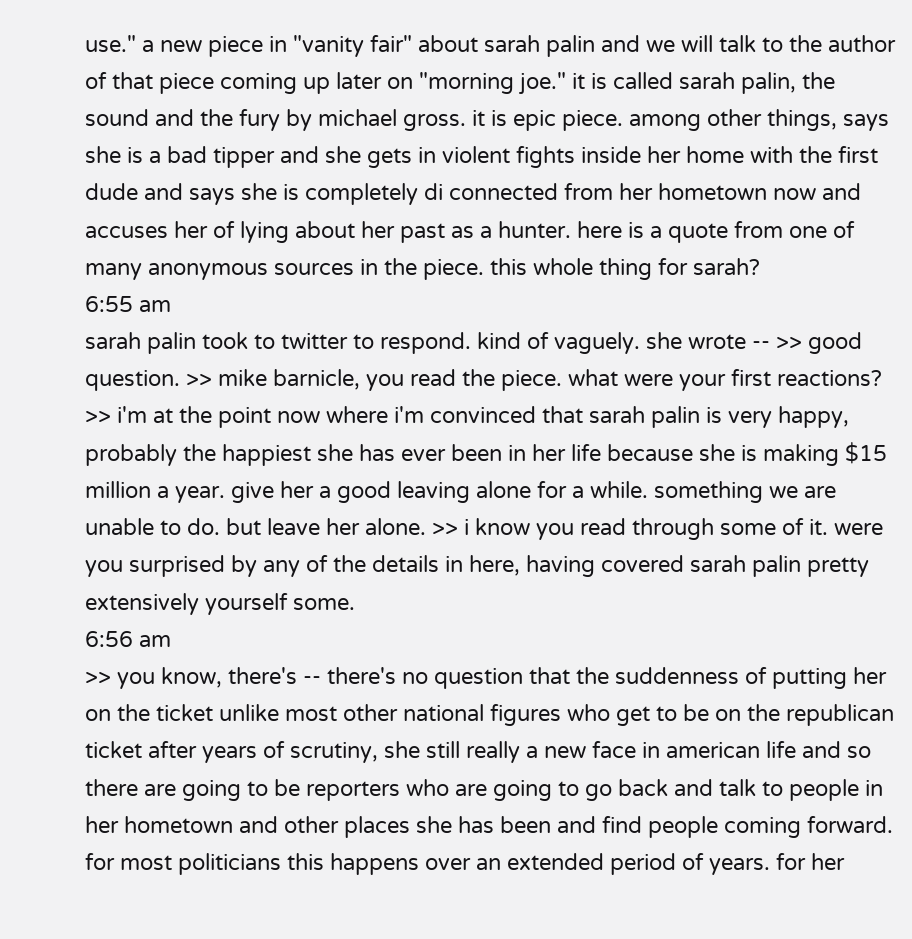use." a new piece in "vanity fair" about sarah palin and we will talk to the author of that piece coming up later on "morning joe." it is called sarah palin, the sound and the fury by michael gross. it is epic piece. among other things, says she is a bad tipper and she gets in violent fights inside her home with the first dude and says she is completely di connected from her hometown now and accuses her of lying about her past as a hunter. here is a quote from one of many anonymous sources in the piece. this whole thing for sarah?
6:55 am
sarah palin took to twitter to respond. kind of vaguely. she wrote -- >> good question. >> mike barnicle, you read the piece. what were your first reactions? >> i'm at the point now where i'm convinced that sarah palin is very happy, probably the happiest she has ever been in her life because she is making $15 million a year. give her a good leaving alone for a while. something we are unable to do. but leave her alone. >> i know you read through some of it. were you surprised by any of the details in here, having covered sarah palin pretty extensively yourself some.
6:56 am
>> you know, there's -- there's no question that the suddenness of putting her on the ticket unlike most other national figures who get to be on the republican ticket after years of scrutiny, she still really a new face in american life and so there are going to be reporters who are going to go back and talk to people in her hometown and other places she has been and find people coming forward. for most politicians this happens over an extended period of years. for her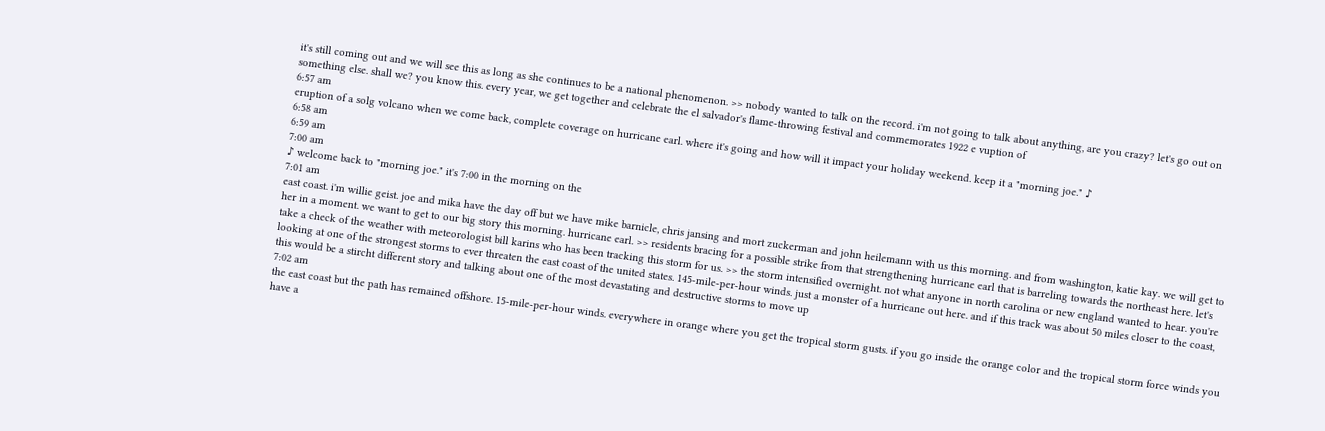it's still coming out and we will see this as long as she continues to be a national phenomenon. >> nobody wanted to talk on the record. i'm not going to talk about anything, are you crazy? let's go out on something else. shall we? you know this. every year, we get together and celebrate the el salvador's flame-throwing festival and commemorates 1922 e vuption of
6:57 am
eruption of a solg volcano when we come back, complete coverage on hurricane earl. where it's going and how will it impact your holiday weekend. keep it a "morning joe." ♪
6:58 am
6:59 am
7:00 am
♪ welcome back to "morning joe." it's 7:00 in the morning on the
7:01 am
east coast. i'm willie geist. joe and mika have the day off but we have mike barnicle, chris jansing and mort zuckerman and john heilemann with us this morning. and from washington, katie kay. we will get to her in a moment. we want to get to our big story this morning. hurricane earl. >> residents bracing for a possible strike from that strengthening hurricane earl that is barreling towards the northeast here. let's take a check of the weather with meteorologist bill karins who has been tracking this storm for us. >> the storm intensified overnight. not what anyone in north carolina or new england wanted to hear. you're looking at one of the strongest storms to ever threaten the east coast of the united states. 145-mile-per-hour winds. just a monster of a hurricane out here. and if this track was about 50 miles closer to the coast, this would be a stircht different story and talking about one of the most devastating and destructive storms to move up
7:02 am
the east coast but the path has remained offshore. 15-mile-per-hour winds. everywhere in orange where you get the tropical storm gusts. if you go inside the orange color and the tropical storm force winds you have a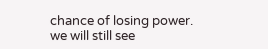chance of losing power. we will still see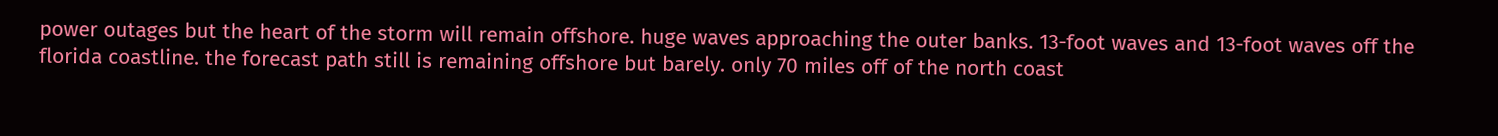power outages but the heart of the storm will remain offshore. huge waves approaching the outer banks. 13-foot waves and 13-foot waves off the florida coastline. the forecast path still is remaining offshore but barely. only 70 miles off of the north coast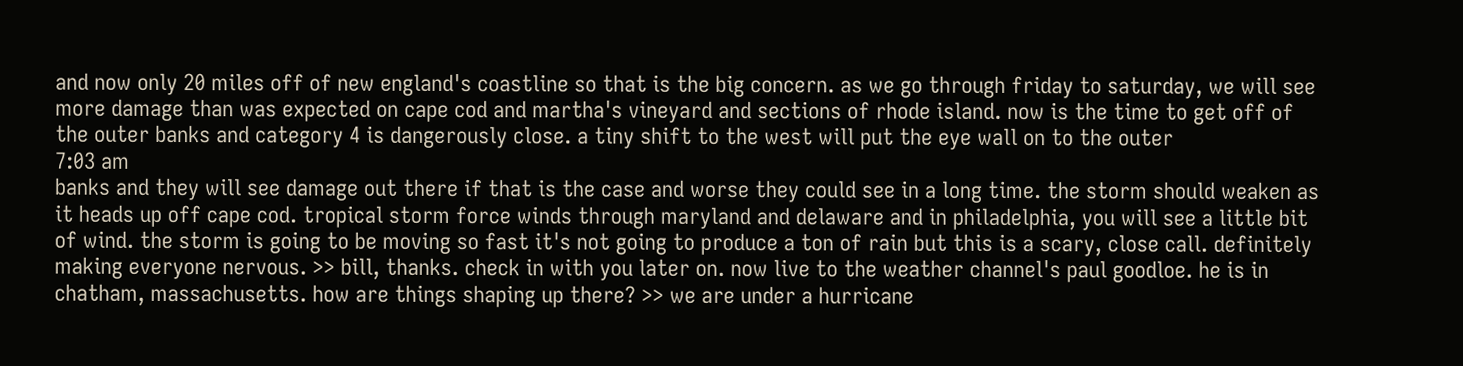and now only 20 miles off of new england's coastline so that is the big concern. as we go through friday to saturday, we will see more damage than was expected on cape cod and martha's vineyard and sections of rhode island. now is the time to get off of the outer banks and category 4 is dangerously close. a tiny shift to the west will put the eye wall on to the outer
7:03 am
banks and they will see damage out there if that is the case and worse they could see in a long time. the storm should weaken as it heads up off cape cod. tropical storm force winds through maryland and delaware and in philadelphia, you will see a little bit of wind. the storm is going to be moving so fast it's not going to produce a ton of rain but this is a scary, close call. definitely making everyone nervous. >> bill, thanks. check in with you later on. now live to the weather channel's paul goodloe. he is in chatham, massachusetts. how are things shaping up there? >> we are under a hurricane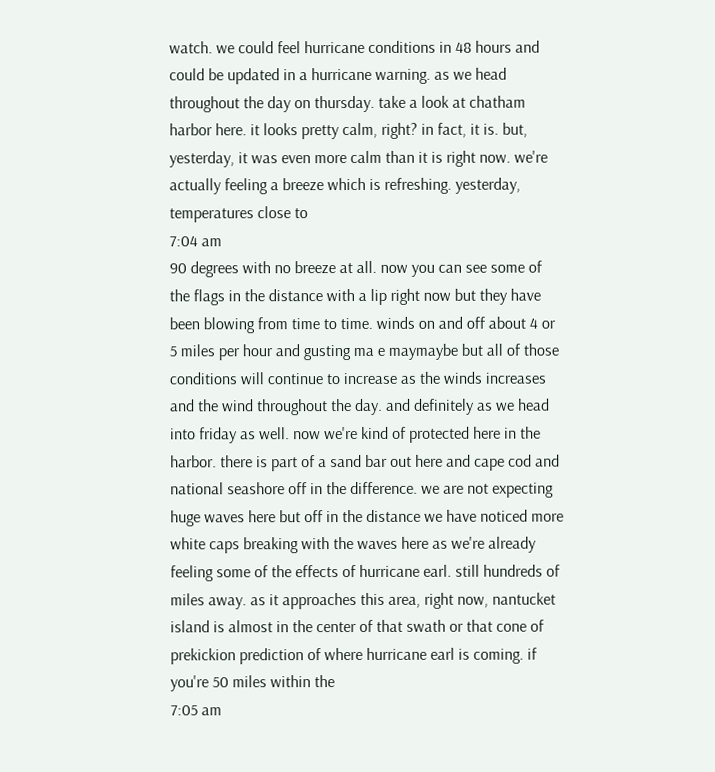watch. we could feel hurricane conditions in 48 hours and could be updated in a hurricane warning. as we head throughout the day on thursday. take a look at chatham harbor here. it looks pretty calm, right? in fact, it is. but, yesterday, it was even more calm than it is right now. we're actually feeling a breeze which is refreshing. yesterday, temperatures close to
7:04 am
90 degrees with no breeze at all. now you can see some of the flags in the distance with a lip right now but they have been blowing from time to time. winds on and off about 4 or 5 miles per hour and gusting ma e maymaybe but all of those conditions will continue to increase as the winds increases and the wind throughout the day. and definitely as we head into friday as well. now we're kind of protected here in the harbor. there is part of a sand bar out here and cape cod and national seashore off in the difference. we are not expecting huge waves here but off in the distance we have noticed more white caps breaking with the waves here as we're already feeling some of the effects of hurricane earl. still hundreds of miles away. as it approaches this area, right now, nantucket island is almost in the center of that swath or that cone of prekickion prediction of where hurricane earl is coming. if you're 50 miles within the
7:05 am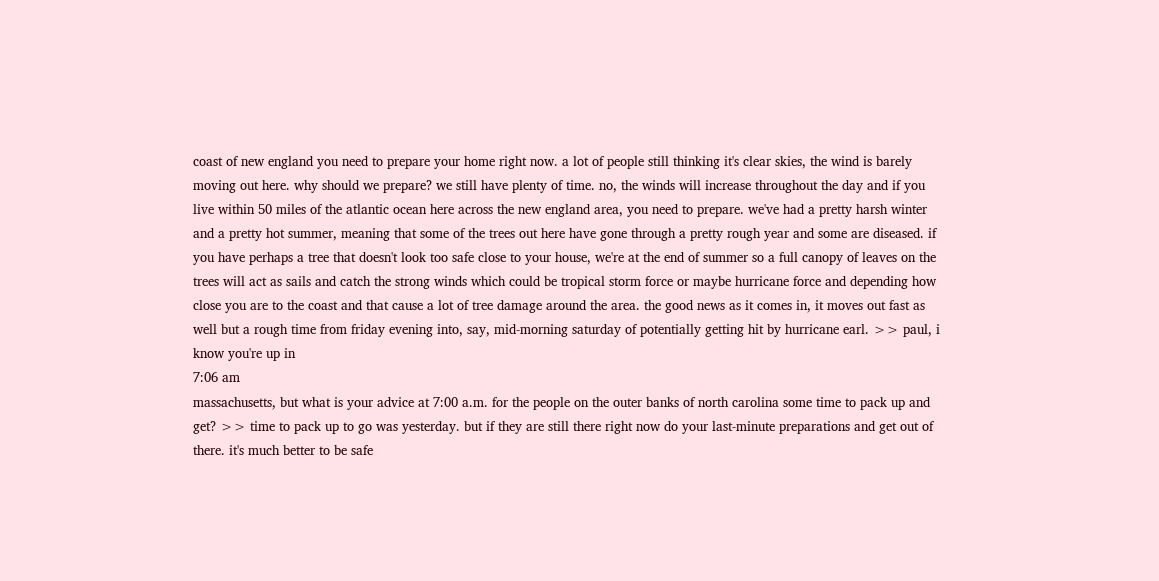coast of new england you need to prepare your home right now. a lot of people still thinking it's clear skies, the wind is barely moving out here. why should we prepare? we still have plenty of time. no, the winds will increase throughout the day and if you live within 50 miles of the atlantic ocean here across the new england area, you need to prepare. we've had a pretty harsh winter and a pretty hot summer, meaning that some of the trees out here have gone through a pretty rough year and some are diseased. if you have perhaps a tree that doesn't look too safe close to your house, we're at the end of summer so a full canopy of leaves on the trees will act as sails and catch the strong winds which could be tropical storm force or maybe hurricane force and depending how close you are to the coast and that cause a lot of tree damage around the area. the good news as it comes in, it moves out fast as well but a rough time from friday evening into, say, mid-morning saturday of potentially getting hit by hurricane earl. >> paul, i know you're up in
7:06 am
massachusetts, but what is your advice at 7:00 a.m. for the people on the outer banks of north carolina some time to pack up and get? >> time to pack up to go was yesterday. but if they are still there right now do your last-minute preparations and get out of there. it's much better to be safe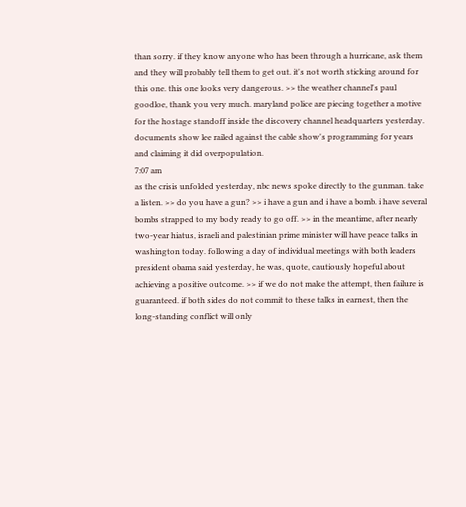than sorry. if they know anyone who has been through a hurricane, ask them and they will probably tell them to get out. it's not worth sticking around for this one. this one looks very dangerous. >> the weather channel's paul goodloe, thank you very much. maryland police are piecing together a motive for the hostage standoff inside the discovery channel headquarters yesterday. documents show lee railed against the cable show's programming for years and claiming it did overpopulation.
7:07 am
as the crisis unfolded yesterday, nbc news spoke directly to the gunman. take a listen. >> do you have a gun? >> i have a gun and i have a bomb. i have several bombs strapped to my body ready to go off. >> in the meantime, after nearly two-year hiatus, israeli and palestinian prime minister will have peace talks in washington today. following a day of individual meetings with both leaders president obama said yesterday, he was, quote, cautiously hopeful about achieving a positive outcome. >> if we do not make the attempt, then failure is guaranteed. if both sides do not commit to these talks in earnest, then the long-standing conflict will only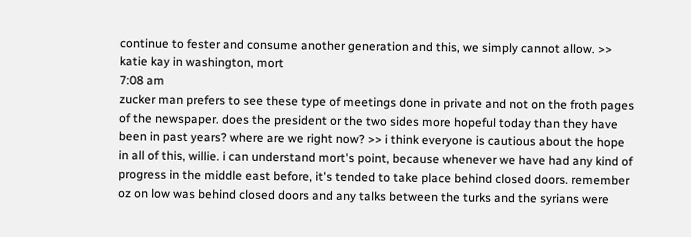continue to fester and consume another generation and this, we simply cannot allow. >> katie kay in washington, mort
7:08 am
zucker man prefers to see these type of meetings done in private and not on the froth pages of the newspaper. does the president or the two sides more hopeful today than they have been in past years? where are we right now? >> i think everyone is cautious about the hope in all of this, willie. i can understand mort's point, because whenever we have had any kind of progress in the middle east before, it's tended to take place behind closed doors. remember oz on low was behind closed doors and any talks between the turks and the syrians were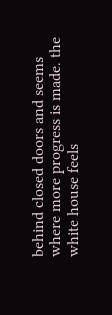behind closed doors and seems where more progress is made. the white house feels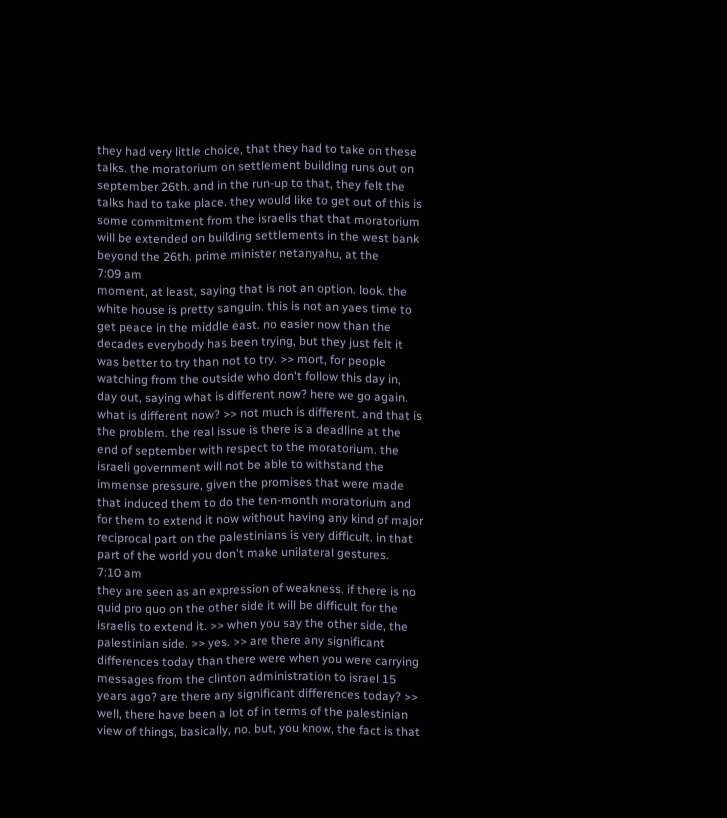they had very little choice, that they had to take on these talks. the moratorium on settlement building runs out on september 26th. and in the run-up to that, they felt the talks had to take place. they would like to get out of this is some commitment from the israelis that that moratorium will be extended on building settlements in the west bank beyond the 26th. prime minister netanyahu, at the
7:09 am
moment, at least, saying that is not an option. look. the white house is pretty sanguin. this is not an yaes time to get peace in the middle east. no easier now than the decades everybody has been trying, but they just felt it was better to try than not to try. >> mort, for people watching from the outside who don't follow this day in, day out, saying what is different now? here we go again. what is different now? >> not much is different. and that is the problem. the real issue is there is a deadline at the end of september with respect to the moratorium. the israeli government will not be able to withstand the immense pressure, given the promises that were made that induced them to do the ten-month moratorium and for them to extend it now without having any kind of major reciprocal part on the palestinians is very difficult. in that part of the world you don't make unilateral gestures.
7:10 am
they are seen as an expression of weakness. if there is no quid pro quo on the other side it will be difficult for the israelis to extend it. >> when you say the other side, the palestinian side. >> yes. >> are there any significant differences today than there were when you were carrying messages from the clinton administration to israel 15 years ago? are there any significant differences today? >> well, there have been a lot of in terms of the palestinian view of things, basically, no. but, you know, the fact is that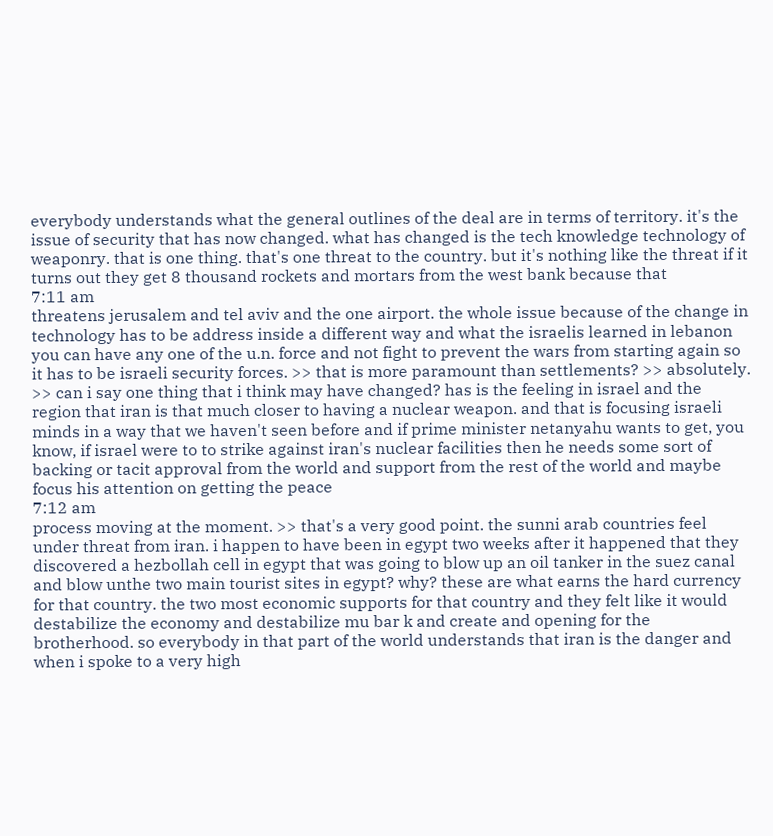everybody understands what the general outlines of the deal are in terms of territory. it's the issue of security that has now changed. what has changed is the tech knowledge technology of weaponry. that is one thing. that's one threat to the country. but it's nothing like the threat if it turns out they get 8 thousand rockets and mortars from the west bank because that
7:11 am
threatens jerusalem and tel aviv and the one airport. the whole issue because of the change in technology has to be address inside a different way and what the israelis learned in lebanon you can have any one of the u.n. force and not fight to prevent the wars from starting again so it has to be israeli security forces. >> that is more paramount than settlements? >> absolutely. >> can i say one thing that i think may have changed? has is the feeling in israel and the region that iran is that much closer to having a nuclear weapon. and that is focusing israeli minds in a way that we haven't seen before and if prime minister netanyahu wants to get, you know, if israel were to to strike against iran's nuclear facilities then he needs some sort of backing or tacit approval from the world and support from the rest of the world and maybe focus his attention on getting the peace
7:12 am
process moving at the moment. >> that's a very good point. the sunni arab countries feel under threat from iran. i happen to have been in egypt two weeks after it happened that they discovered a hezbollah cell in egypt that was going to blow up an oil tanker in the suez canal and blow unthe two main tourist sites in egypt? why? these are what earns the hard currency for that country. the two most economic supports for that country and they felt like it would destabilize the economy and destabilize mu bar k and create and opening for the brotherhood. so everybody in that part of the world understands that iran is the danger and when i spoke to a very high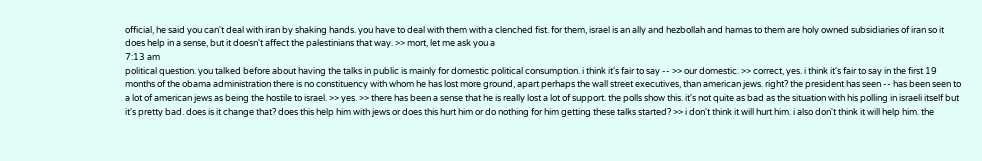official, he said you can't deal with iran by shaking hands. you have to deal with them with a clenched fist. for them, israel is an ally and hezbollah and hamas to them are holy owned subsidiaries of iran so it does help in a sense, but it doesn't affect the palestinians that way. >> mort, let me ask you a
7:13 am
political question. you talked before about having the talks in public is mainly for domestic political consumption. i think it's fair to say -- >> our domestic. >> correct, yes. i think it's fair to say in the first 19 months of the obama administration there is no constituency with whom he has lost more ground, apart perhaps the wall street executives, than american jews. right? the president has seen -- has been seen to a lot of american jews as being the hostile to israel. >> yes. >> there has been a sense that he is really lost a lot of support. the polls show this. it's not quite as bad as the situation with his polling in israeli itself but it's pretty bad. does is it change that? does this help him with jews or does this hurt him or do nothing for him getting these talks started? >> i don't think it will hurt him. i also don't think it will help him. the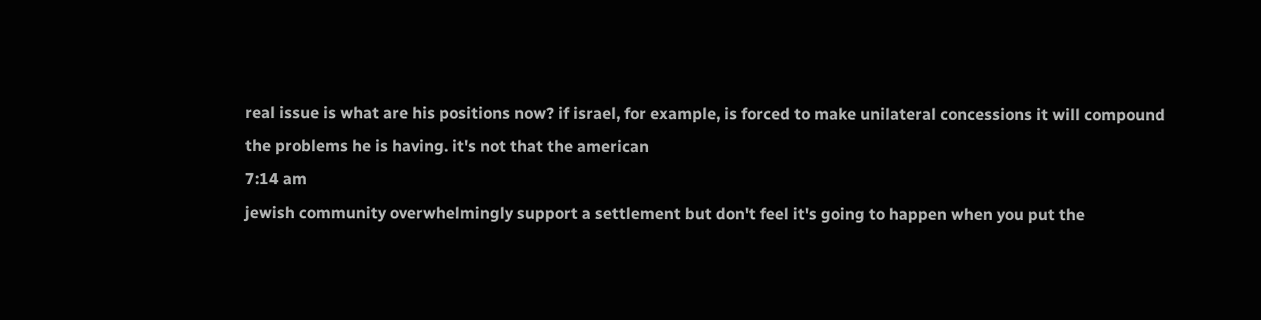real issue is what are his positions now? if israel, for example, is forced to make unilateral concessions it will compound the problems he is having. it's not that the american
7:14 am
jewish community overwhelmingly support a settlement but don't feel it's going to happen when you put the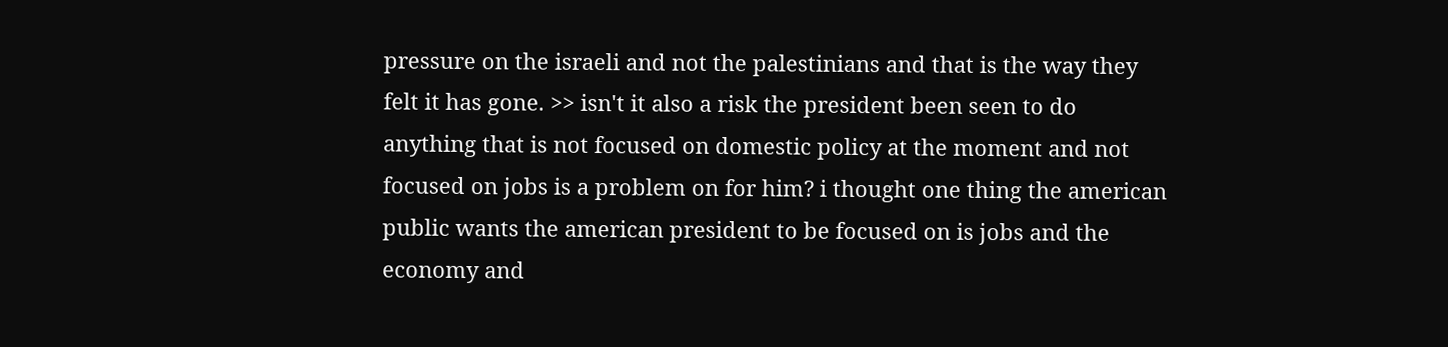pressure on the israeli and not the palestinians and that is the way they felt it has gone. >> isn't it also a risk the president been seen to do anything that is not focused on domestic policy at the moment and not focused on jobs is a problem on for him? i thought one thing the american public wants the american president to be focused on is jobs and the economy and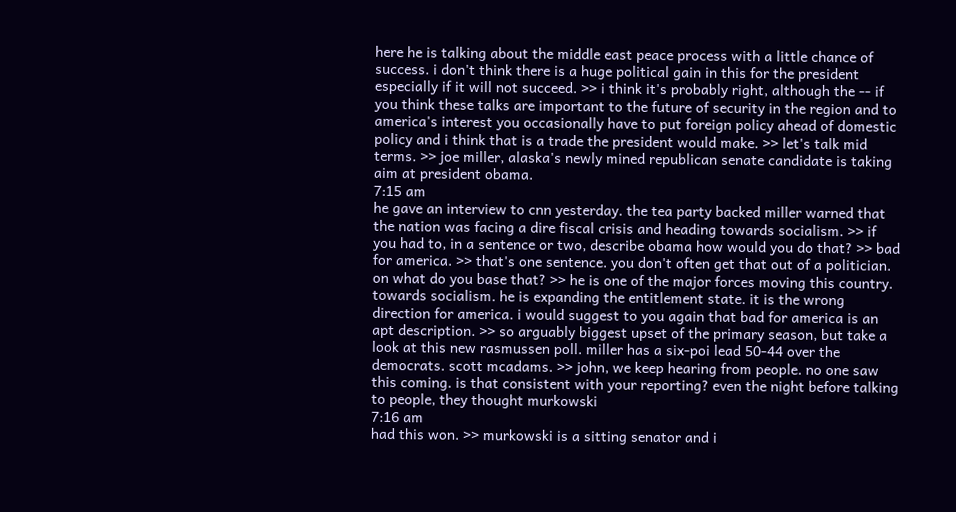here he is talking about the middle east peace process with a little chance of success. i don't think there is a huge political gain in this for the president especially if it will not succeed. >> i think it's probably right, although the -- if you think these talks are important to the future of security in the region and to america's interest you occasionally have to put foreign policy ahead of domestic policy and i think that is a trade the president would make. >> let's talk mid terms. >> joe miller, alaska's newly mined republican senate candidate is taking aim at president obama.
7:15 am
he gave an interview to cnn yesterday. the tea party backed miller warned that the nation was facing a dire fiscal crisis and heading towards socialism. >> if you had to, in a sentence or two, describe obama how would you do that? >> bad for america. >> that's one sentence. you don't often get that out of a politician. on what do you base that? >> he is one of the major forces moving this country. towards socialism. he is expanding the entitlement state. it is the wrong direction for america. i would suggest to you again that bad for america is an apt description. >> so arguably biggest upset of the primary season, but take a look at this new rasmussen poll. miller has a six-poi lead 50-44 over the democrats. scott mcadams. >> john, we keep hearing from people. no one saw this coming. is that consistent with your reporting? even the night before talking to people, they thought murkowski
7:16 am
had this won. >> murkowski is a sitting senator and i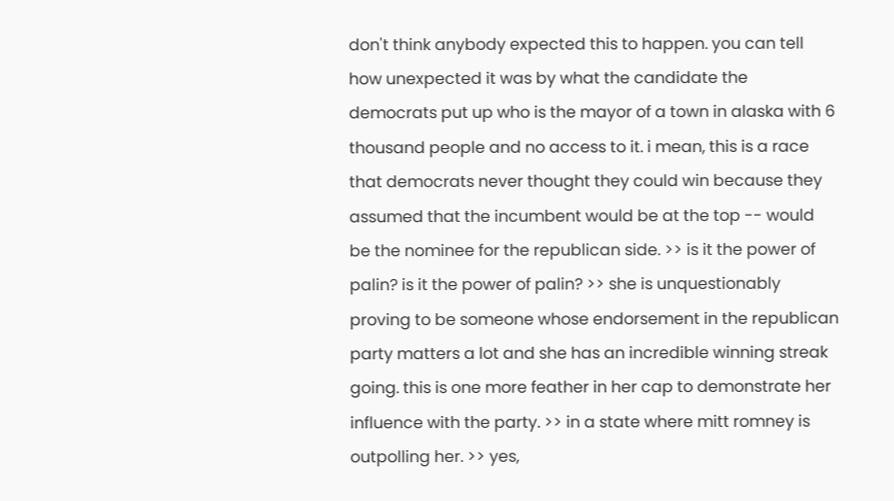don't think anybody expected this to happen. you can tell how unexpected it was by what the candidate the democrats put up who is the mayor of a town in alaska with 6 thousand people and no access to it. i mean, this is a race that democrats never thought they could win because they assumed that the incumbent would be at the top -- would be the nominee for the republican side. >> is it the power of palin? is it the power of palin? >> she is unquestionably proving to be someone whose endorsement in the republican party matters a lot and she has an incredible winning streak going. this is one more feather in her cap to demonstrate her influence with the party. >> in a state where mitt romney is outpolling her. >> yes,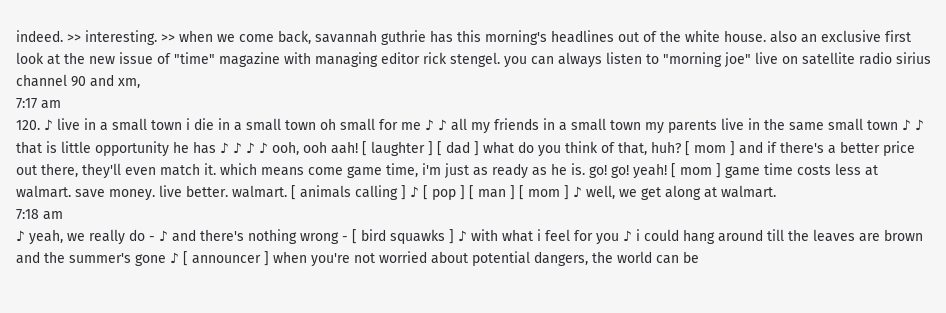indeed. >> interesting. >> when we come back, savannah guthrie has this morning's headlines out of the white house. also an exclusive first look at the new issue of "time" magazine with managing editor rick stengel. you can always listen to "morning joe" live on satellite radio sirius channel 90 and xm,
7:17 am
120. ♪ live in a small town i die in a small town oh small for me ♪ ♪ all my friends in a small town my parents live in the same small town ♪ ♪ that is little opportunity he has ♪ ♪ ♪ ♪ ooh, ooh aah! [ laughter ] [ dad ] what do you think of that, huh? [ mom ] and if there's a better price out there, they'll even match it. which means come game time, i'm just as ready as he is. go! go! yeah! [ mom ] game time costs less at walmart. save money. live better. walmart. [ animals calling ] ♪ [ pop ] [ man ] [ mom ] ♪ well, we get along at walmart.
7:18 am
♪ yeah, we really do - ♪ and there's nothing wrong - [ bird squawks ] ♪ with what i feel for you ♪ i could hang around till the leaves are brown and the summer's gone ♪ [ announcer ] when you're not worried about potential dangers, the world can be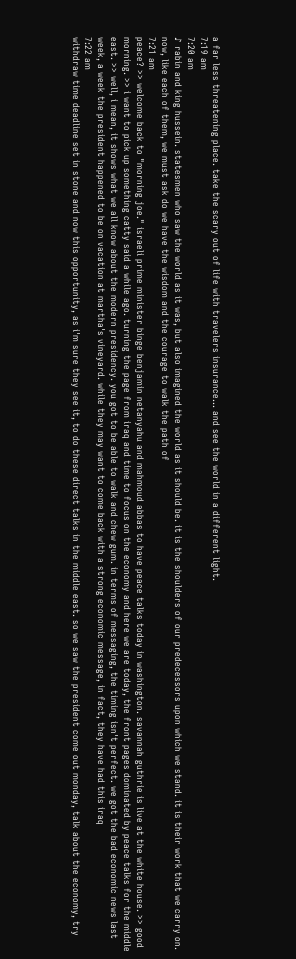a far less threatening place. take the scary out of life with travelers insurance... and see the world in a different light.
7:19 am
7:20 am
♪ rabin and king hussein. statesmen who saw the world as it was, but also imagined the world as it should be. it is the shoulders of our predecessors upon which we stand. it is their work that we carry on. now, like each of them, we must ask do we have the wisdom and the courage to walk the path of
7:21 am
peace? >> welcome back to "morning joe." israeli prime minister binge benjamin netanyahu and mahmoud abbas to have peace talks today in washington. savannah guthrie is live at the white house. >> good morning. >> i want to pick up something catty said a while ago. turning the page from iraq and time to focus on the economy and here we are today, the front pages dominated by peace talks for the middle east. >> well, i mean, it shows what we all know about the modern presidency. you got to be able to walk and chew gum. in terms of messaging, the timing isn't perfect. we got the bad economic news last week, a week the president happened to be on vacation at martha's vineyard. while they may want to come back with a strong economic message, in fact, they have had this iraq
7:22 am
withdraw time deadline set in stone and now this opportunity, as i'm sure they see it, to do these direct talks in the middle east. so we saw the president come out monday, talk about the economy, try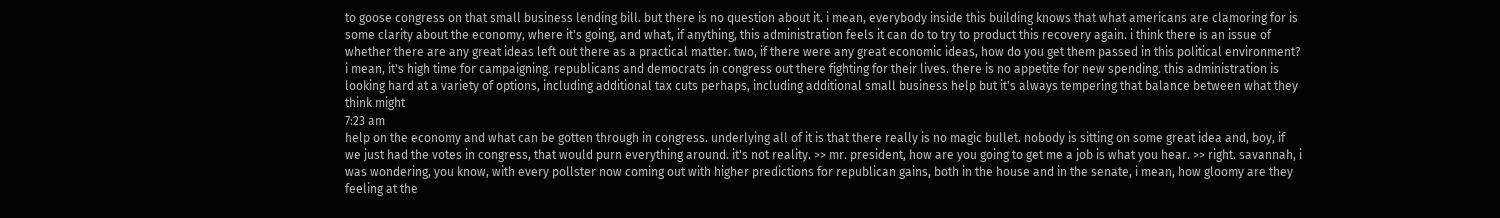to goose congress on that small business lending bill. but there is no question about it. i mean, everybody inside this building knows that what americans are clamoring for is some clarity about the economy, where it's going, and what, if anything, this administration feels it can do to try to product this recovery again. i think there is an issue of whether there are any great ideas left out there as a practical matter. two, if there were any great economic ideas, how do you get them passed in this political environment? i mean, it's high time for campaigning. republicans and democrats in congress out there fighting for their lives. there is no appetite for new spending. this administration is looking hard at a variety of options, including additional tax cuts perhaps, including additional small business help but it's always tempering that balance between what they think might
7:23 am
help on the economy and what can be gotten through in congress. underlying all of it is that there really is no magic bullet. nobody is sitting on some great idea and, boy, if we just had the votes in congress, that would purn everything around. it's not reality. >> mr. president, how are you going to get me a job is what you hear. >> right. savannah, i was wondering, you know, with every pollster now coming out with higher predictions for republican gains, both in the house and in the senate, i mean, how gloomy are they feeling at the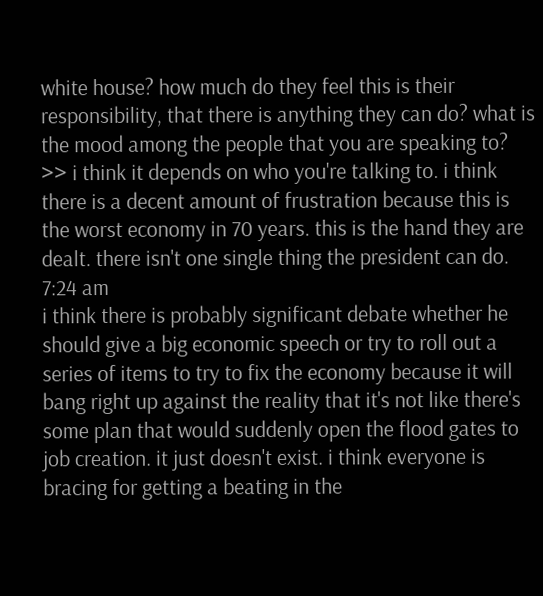white house? how much do they feel this is their responsibility, that there is anything they can do? what is the mood among the people that you are speaking to? >> i think it depends on who you're talking to. i think there is a decent amount of frustration because this is the worst economy in 70 years. this is the hand they are dealt. there isn't one single thing the president can do.
7:24 am
i think there is probably significant debate whether he should give a big economic speech or try to roll out a series of items to try to fix the economy because it will bang right up against the reality that it's not like there's some plan that would suddenly open the flood gates to job creation. it just doesn't exist. i think everyone is bracing for getting a beating in the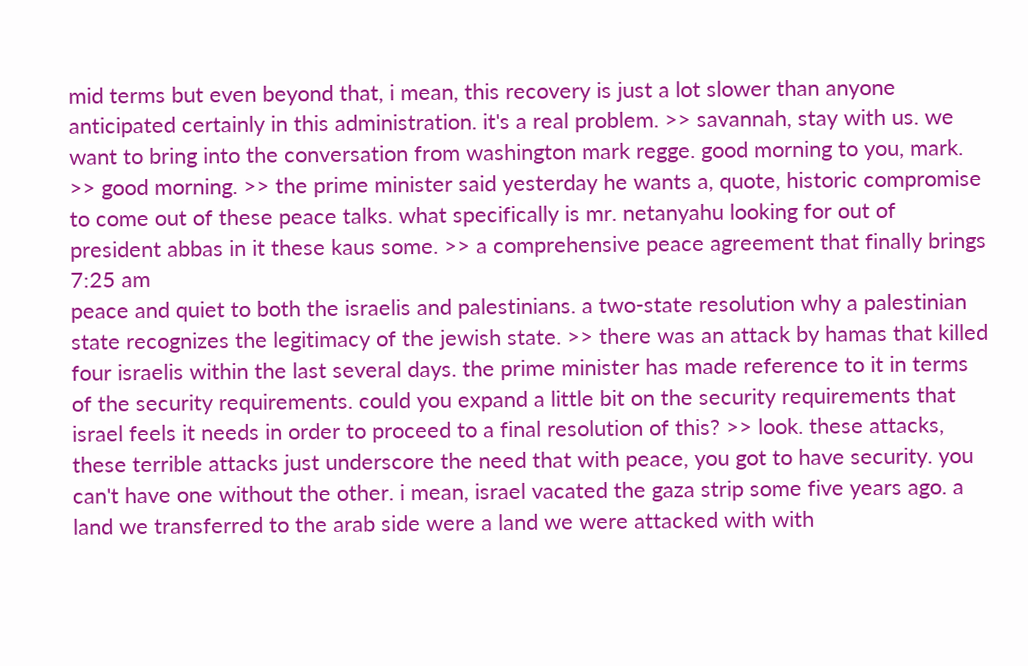mid terms but even beyond that, i mean, this recovery is just a lot slower than anyone anticipated certainly in this administration. it's a real problem. >> savannah, stay with us. we want to bring into the conversation from washington mark regge. good morning to you, mark. >> good morning. >> the prime minister said yesterday he wants a, quote, historic compromise to come out of these peace talks. what specifically is mr. netanyahu looking for out of president abbas in it these kaus some. >> a comprehensive peace agreement that finally brings
7:25 am
peace and quiet to both the israelis and palestinians. a two-state resolution why a palestinian state recognizes the legitimacy of the jewish state. >> there was an attack by hamas that killed four israelis within the last several days. the prime minister has made reference to it in terms of the security requirements. could you expand a little bit on the security requirements that israel feels it needs in order to proceed to a final resolution of this? >> look. these attacks, these terrible attacks just underscore the need that with peace, you got to have security. you can't have one without the other. i mean, israel vacated the gaza strip some five years ago. a land we transferred to the arab side were a land we were attacked with with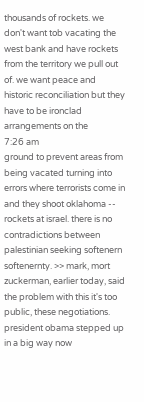thousands of rockets. we don't want tob vacating the west bank and have rockets from the territory we pull out of. we want peace and historic reconciliation but they have to be ironclad arrangements on the
7:26 am
ground to prevent areas from being vacated turning into errors where terrorists come in and they shoot oklahoma -- rockets at israel. there is no contradictions between palestinian seeking softenern softenernty. >> mark, mort zuckerman, earlier today, said the problem with this it's too public, these negotiations. president obama stepped up in a big way now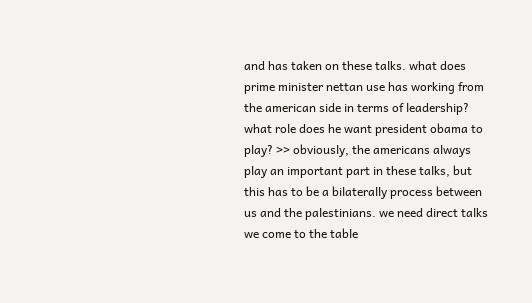and has taken on these talks. what does prime minister nettan use has working from the american side in terms of leadership? what role does he want president obama to play? >> obviously, the americans always play an important part in these talks, but this has to be a bilaterally process between us and the palestinians. we need direct talks we come to the table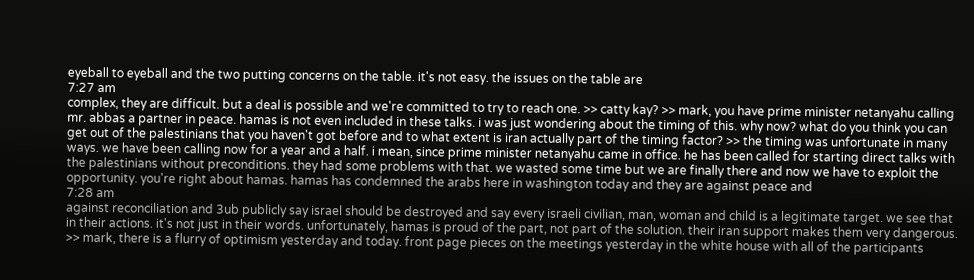eyeball to eyeball and the two putting concerns on the table. it's not easy. the issues on the table are
7:27 am
complex, they are difficult. but a deal is possible and we're committed to try to reach one. >> catty kay? >> mark, you have prime minister netanyahu calling mr. abbas a partner in peace. hamas is not even included in these talks. i was just wondering about the timing of this. why now? what do you think you can get out of the palestinians that you haven't got before and to what extent is iran actually part of the timing factor? >> the timing was unfortunate in many ways. we have been calling now for a year and a half. i mean, since prime minister netanyahu came in office. he has been called for starting direct talks with the palestinians without preconditions. they had some problems with that. we wasted some time but we are finally there and now we have to exploit the opportunity. you're right about hamas. hamas has condemned the arabs here in washington today and they are against peace and
7:28 am
against reconciliation and 3ub publicly say israel should be destroyed and say every israeli civilian, man, woman and child is a legitimate target. we see that in their actions. it's not just in their words. unfortunately, hamas is proud of the part, not part of the solution. their iran support makes them very dangerous. >> mark, there is a flurry of optimism yesterday and today. front page pieces on the meetings yesterday in the white house with all of the participants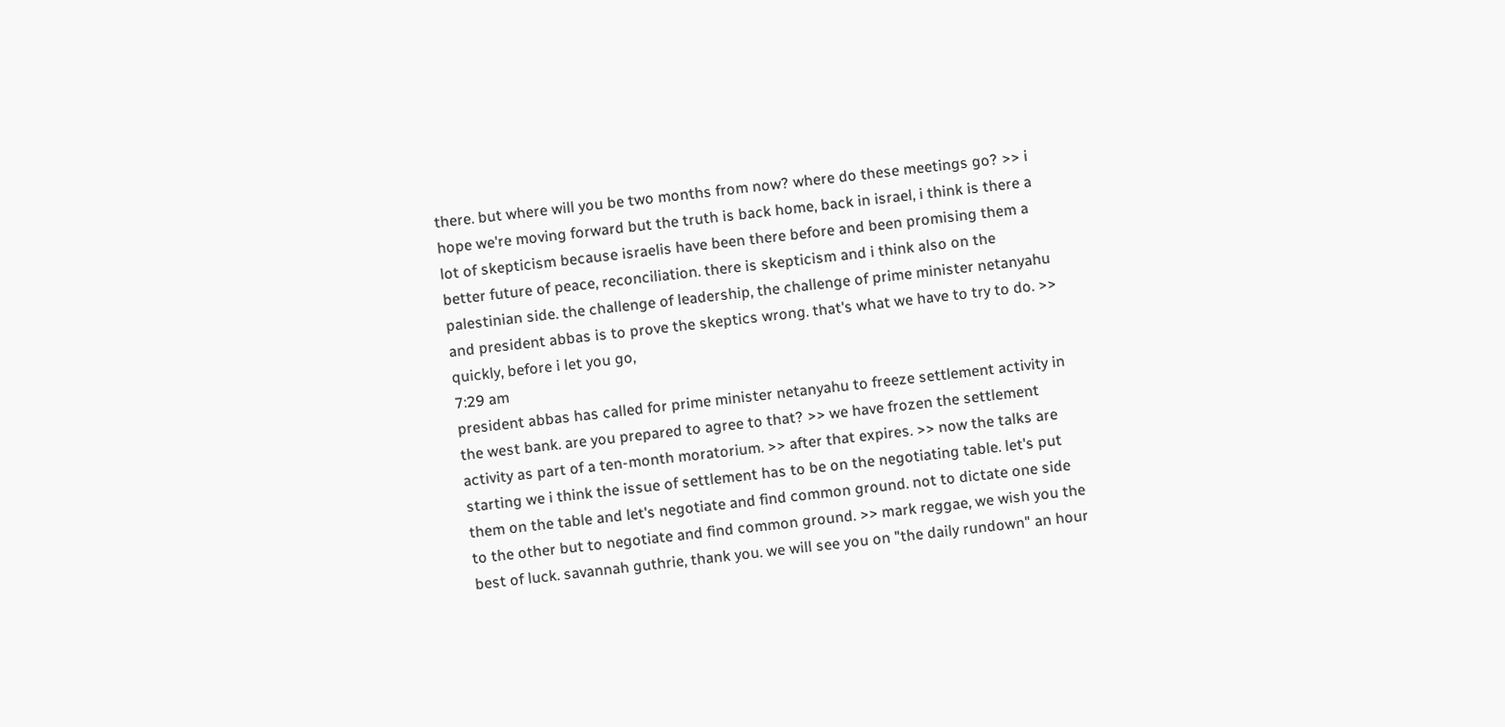there. but where will you be two months from now? where do these meetings go? >> i hope we're moving forward but the truth is back home, back in israel, i think is there a lot of skepticism because israelis have been there before and been promising them a better future of peace, reconciliation. there is skepticism and i think also on the palestinian side. the challenge of leadership, the challenge of prime minister netanyahu and president abbas is to prove the skeptics wrong. that's what we have to try to do. >> quickly, before i let you go,
7:29 am
president abbas has called for prime minister netanyahu to freeze settlement activity in the west bank. are you prepared to agree to that? >> we have frozen the settlement activity as part of a ten-month moratorium. >> after that expires. >> now the talks are starting we i think the issue of settlement has to be on the negotiating table. let's put them on the table and let's negotiate and find common ground. not to dictate one side to the other but to negotiate and find common ground. >> mark reggae, we wish you the best of luck. savannah guthrie, thank you. we will see you on "the daily rundown" an hour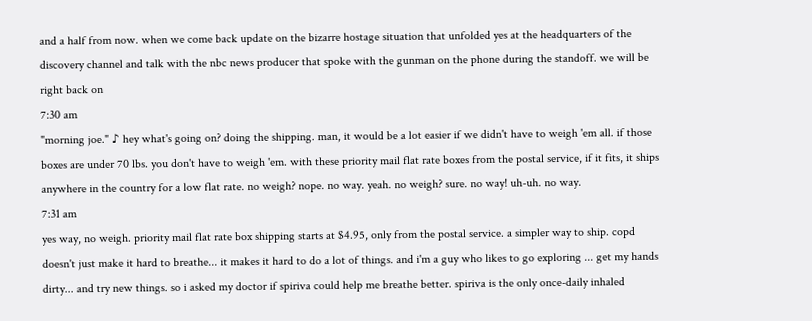and a half from now. when we come back update on the bizarre hostage situation that unfolded yes at the headquarters of the discovery channel and talk with the nbc news producer that spoke with the gunman on the phone during the standoff. we will be right back on
7:30 am
"morning joe." ♪ hey what's going on? doing the shipping. man, it would be a lot easier if we didn't have to weigh 'em all. if those boxes are under 70 lbs. you don't have to weigh 'em. with these priority mail flat rate boxes from the postal service, if it fits, it ships anywhere in the country for a low flat rate. no weigh? nope. no way. yeah. no weigh? sure. no way! uh-uh. no way.
7:31 am
yes way, no weigh. priority mail flat rate box shipping starts at $4.95, only from the postal service. a simpler way to ship. copd doesn't just make it hard to breathe... it makes it hard to do a lot of things. and i'm a guy who likes to go exploring ... get my hands dirty... and try new things. so i asked my doctor if spiriva could help me breathe better. spiriva is the only once-daily inhaled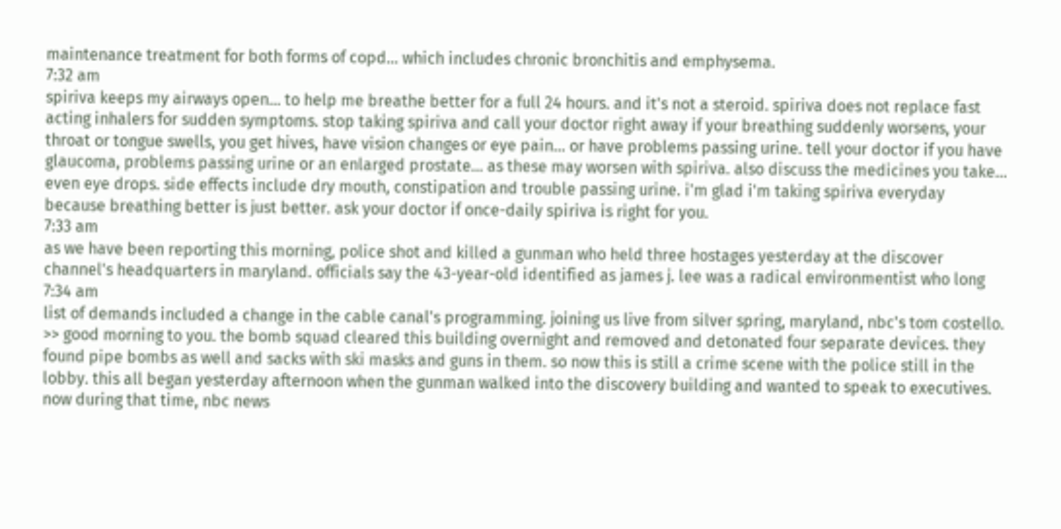maintenance treatment for both forms of copd... which includes chronic bronchitis and emphysema.
7:32 am
spiriva keeps my airways open... to help me breathe better for a full 24 hours. and it's not a steroid. spiriva does not replace fast acting inhalers for sudden symptoms. stop taking spiriva and call your doctor right away if your breathing suddenly worsens, your throat or tongue swells, you get hives, have vision changes or eye pain... or have problems passing urine. tell your doctor if you have glaucoma, problems passing urine or an enlarged prostate... as these may worsen with spiriva. also discuss the medicines you take... even eye drops. side effects include dry mouth, constipation and trouble passing urine. i'm glad i'm taking spiriva everyday because breathing better is just better. ask your doctor if once-daily spiriva is right for you.
7:33 am
as we have been reporting this morning, police shot and killed a gunman who held three hostages yesterday at the discover channel's headquarters in maryland. officials say the 43-year-old identified as james j. lee was a radical environmentist who long
7:34 am
list of demands included a change in the cable canal's programming. joining us live from silver spring, maryland, nbc's tom costello. >> good morning to you. the bomb squad cleared this building overnight and removed and detonated four separate devices. they found pipe bombs as well and sacks with ski masks and guns in them. so now this is still a crime scene with the police still in the lobby. this all began yesterday afternoon when the gunman walked into the discovery building and wanted to speak to executives. now during that time, nbc news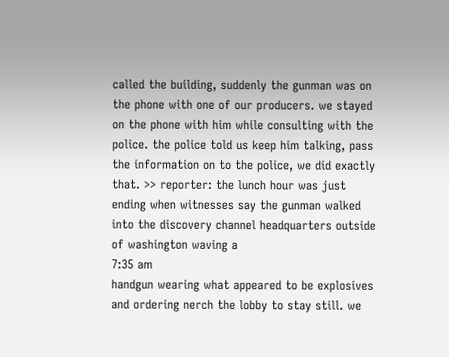called the building, suddenly the gunman was on the phone with one of our producers. we stayed on the phone with him while consulting with the police. the police told us keep him talking, pass the information on to the police, we did exactly that. >> reporter: the lunch hour was just ending when witnesses say the gunman walked into the discovery channel headquarters outside of washington waving a
7:35 am
handgun wearing what appeared to be explosives and ordering nerch the lobby to stay still. we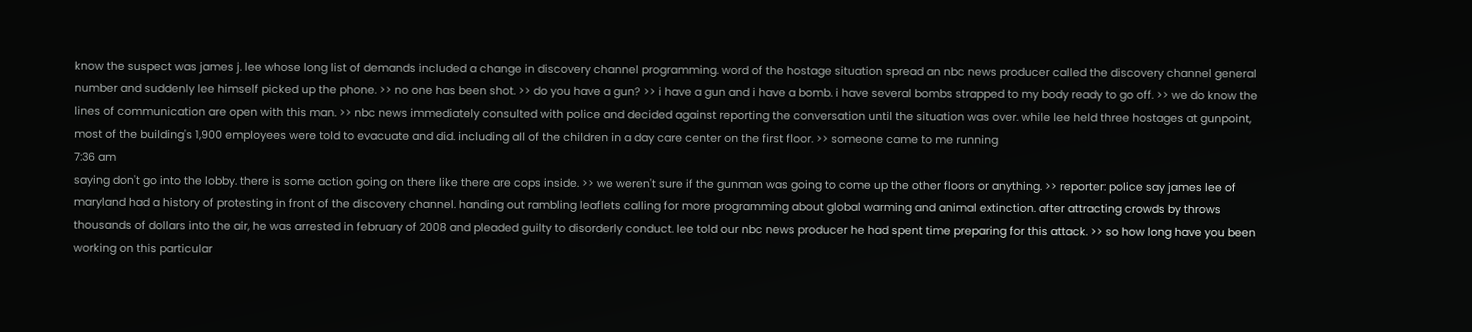know the suspect was james j. lee whose long list of demands included a change in discovery channel programming. word of the hostage situation spread an nbc news producer called the discovery channel general number and suddenly lee himself picked up the phone. >> no one has been shot. >> do you have a gun? >> i have a gun and i have a bomb. i have several bombs strapped to my body ready to go off. >> we do know the lines of communication are open with this man. >> nbc news immediately consulted with police and decided against reporting the conversation until the situation was over. while lee held three hostages at gunpoint, most of the building's 1,900 employees were told to evacuate and did. including all of the children in a day care center on the first floor. >> someone came to me running
7:36 am
saying don't go into the lobby. there is some action going on there like there are cops inside. >> we weren't sure if the gunman was going to come up the other floors or anything. >> reporter: police say james lee of maryland had a history of protesting in front of the discovery channel. handing out rambling leaflets calling for more programming about global warming and animal extinction. after attracting crowds by throws thousands of dollars into the air, he was arrested in february of 2008 and pleaded guilty to disorderly conduct. lee told our nbc news producer he had spent time preparing for this attack. >> so how long have you been working on this particular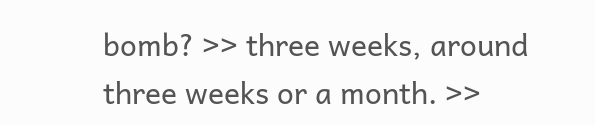bomb? >> three weeks, around three weeks or a month. >>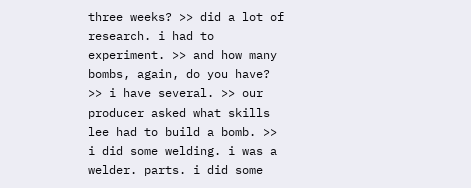three weeks? >> did a lot of research. i had to experiment. >> and how many bombs, again, do you have? >> i have several. >> our producer asked what skills lee had to build a bomb. >> i did some welding. i was a welder. parts. i did some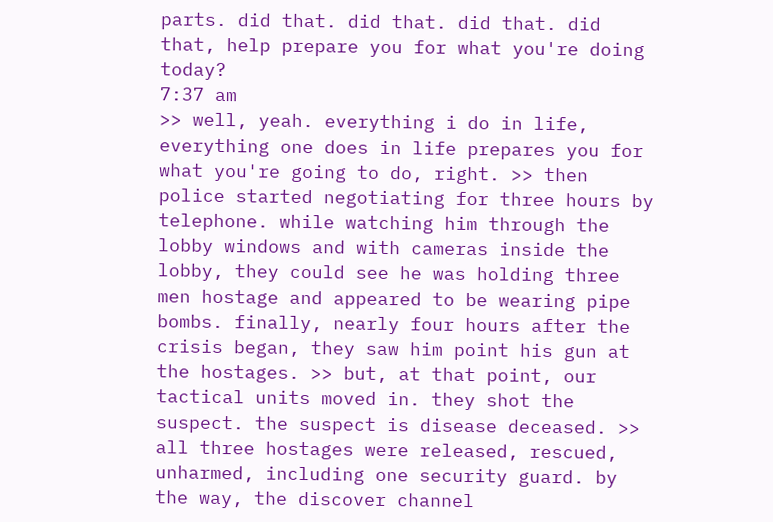parts. did that. did that. did that. did that, help prepare you for what you're doing today?
7:37 am
>> well, yeah. everything i do in life, everything one does in life prepares you for what you're going to do, right. >> then police started negotiating for three hours by telephone. while watching him through the lobby windows and with cameras inside the lobby, they could see he was holding three men hostage and appeared to be wearing pipe bombs. finally, nearly four hours after the crisis began, they saw him point his gun at the hostages. >> but, at that point, our tactical units moved in. they shot the suspect. the suspect is disease deceased. >> all three hostages were released, rescued, unharmed, including one security guard. by the way, the discover channel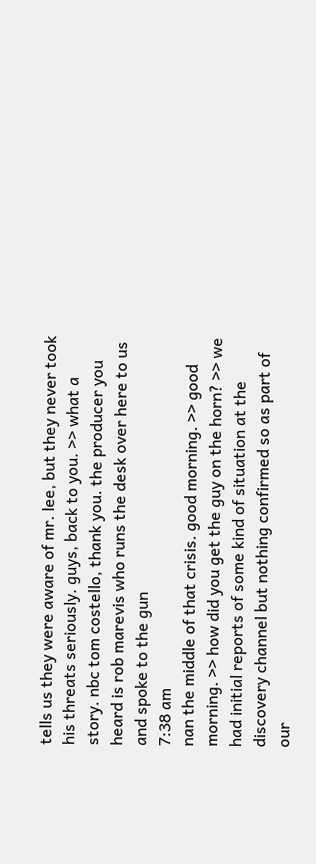tells us they were aware of mr. lee, but they never took his threats seriously. guys, back to you. >> what a story. nbc tom costello, thank you. the producer you heard is rob marevis who runs the desk over here to us and spoke to the gun
7:38 am
nan the middle of that crisis. good morning. >> good morning. >> how did you get the guy on the horn? >> we had initial reports of some kind of situation at the discovery channel but nothing confirmed so as part of our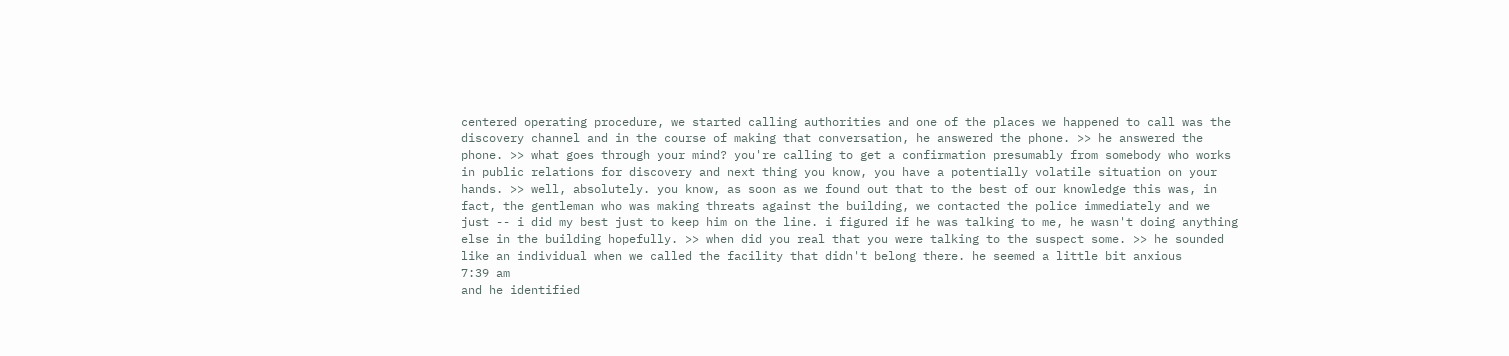centered operating procedure, we started calling authorities and one of the places we happened to call was the discovery channel and in the course of making that conversation, he answered the phone. >> he answered the phone. >> what goes through your mind? you're calling to get a confirmation presumably from somebody who works in public relations for discovery and next thing you know, you have a potentially volatile situation on your hands. >> well, absolutely. you know, as soon as we found out that to the best of our knowledge this was, in fact, the gentleman who was making threats against the building, we contacted the police immediately and we just -- i did my best just to keep him on the line. i figured if he was talking to me, he wasn't doing anything else in the building hopefully. >> when did you real that you were talking to the suspect some. >> he sounded like an individual when we called the facility that didn't belong there. he seemed a little bit anxious
7:39 am
and he identified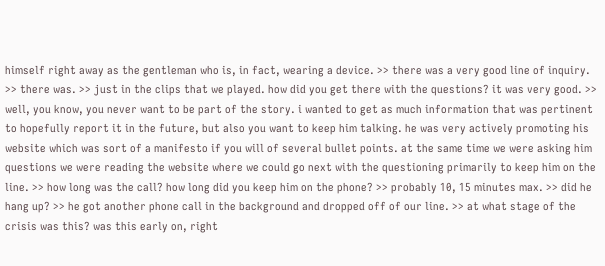himself right away as the gentleman who is, in fact, wearing a device. >> there was a very good line of inquiry. >> there was. >> just in the clips that we played. how did you get there with the questions? it was very good. >> well, you know, you never want to be part of the story. i wanted to get as much information that was pertinent to hopefully report it in the future, but also you want to keep him talking. he was very actively promoting his website which was sort of a manifesto if you will of several bullet points. at the same time we were asking him questions we were reading the website where we could go next with the questioning primarily to keep him on the line. >> how long was the call? how long did you keep him on the phone? >> probably 10, 15 minutes max. >> did he hang up? >> he got another phone call in the background and dropped off of our line. >> at what stage of the crisis was this? was this early on, right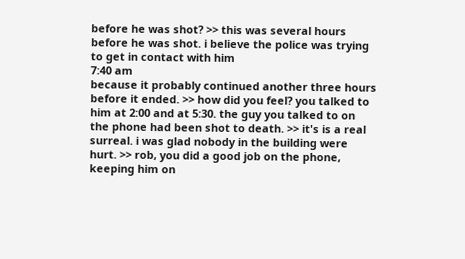before he was shot? >> this was several hours before he was shot. i believe the police was trying to get in contact with him
7:40 am
because it probably continued another three hours before it ended. >> how did you feel? you talked to him at 2:00 and at 5:30. the guy you talked to on the phone had been shot to death. >> it's is a real surreal. i was glad nobody in the building were hurt. >> rob, you did a good job on the phone, keeping him on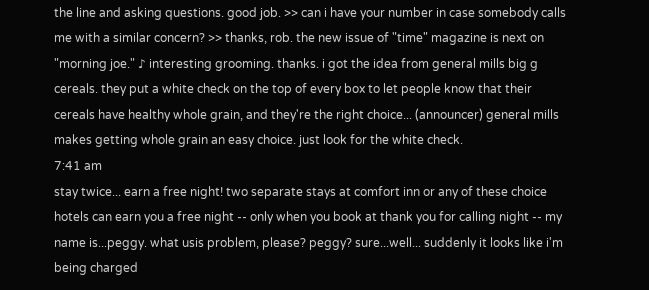the line and asking questions. good job. >> can i have your number in case somebody calls me with a similar concern? >> thanks, rob. the new issue of "time" magazine is next on "morning joe." ♪ interesting grooming. thanks. i got the idea from general mills big g cereals. they put a white check on the top of every box to let people know that their cereals have healthy whole grain, and they're the right choice... (announcer) general mills makes getting whole grain an easy choice. just look for the white check.
7:41 am
stay twice... earn a free night! two separate stays at comfort inn or any of these choice hotels can earn you a free night -- only when you book at thank you for calling night -- my name is...peggy. what usis problem, please? peggy? sure...well... suddenly it looks like i'm being charged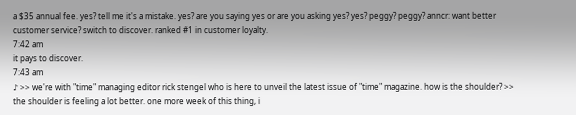a $35 annual fee. yes? tell me it's a mistake. yes? are you saying yes or are you asking yes? yes? peggy? peggy? anncr: want better customer service? switch to discover. ranked #1 in customer loyalty.
7:42 am
it pays to discover.
7:43 am
♪ >> we're with "time" managing editor rick stengel who is here to unveil the latest issue of "time" magazine. how is the shoulder? >> the shoulder is feeling a lot better. one more week of this thing, i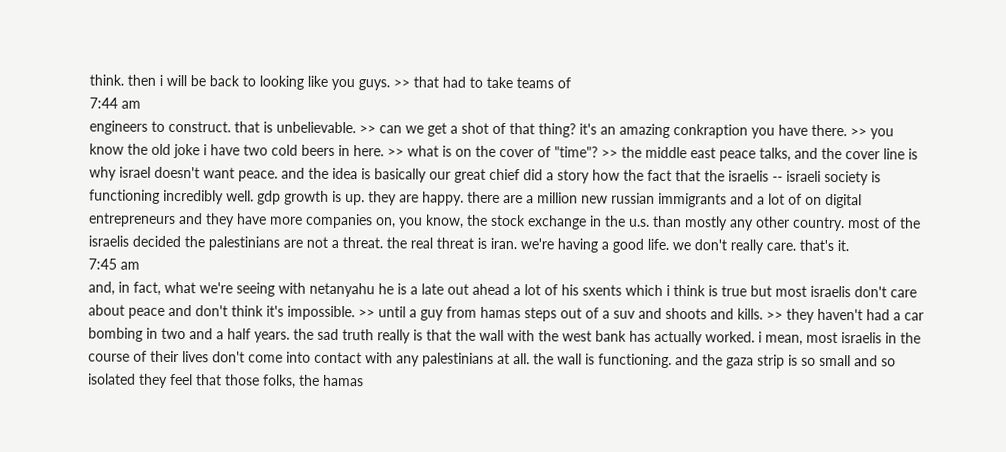think. then i will be back to looking like you guys. >> that had to take teams of
7:44 am
engineers to construct. that is unbelievable. >> can we get a shot of that thing? it's an amazing conkraption you have there. >> you know the old joke i have two cold beers in here. >> what is on the cover of "time"? >> the middle east peace talks, and the cover line is why israel doesn't want peace. and the idea is basically our great chief did a story how the fact that the israelis -- israeli society is functioning incredibly well. gdp growth is up. they are happy. there are a million new russian immigrants and a lot of on digital entrepreneurs and they have more companies on, you know, the stock exchange in the u.s. than mostly any other country. most of the israelis decided the palestinians are not a threat. the real threat is iran. we're having a good life. we don't really care. that's it.
7:45 am
and, in fact, what we're seeing with netanyahu he is a late out ahead a lot of his sxents which i think is true but most israelis don't care about peace and don't think it's impossible. >> until a guy from hamas steps out of a suv and shoots and kills. >> they haven't had a car bombing in two and a half years. the sad truth really is that the wall with the west bank has actually worked. i mean, most israelis in the course of their lives don't come into contact with any palestinians at all. the wall is functioning. and the gaza strip is so small and so isolated they feel that those folks, the hamas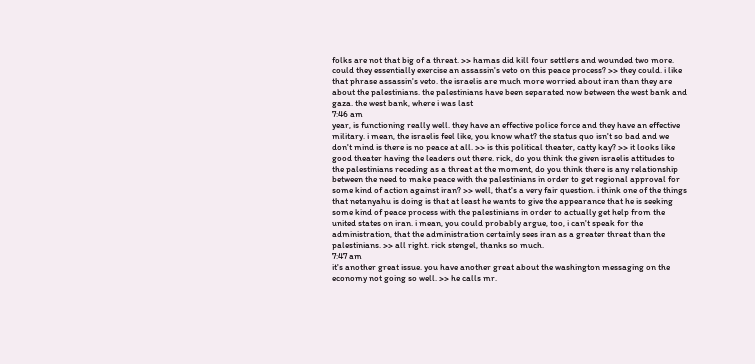folks are not that big of a threat. >> hamas did kill four settlers and wounded two more. could they essentially exercise an assassin's veto on this peace process? >> they could. i like that phrase assassin's veto. the israelis are much more worried about iran than they are about the palestinians. the palestinians have been separated now between the west bank and gaza. the west bank, where i was last
7:46 am
year, is functioning really well. they have an effective police force and they have an effective military. i mean, the israelis feel like, you know what? the status quo isn't so bad and we don't mind is there is no peace at all. >> is this political theater, catty kay? >> it looks like good theater having the leaders out there. rick, do you think the given israelis attitudes to the palestinians receding as a threat at the moment, do you think there is any relationship between the need to make peace with the palestinians in order to get regional approval for some kind of action against iran? >> well, that's a very fair question. i think one of the things that netanyahu is doing is that at least he wants to give the appearance that he is seeking some kind of peace process with the palestinians in order to actually get help from the united states on iran. i mean, you could probably argue, too, i can't speak for the administration, that the administration certainly sees iran as a greater threat than the palestinians. >> all right. rick stengel, thanks so much.
7:47 am
it's another great issue. you have another great about the washington messaging on the economy not going so well. >> he calls mr.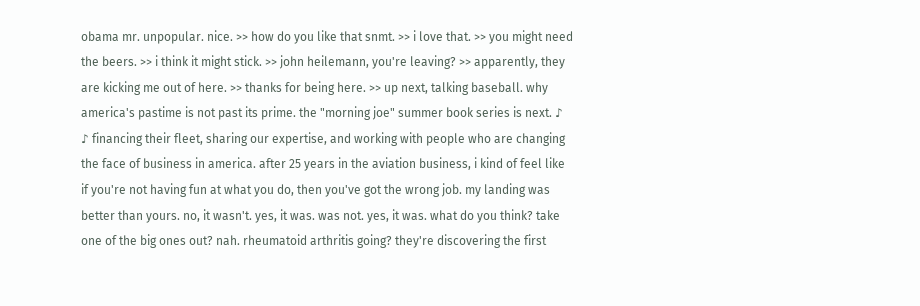obama mr. unpopular. nice. >> how do you like that snmt. >> i love that. >> you might need the beers. >> i think it might stick. >> john heilemann, you're leaving? >> apparently, they are kicking me out of here. >> thanks for being here. >> up next, talking baseball. why america's pastime is not past its prime. the "morning joe" summer book series is next. ♪ ♪ financing their fleet, sharing our expertise, and working with people who are changing the face of business in america. after 25 years in the aviation business, i kind of feel like if you're not having fun at what you do, then you've got the wrong job. my landing was better than yours. no, it wasn't. yes, it was. was not. yes, it was. what do you think? take one of the big ones out? nah. rheumatoid arthritis going? they're discovering the first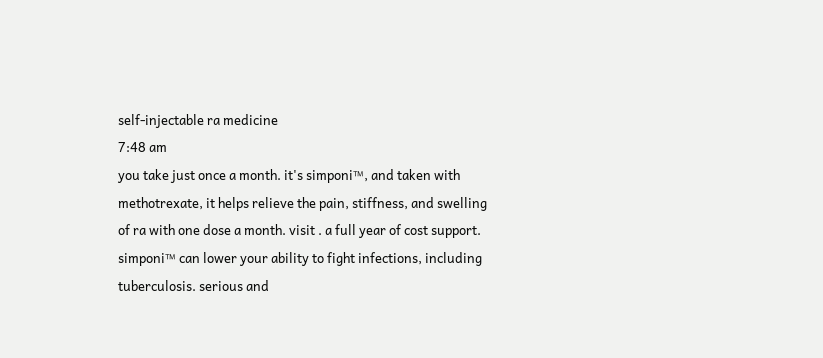self-injectable ra medicine
7:48 am
you take just once a month. it's simponi™, and taken with methotrexate, it helps relieve the pain, stiffness, and swelling of ra with one dose a month. visit . a full year of cost support. simponi™ can lower your ability to fight infections, including tuberculosis. serious and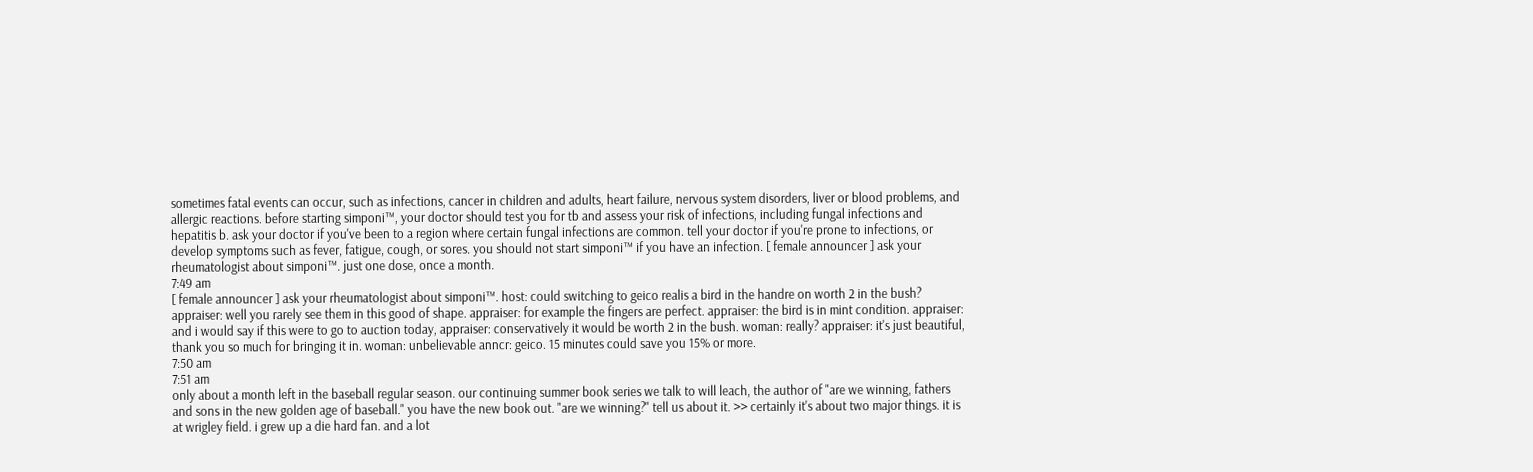sometimes fatal events can occur, such as infections, cancer in children and adults, heart failure, nervous system disorders, liver or blood problems, and allergic reactions. before starting simponi™, your doctor should test you for tb and assess your risk of infections, including fungal infections and hepatitis b. ask your doctor if you've been to a region where certain fungal infections are common. tell your doctor if you're prone to infections, or develop symptoms such as fever, fatigue, cough, or sores. you should not start simponi™ if you have an infection. [ female announcer ] ask your rheumatologist about simponi™. just one dose, once a month.
7:49 am
[ female announcer ] ask your rheumatologist about simponi™. host: could switching to geico realis a bird in the handre on worth 2 in the bush? appraiser: well you rarely see them in this good of shape. appraiser: for example the fingers are perfect. appraiser: the bird is in mint condition. appraiser: and i would say if this were to go to auction today, appraiser: conservatively it would be worth 2 in the bush. woman: really? appraiser: it's just beautiful, thank you so much for bringing it in. woman: unbelievable anncr: geico. 15 minutes could save you 15% or more.
7:50 am
7:51 am
only about a month left in the baseball regular season. our continuing summer book series we talk to will leach, the author of "are we winning, fathers and sons in the new golden age of baseball." you have the new book out. "are we winning?" tell us about it. >> certainly it's about two major things. it is at wrigley field. i grew up a die hard fan. and a lot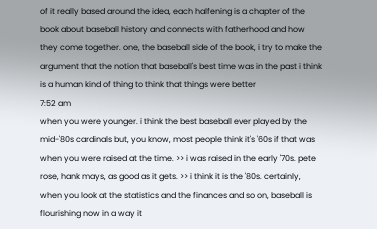of it really based around the idea, each halfening is a chapter of the book about baseball history and connects with fatherhood and how they come together. one, the baseball side of the book, i try to make the argument that the notion that baseball's best time was in the past i think is a human kind of thing to think that things were better
7:52 am
when you were younger. i think the best baseball ever played by the mid-'80s cardinals but, you know, most people think it's '60s if that was when you were raised at the time. >> i was raised in the early '70s. pete rose, hank mays, as good as it gets. >> i think it is the '80s. certainly, when you look at the statistics and the finances and so on, baseball is flourishing now in a way it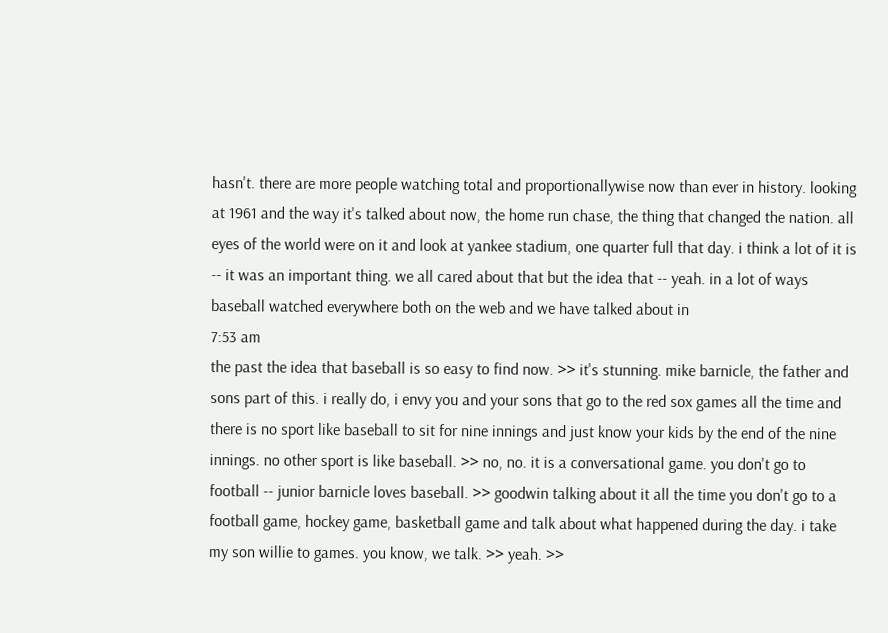hasn't. there are more people watching total and proportionallywise now than ever in history. looking at 1961 and the way it's talked about now, the home run chase, the thing that changed the nation. all eyes of the world were on it and look at yankee stadium, one quarter full that day. i think a lot of it is -- it was an important thing. we all cared about that but the idea that -- yeah. in a lot of ways baseball watched everywhere both on the web and we have talked about in
7:53 am
the past the idea that baseball is so easy to find now. >> it's stunning. mike barnicle, the father and sons part of this. i really do, i envy you and your sons that go to the red sox games all the time and there is no sport like baseball to sit for nine innings and just know your kids by the end of the nine innings. no other sport is like baseball. >> no, no. it is a conversational game. you don't go to football -- junior barnicle loves baseball. >> goodwin talking about it all the time you don't go to a football game, hockey game, basketball game and talk about what happened during the day. i take my son willie to games. you know, we talk. >> yeah. >>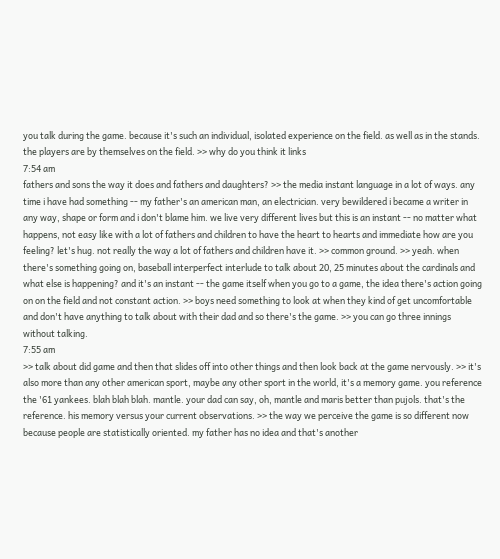you talk during the game. because it's such an individual, isolated experience on the field. as well as in the stands. the players are by themselves on the field. >> why do you think it links
7:54 am
fathers and sons the way it does and fathers and daughters? >> the media instant language in a lot of ways. any time i have had something -- my father's an american man, an electrician. very bewildered i became a writer in any way, shape or form and i don't blame him. we live very different lives but this is an instant -- no matter what happens, not easy like with a lot of fathers and children to have the heart to hearts and immediate how are you feeling? let's hug. not really the way a lot of fathers and children have it. >> common ground. >> yeah. when there's something going on, baseball interperfect interlude to talk about 20, 25 minutes about the cardinals and what else is happening? and it's an instant -- the game itself when you go to a game, the idea there's action going on on the field and not constant action. >> boys need something to look at when they kind of get uncomfortable and don't have anything to talk about with their dad and so there's the game. >> you can go three innings without talking.
7:55 am
>> talk about did game and then that slides off into other things and then look back at the game nervously. >> it's also more than any other american sport, maybe any other sport in the world, it's a memory game. you reference the '61 yankees. blah blah blah. mantle. your dad can say, oh, mantle and maris better than pujols. that's the reference. his memory versus your current observations. >> the way we perceive the game is so different now because people are statistically oriented. my father has no idea and that's another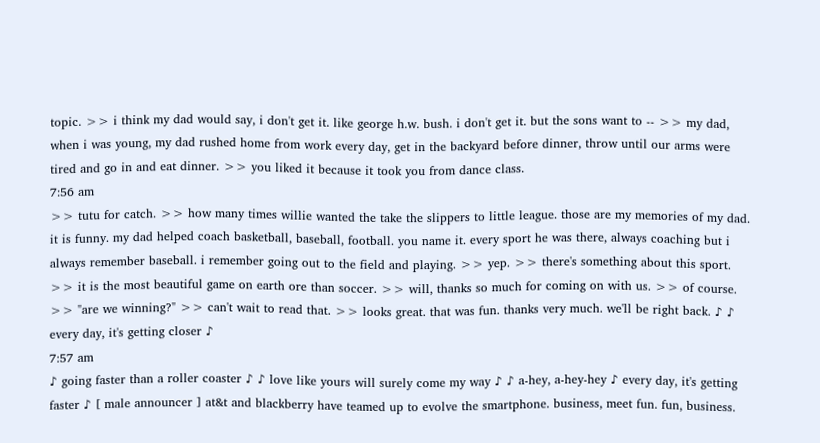topic. >> i think my dad would say, i don't get it. like george h.w. bush. i don't get it. but the sons want to -- >> my dad, when i was young, my dad rushed home from work every day, get in the backyard before dinner, throw until our arms were tired and go in and eat dinner. >> you liked it because it took you from dance class.
7:56 am
>> tutu for catch. >> how many times willie wanted the take the slippers to little league. those are my memories of my dad. it is funny. my dad helped coach basketball, baseball, football. you name it. every sport he was there, always coaching but i always remember baseball. i remember going out to the field and playing. >> yep. >> there's something about this sport. >> it is the most beautiful game on earth ore than soccer. >> will, thanks so much for coming on with us. >> of course. >> "are we winning?" >> can't wait to read that. >> looks great. that was fun. thanks very much. we'll be right back. ♪ ♪ every day, it's getting closer ♪
7:57 am
♪ going faster than a roller coaster ♪ ♪ love like yours will surely come my way ♪ ♪ a-hey, a-hey-hey ♪ every day, it's getting faster ♪ [ male announcer ] at&t and blackberry have teamed up to evolve the smartphone. business, meet fun. fun, business.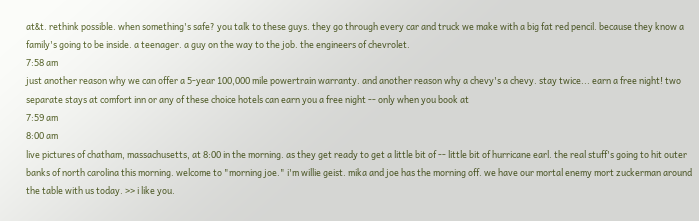at&t. rethink possible. when something's safe? you talk to these guys. they go through every car and truck we make with a big fat red pencil. because they know a family's going to be inside. a teenager. a guy on the way to the job. the engineers of chevrolet.
7:58 am
just another reason why we can offer a 5-year 100,000 mile powertrain warranty. and another reason why a chevy's a chevy. stay twice... earn a free night! two separate stays at comfort inn or any of these choice hotels can earn you a free night -- only when you book at
7:59 am
8:00 am
live pictures of chatham, massachusetts, at 8:00 in the morning. as they get ready to get a little bit of -- little bit of hurricane earl. the real stuff's going to hit outer banks of north carolina this morning. welcome to "morning joe." i'm willie geist. mika and joe has the morning off. we have our mortal enemy mort zuckerman around the table with us today. >> i like you.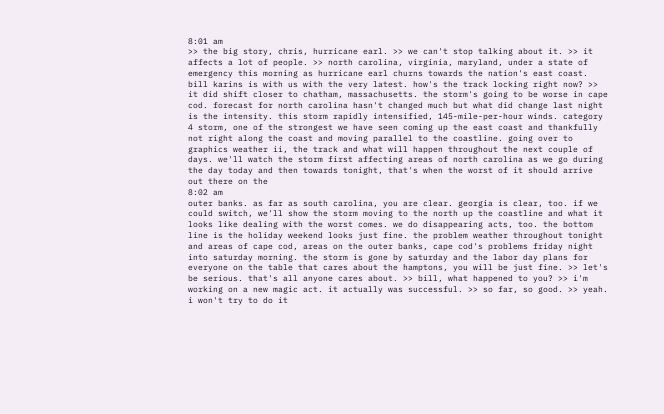8:01 am
>> the big story, chris, hurricane earl. >> we can't stop talking about it. >> it affects a lot of people. >> north carolina, virginia, maryland, under a state of emergency this morning as hurricane earl churns towards the nation's east coast. bill karins is with us with the very latest. how's the track locking right now? >> it did shift closer to chatham, massachusetts. the storm's going to be worse in cape cod. forecast for north carolina hasn't changed much but what did change last night is the intensity. this storm rapidly intensified, 145-mile-per-hour winds. category 4 storm, one of the strongest we have seen coming up the east coast and thankfully not right along the coast and moving parallel to the coastline. going over to graphics weather ii, the track and what will happen throughout the next couple of days. we'll watch the storm first affecting areas of north carolina as we go during the day today and then towards tonight, that's when the worst of it should arrive out there on the
8:02 am
outer banks. as far as south carolina, you are clear. georgia is clear, too. if we could switch, we'll show the storm moving to the north up the coastline and what it looks like dealing with the worst comes. we do disappearing acts, too. the bottom line is the holiday weekend looks just fine. the problem weather throughout tonight and areas of cape cod, areas on the outer banks, cape cod's problems friday night into saturday morning. the storm is gone by saturday and the labor day plans for everyone on the table that cares about the hamptons, you will be just fine. >> let's be serious. that's all anyone cares about. >> bill, what happened to you? >> i'm working on a new magic act. it actually was successful. >> so far, so good. >> yeah. i won't try to do it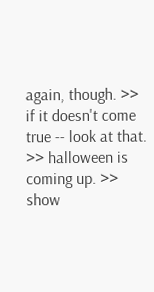again, though. >> if it doesn't come true -- look at that. >> halloween is coming up. >> show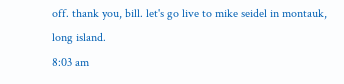off. thank you, bill. let's go live to mike seidel in montauk, long island.
8:03 am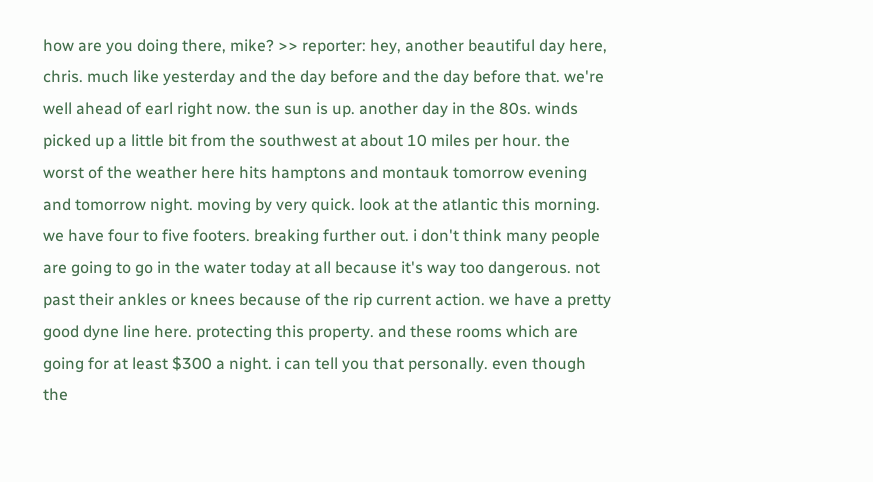how are you doing there, mike? >> reporter: hey, another beautiful day here, chris. much like yesterday and the day before and the day before that. we're well ahead of earl right now. the sun is up. another day in the 80s. winds picked up a little bit from the southwest at about 10 miles per hour. the worst of the weather here hits hamptons and montauk tomorrow evening and tomorrow night. moving by very quick. look at the atlantic this morning. we have four to five footers. breaking further out. i don't think many people are going to go in the water today at all because it's way too dangerous. not past their ankles or knees because of the rip current action. we have a pretty good dyne line here. protecting this property. and these rooms which are going for at least $300 a night. i can tell you that personally. even though the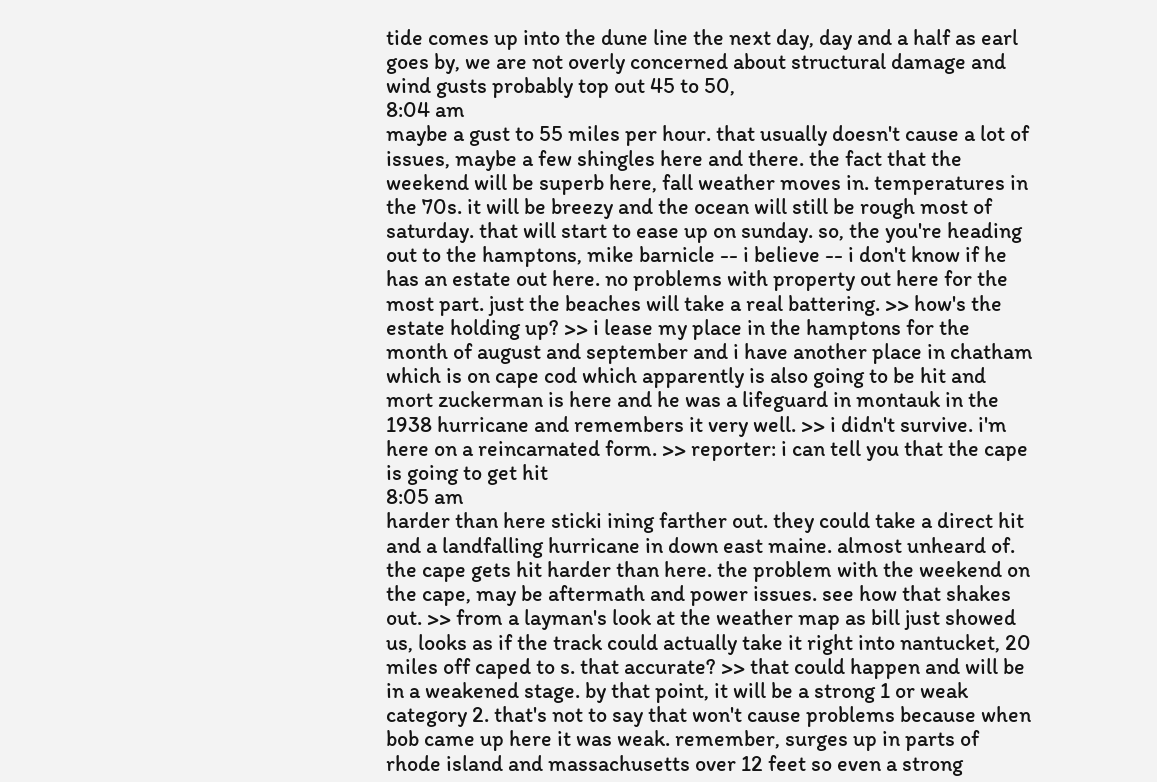tide comes up into the dune line the next day, day and a half as earl goes by, we are not overly concerned about structural damage and wind gusts probably top out 45 to 50,
8:04 am
maybe a gust to 55 miles per hour. that usually doesn't cause a lot of issues, maybe a few shingles here and there. the fact that the weekend will be superb here, fall weather moves in. temperatures in the 70s. it will be breezy and the ocean will still be rough most of saturday. that will start to ease up on sunday. so, the you're heading out to the hamptons, mike barnicle -- i believe -- i don't know if he has an estate out here. no problems with property out here for the most part. just the beaches will take a real battering. >> how's the estate holding up? >> i lease my place in the hamptons for the month of august and september and i have another place in chatham which is on cape cod which apparently is also going to be hit and mort zuckerman is here and he was a lifeguard in montauk in the 1938 hurricane and remembers it very well. >> i didn't survive. i'm here on a reincarnated form. >> reporter: i can tell you that the cape is going to get hit
8:05 am
harder than here sticki ining farther out. they could take a direct hit and a landfalling hurricane in down east maine. almost unheard of. the cape gets hit harder than here. the problem with the weekend on the cape, may be aftermath and power issues. see how that shakes out. >> from a layman's look at the weather map as bill just showed us, looks as if the track could actually take it right into nantucket, 20 miles off caped to s. that accurate? >> that could happen and will be in a weakened stage. by that point, it will be a strong 1 or weak category 2. that's not to say that won't cause problems because when bob came up here it was weak. remember, surges up in parts of rhode island and massachusetts over 12 feet so even a strong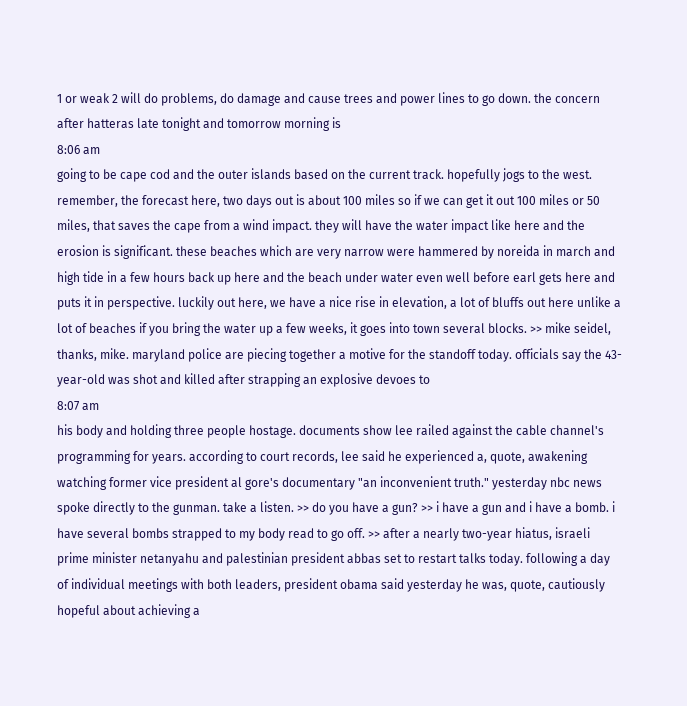1 or weak 2 will do problems, do damage and cause trees and power lines to go down. the concern after hatteras late tonight and tomorrow morning is
8:06 am
going to be cape cod and the outer islands based on the current track. hopefully jogs to the west. remember, the forecast here, two days out is about 100 miles so if we can get it out 100 miles or 50 miles, that saves the cape from a wind impact. they will have the water impact like here and the erosion is significant. these beaches which are very narrow were hammered by noreida in march and high tide in a few hours back up here and the beach under water even well before earl gets here and puts it in perspective. luckily out here, we have a nice rise in elevation, a lot of bluffs out here unlike a lot of beaches if you bring the water up a few weeks, it goes into town several blocks. >> mike seidel, thanks, mike. maryland police are piecing together a motive for the standoff today. officials say the 43-year-old was shot and killed after strapping an explosive devoes to
8:07 am
his body and holding three people hostage. documents show lee railed against the cable channel's programming for years. according to court records, lee said he experienced a, quote, awakening watching former vice president al gore's documentary "an inconvenient truth." yesterday nbc news spoke directly to the gunman. take a listen. >> do you have a gun? >> i have a gun and i have a bomb. i have several bombs strapped to my body read to go off. >> after a nearly two-year hiatus, israeli prime minister netanyahu and palestinian president abbas set to restart talks today. following a day of individual meetings with both leaders, president obama said yesterday he was, quote, cautiously hopeful about achieving a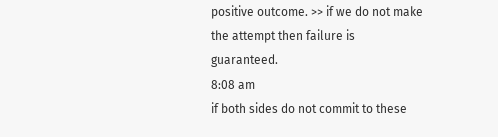positive outcome. >> if we do not make the attempt then failure is guaranteed.
8:08 am
if both sides do not commit to these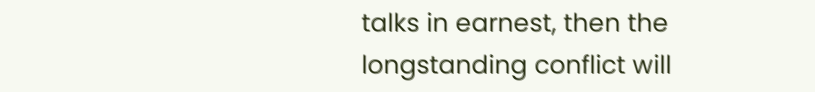talks in earnest, then the longstanding conflict will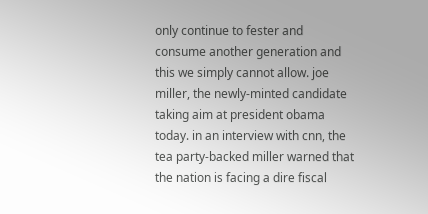only continue to fester and consume another generation and this we simply cannot allow. joe miller, the newly-minted candidate taking aim at president obama today. in an interview with cnn, the tea party-backed miller warned that the nation is facing a dire fiscal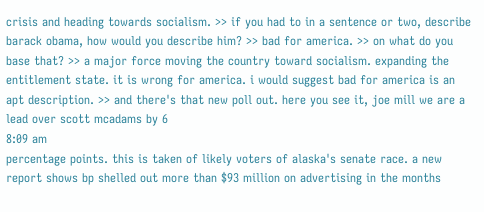crisis and heading towards socialism. >> if you had to in a sentence or two, describe barack obama, how would you describe him? >> bad for america. >> on what do you base that? >> a major force moving the country toward socialism. expanding the entitlement state. it is wrong for america. i would suggest bad for america is an apt description. >> and there's that new poll out. here you see it, joe mill we are a lead over scott mcadams by 6
8:09 am
percentage points. this is taken of likely voters of alaska's senate race. a new report shows bp shelled out more than $93 million on advertising in the months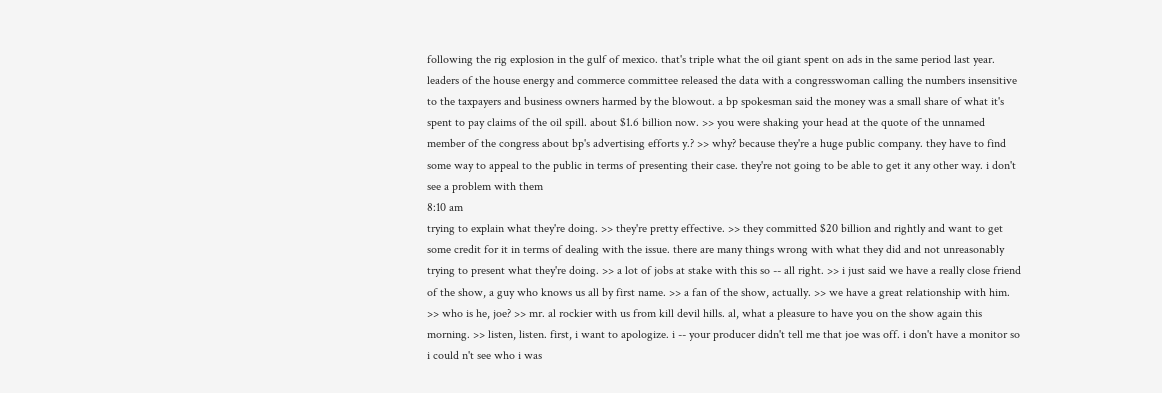following the rig explosion in the gulf of mexico. that's triple what the oil giant spent on ads in the same period last year. leaders of the house energy and commerce committee released the data with a congresswoman calling the numbers insensitive to the taxpayers and business owners harmed by the blowout. a bp spokesman said the money was a small share of what it's spent to pay claims of the oil spill. about $1.6 billion now. >> you were shaking your head at the quote of the unnamed member of the congress about bp's advertising efforts y.? >> why? because they're a huge public company. they have to find some way to appeal to the public in terms of presenting their case. they're not going to be able to get it any other way. i don't see a problem with them
8:10 am
trying to explain what they're doing. >> they're pretty effective. >> they committed $20 billion and rightly and want to get some credit for it in terms of dealing with the issue. there are many things wrong with what they did and not unreasonably trying to present what they're doing. >> a lot of jobs at stake with this so -- all right. >> i just said we have a really close friend of the show, a guy who knows us all by first name. >> a fan of the show, actually. >> we have a great relationship with him. >> who is he, joe? >> mr. al rockier with us from kill devil hills. al, what a pleasure to have you on the show again this morning. >> listen, listen. first, i want to apologize. i -- your producer didn't tell me that joe was off. i don't have a monitor so i could n't see who i was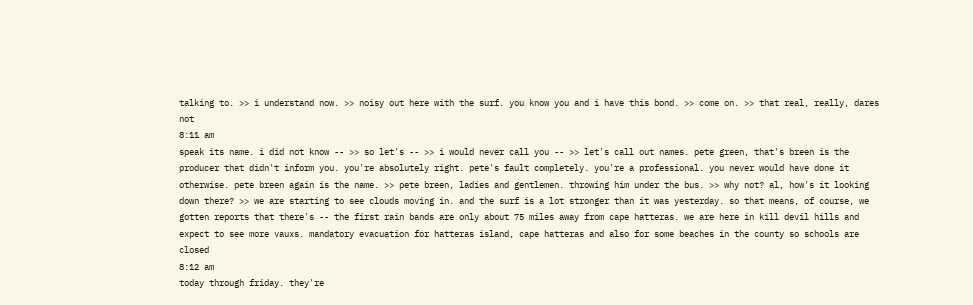talking to. >> i understand now. >> noisy out here with the surf. you know you and i have this bond. >> come on. >> that real, really, dares not
8:11 am
speak its name. i did not know -- >> so let's -- >> i would never call you -- >> let's call out names. pete green, that's breen is the producer that didn't inform you. you're absolutely right. pete's fault completely. you're a professional. you never would have done it otherwise. pete breen again is the name. >> pete breen, ladies and gentlemen. throwing him under the bus. >> why not? al, how's it looking down there? >> we are starting to see clouds moving in. and the surf is a lot stronger than it was yesterday. so that means, of course, we gotten reports that there's -- the first rain bands are only about 75 miles away from cape hatteras. we are here in kill devil hills and expect to see more vauxs. mandatory evacuation for hatteras island, cape hatteras and also for some beaches in the county so schools are closed
8:12 am
today through friday. they're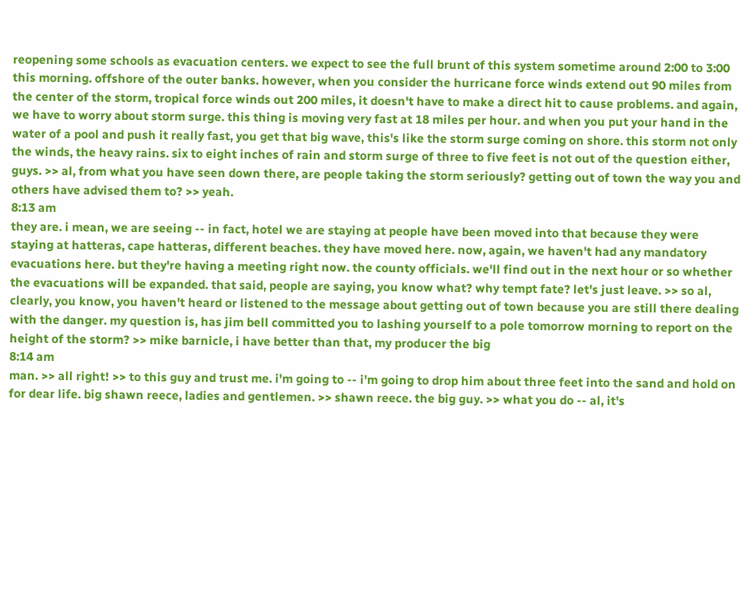reopening some schools as evacuation centers. we expect to see the full brunt of this system sometime around 2:00 to 3:00 this morning. offshore of the outer banks. however, when you consider the hurricane force winds extend out 90 miles from the center of the storm, tropical force winds out 200 miles, it doesn't have to make a direct hit to cause problems. and again, we have to worry about storm surge. this thing is moving very fast at 18 miles per hour. and when you put your hand in the water of a pool and push it really fast, you get that big wave, this's like the storm surge coming on shore. this storm not only the winds, the heavy rains. six to eight inches of rain and storm surge of three to five feet is not out of the question either, guys. >> al, from what you have seen down there, are people taking the storm seriously? getting out of town the way you and others have advised them to? >> yeah.
8:13 am
they are. i mean, we are seeing -- in fact, hotel we are staying at people have been moved into that because they were staying at hatteras, cape hatteras, different beaches. they have moved here. now, again, we haven't had any mandatory evacuations here. but they're having a meeting right now. the county officials. we'll find out in the next hour or so whether the evacuations will be expanded. that said, people are saying, you know what? why tempt fate? let's just leave. >> so al, clearly, you know, you haven't heard or listened to the message about getting out of town because you are still there dealing with the danger. my question is, has jim bell committed you to lashing yourself to a pole tomorrow morning to report on the height of the storm? >> mike barnicle, i have better than that, my producer the big
8:14 am
man. >> all right! >> to this guy and trust me. i'm going to -- i'm going to drop him about three feet into the sand and hold on for dear life. big shawn reece, ladies and gentlemen. >> shawn reece. the big guy. >> what you do -- al, it's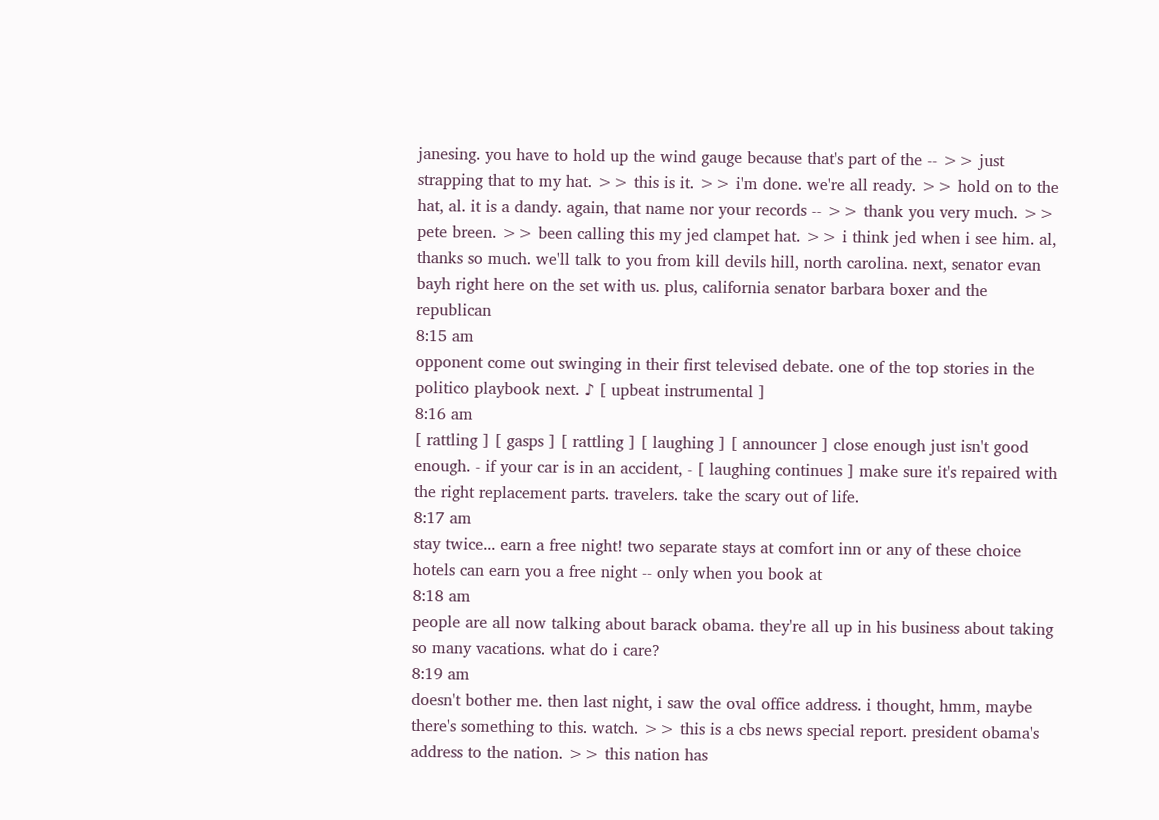janesing. you have to hold up the wind gauge because that's part of the -- >> just strapping that to my hat. >> this is it. >> i'm done. we're all ready. >> hold on to the hat, al. it is a dandy. again, that name nor your records -- >> thank you very much. >> pete breen. >> been calling this my jed clampet hat. >> i think jed when i see him. al, thanks so much. we'll talk to you from kill devils hill, north carolina. next, senator evan bayh right here on the set with us. plus, california senator barbara boxer and the republican
8:15 am
opponent come out swinging in their first televised debate. one of the top stories in the politico playbook next. ♪ [ upbeat instrumental ]
8:16 am
[ rattling ] [ gasps ] [ rattling ] [ laughing ] [ announcer ] close enough just isn't good enough. - if your car is in an accident, - [ laughing continues ] make sure it's repaired with the right replacement parts. travelers. take the scary out of life.
8:17 am
stay twice... earn a free night! two separate stays at comfort inn or any of these choice hotels can earn you a free night -- only when you book at
8:18 am
people are all now talking about barack obama. they're all up in his business about taking so many vacations. what do i care?
8:19 am
doesn't bother me. then last night, i saw the oval office address. i thought, hmm, maybe there's something to this. watch. >> this is a cbs news special report. president obama's address to the nation. >> this nation has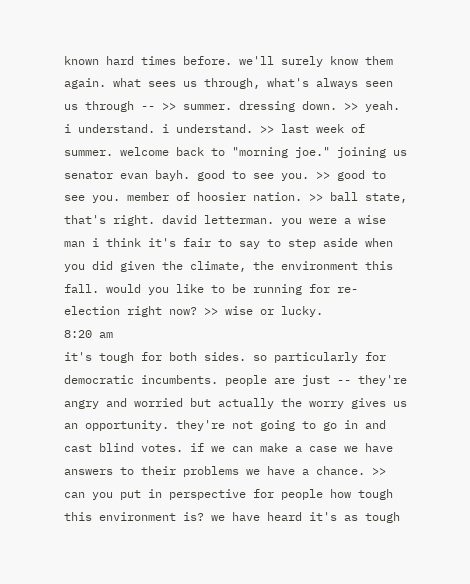known hard times before. we'll surely know them again. what sees us through, what's always seen us through -- >> summer. dressing down. >> yeah. i understand. i understand. >> last week of summer. welcome back to "morning joe." joining us senator evan bayh. good to see you. >> good to see you. member of hoosier nation. >> ball state, that's right. david letterman. you were a wise man i think it's fair to say to step aside when you did given the climate, the environment this fall. would you like to be running for re-election right now? >> wise or lucky.
8:20 am
it's tough for both sides. so particularly for democratic incumbents. people are just -- they're angry and worried but actually the worry gives us an opportunity. they're not going to go in and cast blind votes. if we can make a case we have answers to their problems we have a chance. >> can you put in perspective for people how tough this environment is? we have heard it's as tough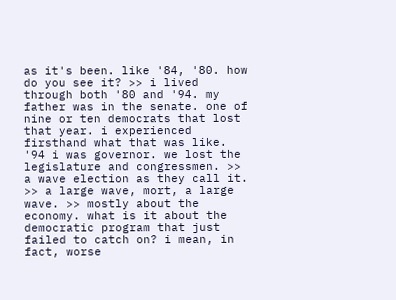as it's been. like '84, '80. how do you see it? >> i lived through both '80 and '94. my father was in the senate. one of nine or ten democrats that lost that year. i experienced firsthand what that was like. '94 i was governor. we lost the legislature and congressmen. >> a wave election as they call it. >> a large wave, mort, a large wave. >> mostly about the economy. what is it about the democratic program that just failed to catch on? i mean, in fact, worse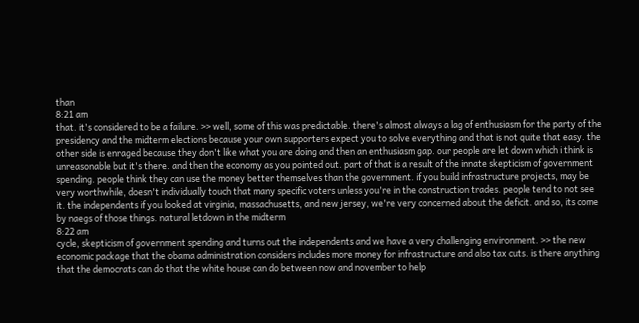than
8:21 am
that. it's considered to be a failure. >> well, some of this was predictable. there's almost always a lag of enthusiasm for the party of the presidency and the midterm elections because your own supporters expect you to solve everything and that is not quite that easy. the other side is enraged because they don't like what you are doing and then an enthusiasm gap. our people are let down which i think is unreasonable but it's there. and then the economy as you pointed out. part of that is a result of the innate skepticism of government spending. people think they can use the money better themselves than the government. if you build infrastructure projects, may be very worthwhile, doesn't individually touch that many specific voters unless you're in the construction trades. people tend to not see it. the independents if you looked at virginia, massachusetts, and new jersey, we're very concerned about the deficit. and so, its come by naegs of those things. natural letdown in the midterm
8:22 am
cycle, skepticism of government spending and turns out the independents and we have a very challenging environment. >> the new economic package that the obama administration considers includes more money for infrastructure and also tax cuts. is there anything that the democrats can do that the white house can do between now and november to help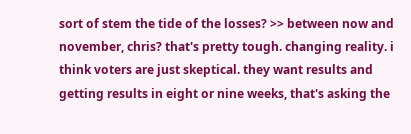sort of stem the tide of the losses? >> between now and november, chris? that's pretty tough. changing reality. i think voters are just skeptical. they want results and getting results in eight or nine weeks, that's asking the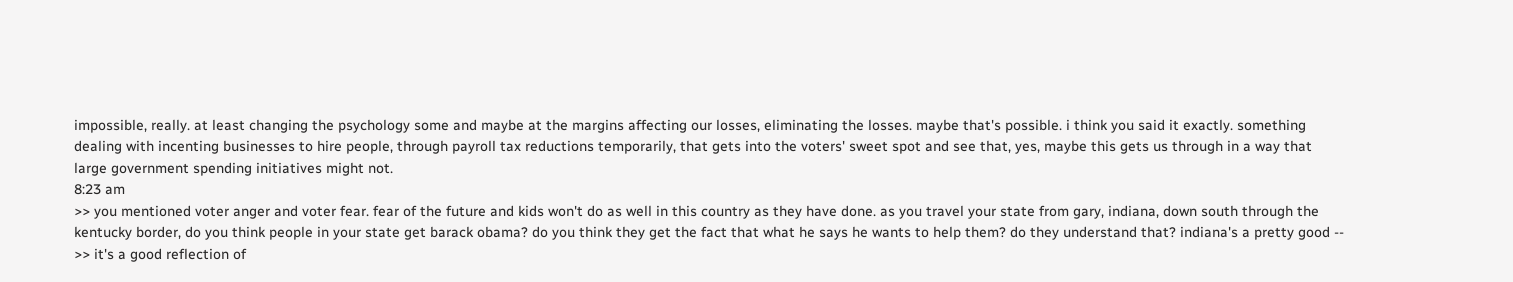impossible, really. at least changing the psychology some and maybe at the margins affecting our losses, eliminating the losses. maybe that's possible. i think you said it exactly. something dealing with incenting businesses to hire people, through payroll tax reductions temporarily, that gets into the voters' sweet spot and see that, yes, maybe this gets us through in a way that large government spending initiatives might not.
8:23 am
>> you mentioned voter anger and voter fear. fear of the future and kids won't do as well in this country as they have done. as you travel your state from gary, indiana, down south through the kentucky border, do you think people in your state get barack obama? do you think they get the fact that what he says he wants to help them? do they understand that? indiana's a pretty good -- >> it's a good reflection of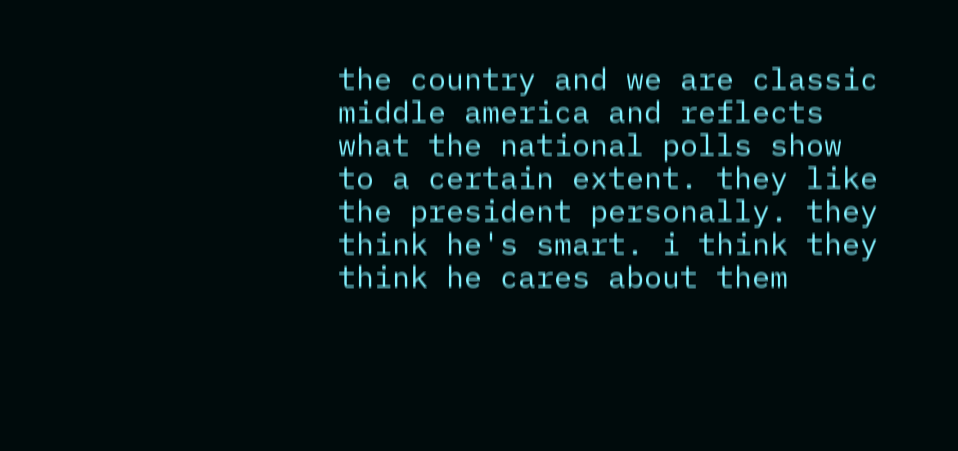the country and we are classic middle america and reflects what the national polls show to a certain extent. they like the president personally. they think he's smart. i think they think he cares about them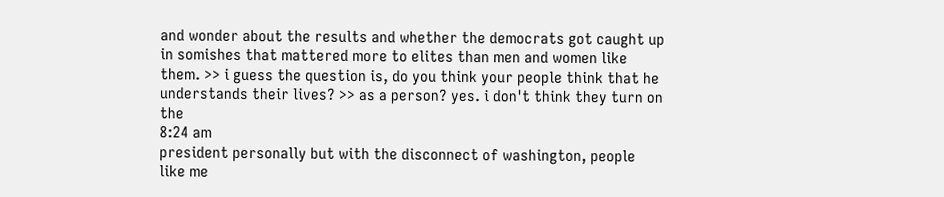and wonder about the results and whether the democrats got caught up in somishes that mattered more to elites than men and women like them. >> i guess the question is, do you think your people think that he understands their lives? >> as a person? yes. i don't think they turn on the
8:24 am
president personally but with the disconnect of washington, people like me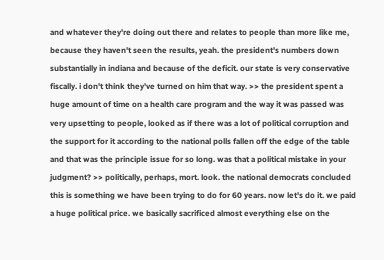and whatever they're doing out there and relates to people than more like me, because they haven't seen the results, yeah. the president's numbers down substantially in indiana and because of the deficit. our state is very conservative fiscally. i don't think they've turned on him that way. >> the president spent a huge amount of time on a health care program and the way it was passed was very upsetting to people, looked as if there was a lot of political corruption and the support for it according to the national polls fallen off the edge of the table and that was the principle issue for so long. was that a political mistake in your judgment? >> politically, perhaps, mort. look. the national democrats concluded this is something we have been trying to do for 60 years. now let's do it. we paid a huge political price. we basically sacrificed almost everything else on the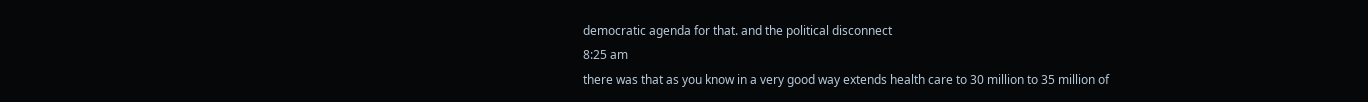democratic agenda for that. and the political disconnect
8:25 am
there was that as you know in a very good way extends health care to 30 million to 35 million of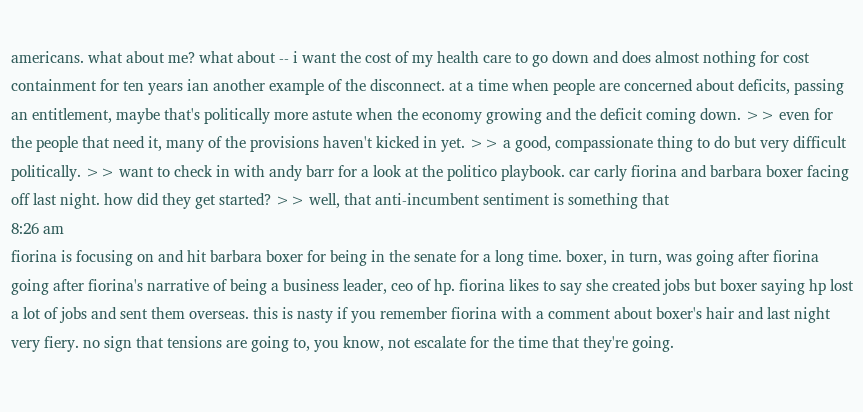americans. what about me? what about -- i want the cost of my health care to go down and does almost nothing for cost containment for ten years ian another example of the disconnect. at a time when people are concerned about deficits, passing an entitlement, maybe that's politically more astute when the economy growing and the deficit coming down. >> even for the people that need it, many of the provisions haven't kicked in yet. >> a good, compassionate thing to do but very difficult politically. >> want to check in with andy barr for a look at the politico playbook. car carly fiorina and barbara boxer facing off last night. how did they get started? >> well, that anti-incumbent sentiment is something that
8:26 am
fiorina is focusing on and hit barbara boxer for being in the senate for a long time. boxer, in turn, was going after fiorina going after fiorina's narrative of being a business leader, ceo of hp. fiorina likes to say she created jobs but boxer saying hp lost a lot of jobs and sent them overseas. this is nasty if you remember fiorina with a comment about boxer's hair and last night very fiery. no sign that tensions are going to, you know, not escalate for the time that they're going.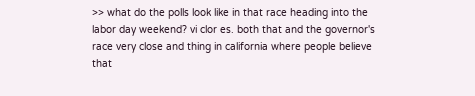>> what do the polls look like in that race heading into the labor day weekend? vi clor es. both that and the governor's race very close and thing in california where people believe that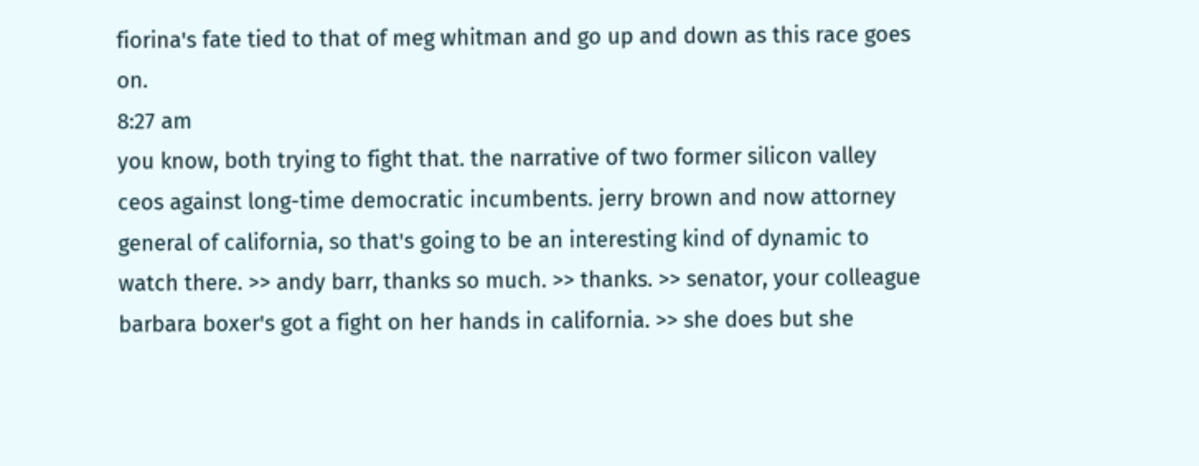fiorina's fate tied to that of meg whitman and go up and down as this race goes on.
8:27 am
you know, both trying to fight that. the narrative of two former silicon valley ceos against long-time democratic incumbents. jerry brown and now attorney general of california, so that's going to be an interesting kind of dynamic to watch there. >> andy barr, thanks so much. >> thanks. >> senator, your colleague barbara boxer's got a fight on her hands in california. >> she does but she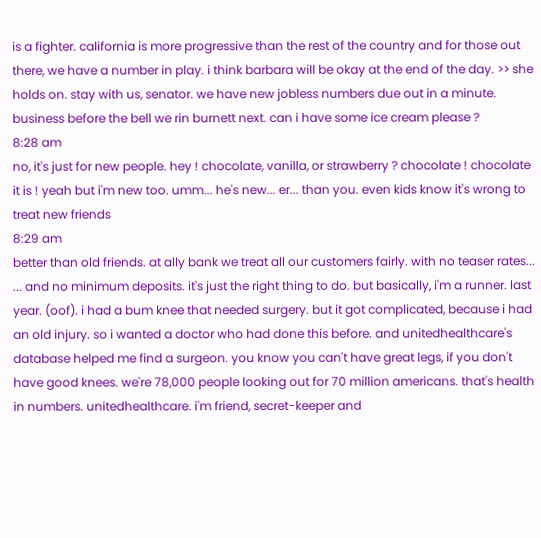is a fighter. california is more progressive than the rest of the country and for those out there, we have a number in play. i think barbara will be okay at the end of the day. >> she holds on. stay with us, senator. we have new jobless numbers due out in a minute. business before the bell we rin burnett next. can i have some ice cream please ?
8:28 am
no, it's just for new people. hey ! chocolate, vanilla, or strawberry ? chocolate ! chocolate it is ! yeah but i'm new too. umm... he's new... er... than you. even kids know it's wrong to treat new friends
8:29 am
better than old friends. at ally bank we treat all our customers fairly. with no teaser rates... ... and no minimum deposits. it's just the right thing to do. but basically, i'm a runner. last year. (oof). i had a bum knee that needed surgery. but it got complicated, because i had an old injury. so i wanted a doctor who had done this before. and unitedhealthcare's database helped me find a surgeon. you know you can't have great legs, if you don't have good knees. we're 78,000 people looking out for 70 million americans. that's health in numbers. unitedhealthcare. i'm friend, secret-keeper and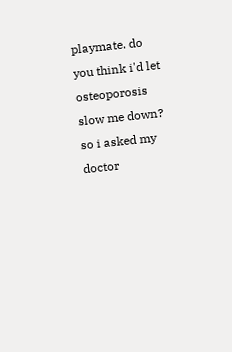playmate. do you think i'd let osteoporosis slow me down? so i asked my doctor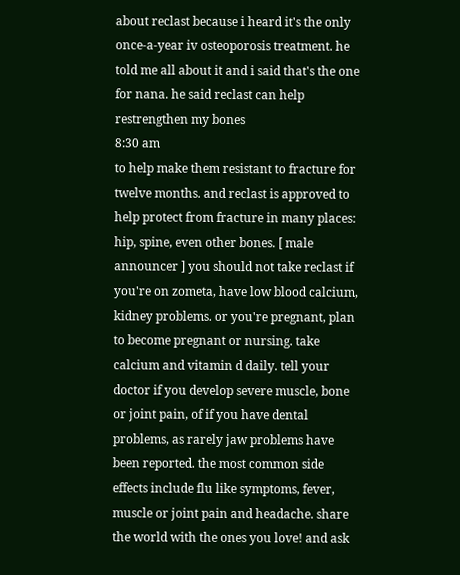about reclast because i heard it's the only once-a-year iv osteoporosis treatment. he told me all about it and i said that's the one for nana. he said reclast can help restrengthen my bones
8:30 am
to help make them resistant to fracture for twelve months. and reclast is approved to help protect from fracture in many places: hip, spine, even other bones. [ male announcer ] you should not take reclast if you're on zometa, have low blood calcium, kidney problems. or you're pregnant, plan to become pregnant or nursing. take calcium and vitamin d daily. tell your doctor if you develop severe muscle, bone or joint pain, of if you have dental problems, as rarely jaw problems have been reported. the most common side effects include flu like symptoms, fever, muscle or joint pain and headache. share the world with the ones you love! and ask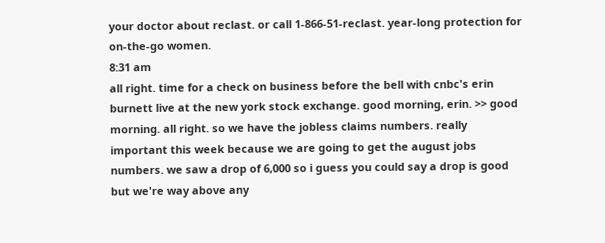your doctor about reclast. or call 1-866-51-reclast. year-long protection for on-the-go women.
8:31 am
all right. time for a check on business before the bell with cnbc's erin burnett live at the new york stock exchange. good morning, erin. >> good morning. all right. so we have the jobless claims numbers. really important this week because we are going to get the august jobs numbers. we saw a drop of 6,000 so i guess you could say a drop is good but we're way above any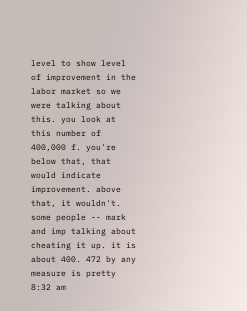level to show level of improvement in the labor market so we were talking about this. you look at this number of 400,000 f. you're below that, that would indicate improvement. above that, it wouldn't. some people -- mark and imp talking about cheating it up. it is about 400. 472 by any measure is pretty
8:32 am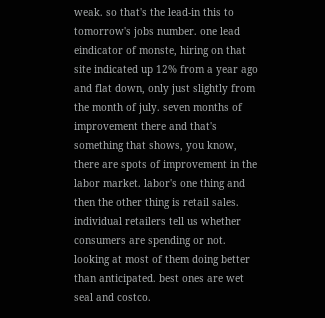weak. so that's the lead-in this to tomorrow's jobs number. one lead eindicator of monste, hiring on that site indicated up 12% from a year ago and flat down, only just slightly from the month of july. seven months of improvement there and that's something that shows, you know, there are spots of improvement in the labor market. labor's one thing and then the other thing is retail sales. individual retailers tell us whether consumers are spending or not. looking at most of them doing better than anticipated. best ones are wet seal and costco.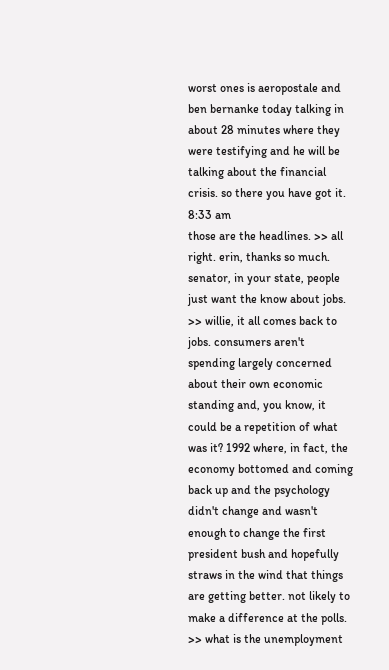worst ones is aeropostale and ben bernanke today talking in about 28 minutes where they were testifying and he will be talking about the financial crisis. so there you have got it.
8:33 am
those are the headlines. >> all right. erin, thanks so much. senator, in your state, people just want the know about jobs. >> willie, it all comes back to jobs. consumers aren't spending largely concerned about their own economic standing and, you know, it could be a repetition of what was it? 1992 where, in fact, the economy bottomed and coming back up and the psychology didn't change and wasn't enough to change the first president bush and hopefully straws in the wind that things are getting better. not likely to make a difference at the polls. >> what is the unemployment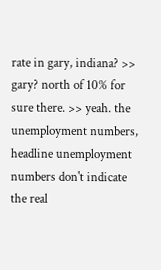rate in gary, indiana? >> gary? north of 10% for sure there. >> yeah. the unemployment numbers, headline unemployment numbers don't indicate the real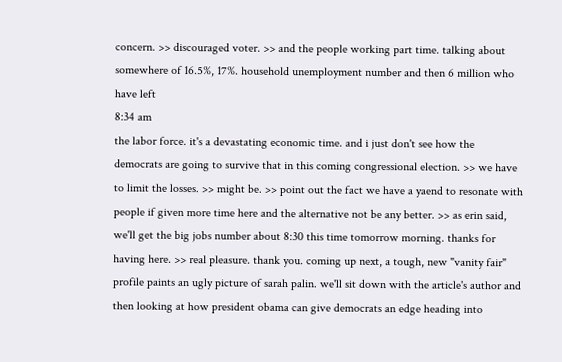concern. >> discouraged voter. >> and the people working part time. talking about somewhere of 16.5%, 17%. household unemployment number and then 6 million who have left
8:34 am
the labor force. it's a devastating economic time. and i just don't see how the democrats are going to survive that in this coming congressional election. >> we have to limit the losses. >> might be. >> point out the fact we have a yaend to resonate with people if given more time here and the alternative not be any better. >> as erin said, we'll get the big jobs number about 8:30 this time tomorrow morning. thanks for having here. >> real pleasure. thank you. coming up next, a tough, new "vanity fair" profile paints an ugly picture of sarah palin. we'll sit down with the article's author and then looking at how president obama can give democrats an edge heading into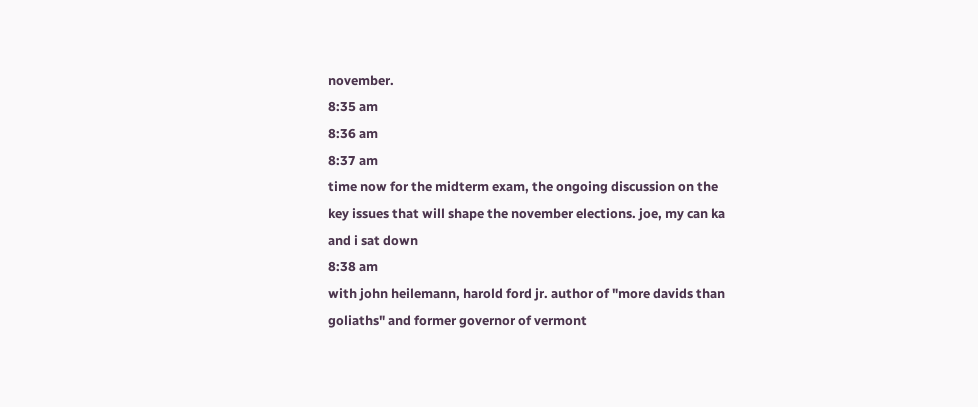november.
8:35 am
8:36 am
8:37 am
time now for the midterm exam, the ongoing discussion on the key issues that will shape the november elections. joe, my can ka and i sat down
8:38 am
with john heilemann, harold ford jr. author of "more davids than goliaths" and former governor of vermont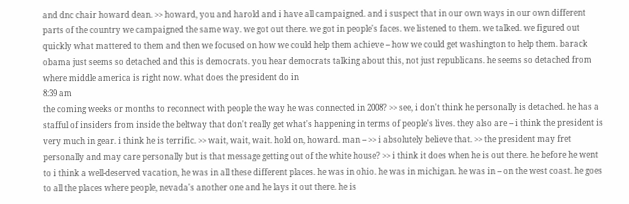and dnc chair howard dean. >> howard, you and harold and i have all campaigned. and i suspect that in our own ways in our own different parts of the country we campaigned the same way. we got out there. we got in people's faces. we listened to them. we talked. we figured out quickly what mattered to them and then we focused on how we could help them achieve -- how we could get washington to help them. barack obama just seems so detached and this is democrats. you hear democrats talking about this, not just republicans. he seems so detached from where middle america is right now. what does the president do in
8:39 am
the coming weeks or months to reconnect with people the way he was connected in 2008? >> see, i don't think he personally is detached. he has a stafful of insiders from inside the beltway that don't really get what's happening in terms of people's lives. they also are -- i think the president is very much in gear. i think he is terrific. >> wait, wait, wait. hold on, howard. man -- >> i absolutely believe that. >> the president may fret personally and may care personally but is that message getting out of the white house? >> i think it does when he is out there. he before he went to i think a well-deserved vacation, he was in all these different places. he was in ohio. he was in michigan. he was in -- on the west coast. he goes to all the places where people, nevada's another one and he lays it out there. he is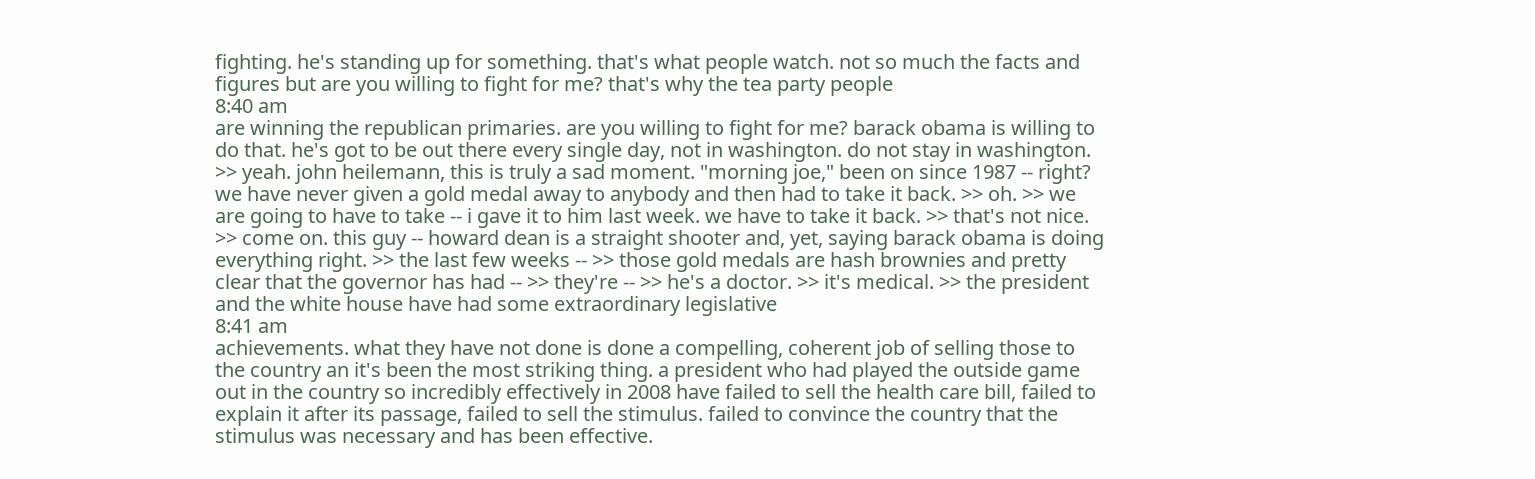fighting. he's standing up for something. that's what people watch. not so much the facts and figures but are you willing to fight for me? that's why the tea party people
8:40 am
are winning the republican primaries. are you willing to fight for me? barack obama is willing to do that. he's got to be out there every single day, not in washington. do not stay in washington. >> yeah. john heilemann, this is truly a sad moment. "morning joe," been on since 1987 -- right? we have never given a gold medal away to anybody and then had to take it back. >> oh. >> we are going to have to take -- i gave it to him last week. we have to take it back. >> that's not nice. >> come on. this guy -- howard dean is a straight shooter and, yet, saying barack obama is doing everything right. >> the last few weeks -- >> those gold medals are hash brownies and pretty clear that the governor has had -- >> they're -- >> he's a doctor. >> it's medical. >> the president and the white house have had some extraordinary legislative
8:41 am
achievements. what they have not done is done a compelling, coherent job of selling those to the country an it's been the most striking thing. a president who had played the outside game out in the country so incredibly effectively in 2008 have failed to sell the health care bill, failed to explain it after its passage, failed to sell the stimulus. failed to convince the country that the stimulus was necessary and has been effective.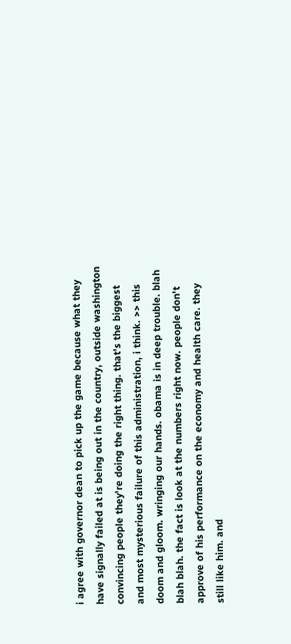i agree with governor dean to pick up the game because what they have signally failed at is being out in the country, outside washington convincing people they're doing the right thing. that's the biggest and most mysterious failure of this administration, i think. >> this doom and gloom. wringing our hands. obama is in deep trouble. blah blah blah. the fact is look at the numbers right now. people don't approve of his performance on the economy and health care. they still like him. and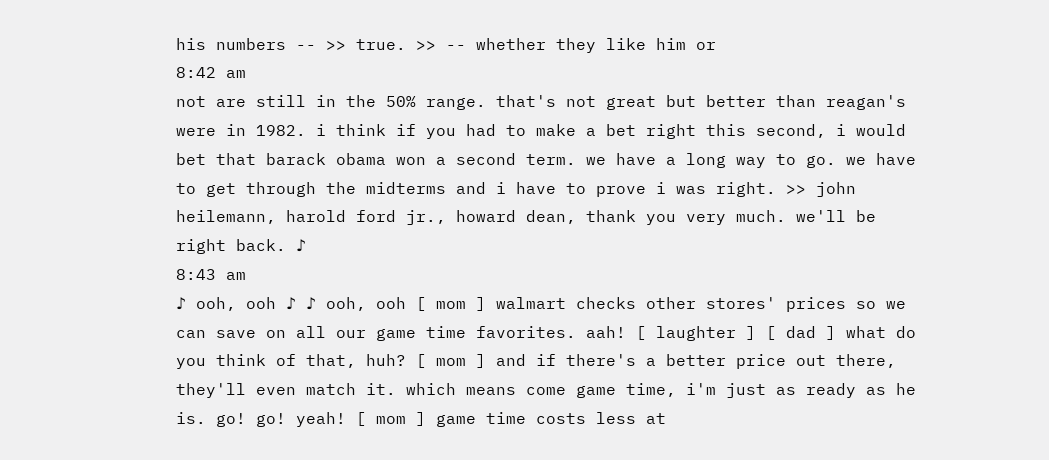his numbers -- >> true. >> -- whether they like him or
8:42 am
not are still in the 50% range. that's not great but better than reagan's were in 1982. i think if you had to make a bet right this second, i would bet that barack obama won a second term. we have a long way to go. we have to get through the midterms and i have to prove i was right. >> john heilemann, harold ford jr., howard dean, thank you very much. we'll be right back. ♪
8:43 am
♪ ooh, ooh ♪ ♪ ooh, ooh [ mom ] walmart checks other stores' prices so we can save on all our game time favorites. aah! [ laughter ] [ dad ] what do you think of that, huh? [ mom ] and if there's a better price out there, they'll even match it. which means come game time, i'm just as ready as he is. go! go! yeah! [ mom ] game time costs less at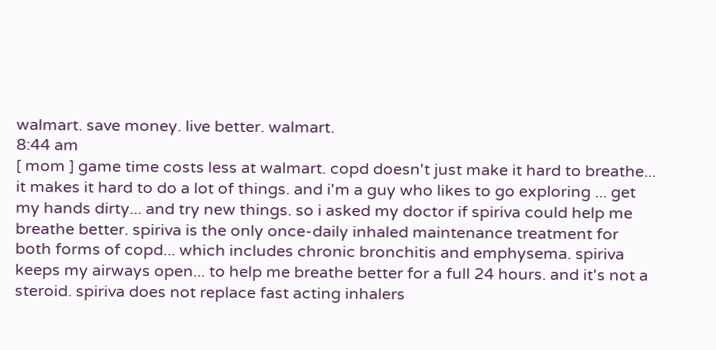walmart. save money. live better. walmart.
8:44 am
[ mom ] game time costs less at walmart. copd doesn't just make it hard to breathe... it makes it hard to do a lot of things. and i'm a guy who likes to go exploring ... get my hands dirty... and try new things. so i asked my doctor if spiriva could help me breathe better. spiriva is the only once-daily inhaled maintenance treatment for both forms of copd... which includes chronic bronchitis and emphysema. spiriva keeps my airways open... to help me breathe better for a full 24 hours. and it's not a steroid. spiriva does not replace fast acting inhalers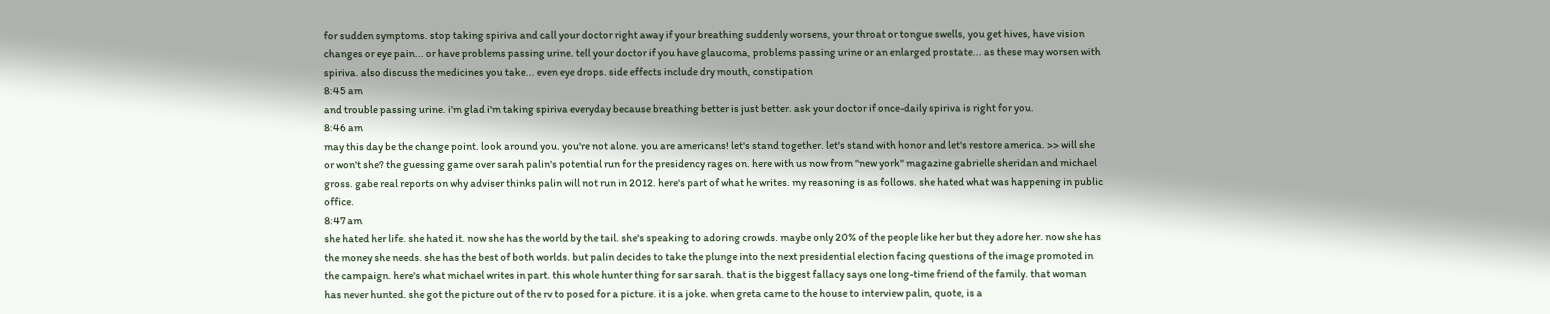for sudden symptoms. stop taking spiriva and call your doctor right away if your breathing suddenly worsens, your throat or tongue swells, you get hives, have vision changes or eye pain... or have problems passing urine. tell your doctor if you have glaucoma, problems passing urine or an enlarged prostate... as these may worsen with spiriva. also discuss the medicines you take... even eye drops. side effects include dry mouth, constipation
8:45 am
and trouble passing urine. i'm glad i'm taking spiriva everyday because breathing better is just better. ask your doctor if once-daily spiriva is right for you.
8:46 am
may this day be the change point. look around you. you're not alone. you are americans! let's stand together. let's stand with honor and let's restore america. >> will she or won't she? the guessing game over sarah palin's potential run for the presidency rages on. here with us now from "new york" magazine gabrielle sheridan and michael gross. gabe real reports on why adviser thinks palin will not run in 2012. here's part of what he writes. my reasoning is as follows. she hated what was happening in public office.
8:47 am
she hated her life. she hated it. now she has the world by the tail. she's speaking to adoring crowds. maybe only 20% of the people like her but they adore her. now she has the money she needs. she has the best of both worlds. but palin decides to take the plunge into the next presidential election facing questions of the image promoted in the campaign. here's what michael writes in part. this whole hunter thing for sar sarah. that is the biggest fallacy says one long-time friend of the family. that woman has never hunted. she got the picture out of the rv to posed for a picture. it is a joke. when greta came to the house to interview palin, quote, is a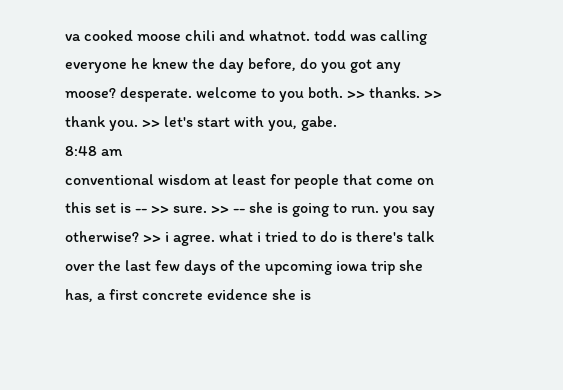va cooked moose chili and whatnot. todd was calling everyone he knew the day before, do you got any moose? desperate. welcome to you both. >> thanks. >> thank you. >> let's start with you, gabe.
8:48 am
conventional wisdom at least for people that come on this set is -- >> sure. >> -- she is going to run. you say otherwise? >> i agree. what i tried to do is there's talk over the last few days of the upcoming iowa trip she has, a first concrete evidence she is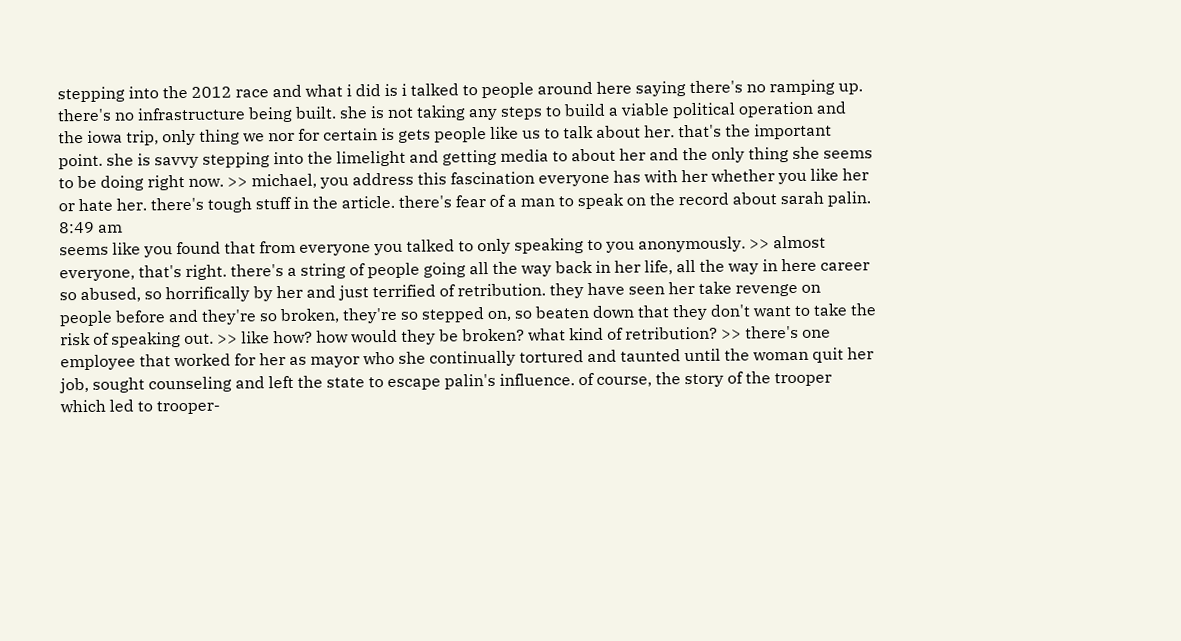stepping into the 2012 race and what i did is i talked to people around here saying there's no ramping up. there's no infrastructure being built. she is not taking any steps to build a viable political operation and the iowa trip, only thing we nor for certain is gets people like us to talk about her. that's the important point. she is savvy stepping into the limelight and getting media to about her and the only thing she seems to be doing right now. >> michael, you address this fascination everyone has with her whether you like her or hate her. there's tough stuff in the article. there's fear of a man to speak on the record about sarah palin.
8:49 am
seems like you found that from everyone you talked to only speaking to you anonymously. >> almost everyone, that's right. there's a string of people going all the way back in her life, all the way in here career so abused, so horrifically by her and just terrified of retribution. they have seen her take revenge on people before and they're so broken, they're so stepped on, so beaten down that they don't want to take the risk of speaking out. >> like how? how would they be broken? what kind of retribution? >> there's one employee that worked for her as mayor who she continually tortured and taunted until the woman quit her job, sought counseling and left the state to escape palin's influence. of course, the story of the trooper which led to trooper-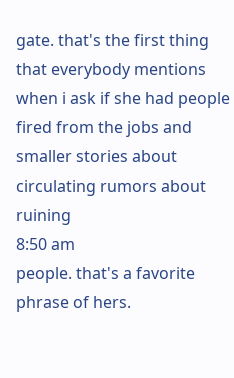gate. that's the first thing that everybody mentions when i ask if she had people fired from the jobs and smaller stories about circulating rumors about ruining
8:50 am
people. that's a favorite phrase of hers.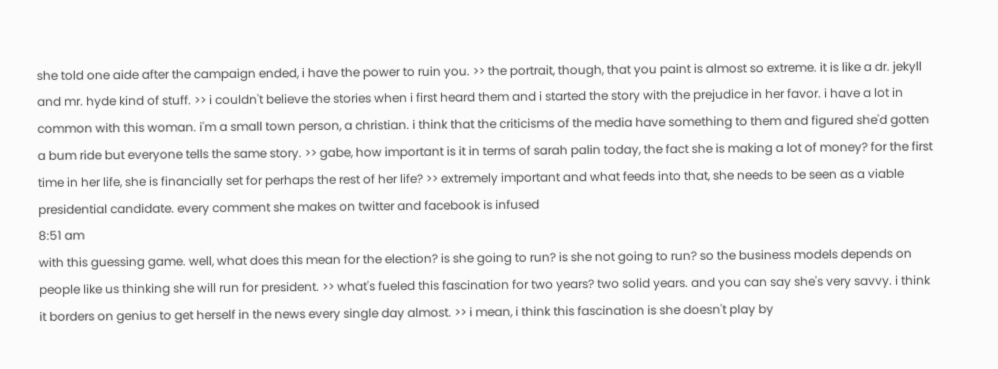she told one aide after the campaign ended, i have the power to ruin you. >> the portrait, though, that you paint is almost so extreme. it is like a dr. jekyll and mr. hyde kind of stuff. >> i couldn't believe the stories when i first heard them and i started the story with the prejudice in her favor. i have a lot in common with this woman. i'm a small town person, a christian. i think that the criticisms of the media have something to them and figured she'd gotten a bum ride but everyone tells the same story. >> gabe, how important is it in terms of sarah palin today, the fact she is making a lot of money? for the first time in her life, she is financially set for perhaps the rest of her life? >> extremely important and what feeds into that, she needs to be seen as a viable presidential candidate. every comment she makes on twitter and facebook is infused
8:51 am
with this guessing game. well, what does this mean for the election? is she going to run? is she not going to run? so the business models depends on people like us thinking she will run for president. >> what's fueled this fascination for two years? two solid years. and you can say she's very savvy. i think it borders on genius to get herself in the news every single day almost. >> i mean, i think this fascination is she doesn't play by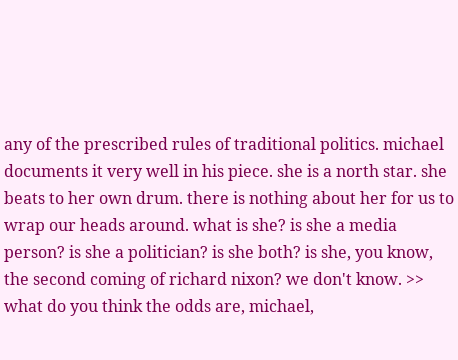any of the prescribed rules of traditional politics. michael documents it very well in his piece. she is a north star. she beats to her own drum. there is nothing about her for us to wrap our heads around. what is she? is she a media person? is she a politician? is she both? is she, you know, the second coming of richard nixon? we don't know. >> what do you think the odds are, michael,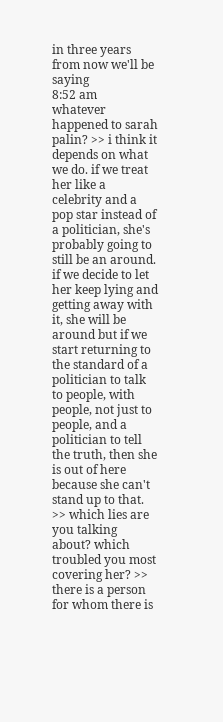in three years from now we'll be saying
8:52 am
whatever happened to sarah palin? >> i think it depends on what we do. if we treat her like a celebrity and a pop star instead of a politician, she's probably going to still be an around. if we decide to let her keep lying and getting away with it, she will be around but if we start returning to the standard of a politician to talk to people, with people, not just to people, and a politician to tell the truth, then she is out of here because she can't stand up to that. >> which lies are you talking about? which troubled you most covering her? >> there is a person for whom there is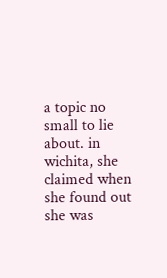a topic no small to lie about. in wichita, she claimed when she found out she was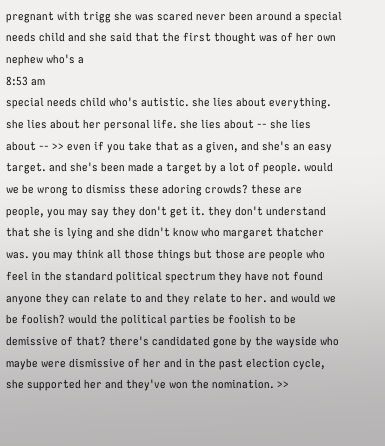pregnant with trigg she was scared never been around a special needs child and she said that the first thought was of her own nephew who's a
8:53 am
special needs child who's autistic. she lies about everything. she lies about her personal life. she lies about -- she lies about -- >> even if you take that as a given, and she's an easy target. and she's been made a target by a lot of people. would we be wrong to dismiss these adoring crowds? these are people, you may say they don't get it. they don't understand that she is lying and she didn't know who margaret thatcher was. you may think all those things but those are people who feel in the standard political spectrum they have not found anyone they can relate to and they relate to her. and would we be foolish? would the political parties be foolish to be demissive of that? there's candidated gone by the wayside who maybe were dismissive of her and in the past election cycle, she supported her and they've won the nomination. >>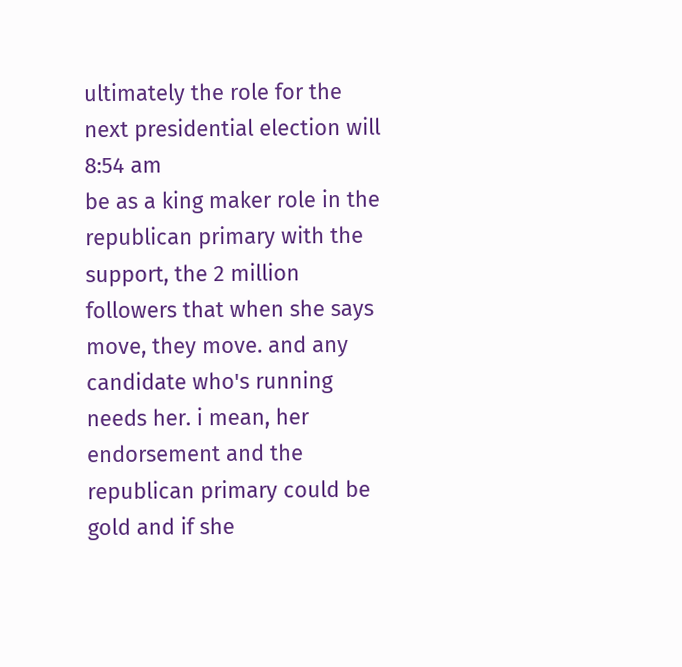ultimately the role for the next presidential election will
8:54 am
be as a king maker role in the republican primary with the support, the 2 million followers that when she says move, they move. and any candidate who's running needs her. i mean, her endorsement and the republican primary could be gold and if she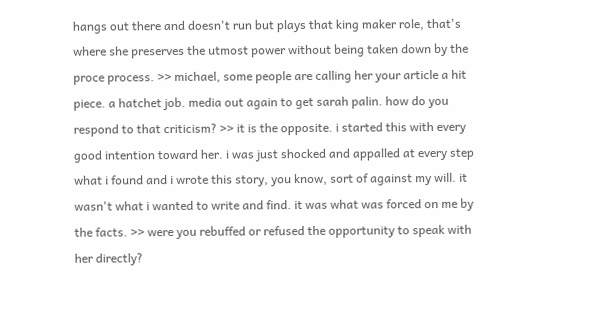hangs out there and doesn't run but plays that king maker role, that's where she preserves the utmost power without being taken down by the proce process. >> michael, some people are calling her your article a hit piece. a hatchet job. media out again to get sarah palin. how do you respond to that criticism? >> it is the opposite. i started this with every good intention toward her. i was just shocked and appalled at every step what i found and i wrote this story, you know, sort of against my will. it wasn't what i wanted to write and find. it was what was forced on me by the facts. >> were you rebuffed or refused the opportunity to speak with her directly?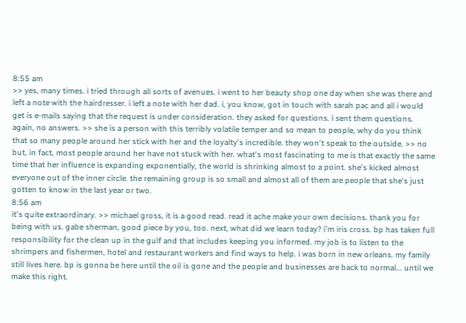8:55 am
>> yes, many times. i tried through all sorts of avenues. i went to her beauty shop one day when she was there and left a note with the hairdresser. i left a note with her dad. i, you know, got in touch with sarah pac and all i would get is e-mails saying that the request is under consideration. they asked for questions. i sent them questions. again, no answers. >> she is a person with this terribly volatile temper and so mean to people, why do you think that so many people around her stick with her and the loyalty's incredible. they won't speak to the outside. >> no but, in fact, most people around her have not stuck with her. what's most fascinating to me is that exactly the same time that her influence is expanding exponentially, the world is shrinking almost to a point. she's kicked almost everyone out of the inner circle. the remaining group is so small and almost all of them are people that she's just gotten to know in the last year or two.
8:56 am
it's quite extraordinary. >> michael gross, it is a good read. read it ache make your own decisions. thank you for being with us. gabe sherman, good piece by you, too. next, what did we learn today? i'm iris cross. bp has taken full responsibility for the clean up in the gulf and that includes keeping you informed. my job is to listen to the shrimpers and fishermen, hotel and restaurant workers and find ways to help. i was born in new orleans. my family still lives here. bp is gonna be here until the oil is gone and the people and businesses are back to normal... until we make this right.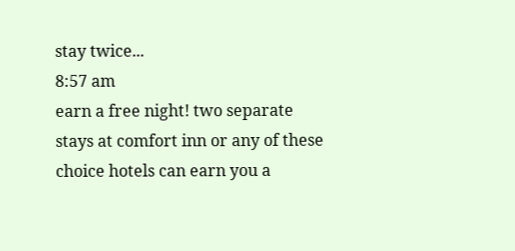stay twice...
8:57 am
earn a free night! two separate stays at comfort inn or any of these choice hotels can earn you a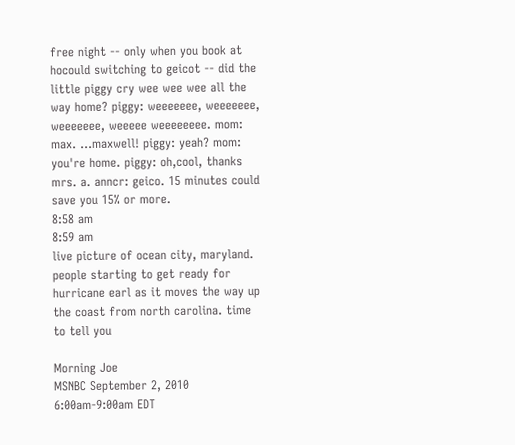free night -- only when you book at hocould switching to geicot -- did the little piggy cry wee wee wee all the way home? piggy: weeeeeee, weeeeeee, weeeeeee, weeeee weeeeeeee. mom: max. ...maxwell! piggy: yeah? mom: you're home. piggy: oh,cool, thanks mrs. a. anncr: geico. 15 minutes could save you 15% or more.
8:58 am
8:59 am
live picture of ocean city, maryland. people starting to get ready for hurricane earl as it moves the way up the coast from north carolina. time to tell you

Morning Joe
MSNBC September 2, 2010 6:00am-9:00am EDT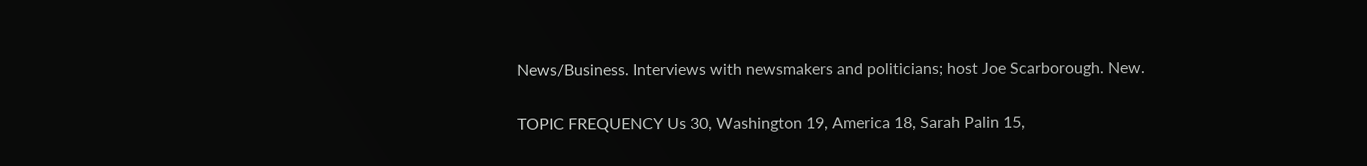News/Business. Interviews with newsmakers and politicians; host Joe Scarborough. New.

TOPIC FREQUENCY Us 30, Washington 19, America 18, Sarah Palin 15,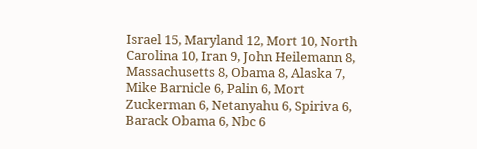Israel 15, Maryland 12, Mort 10, North Carolina 10, Iran 9, John Heilemann 8, Massachusetts 8, Obama 8, Alaska 7, Mike Barnicle 6, Palin 6, Mort Zuckerman 6, Netanyahu 6, Spiriva 6, Barack Obama 6, Nbc 6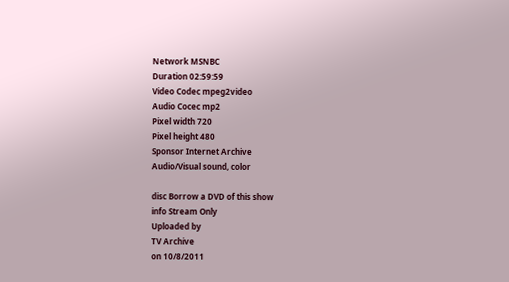Network MSNBC
Duration 02:59:59
Video Codec mpeg2video
Audio Cocec mp2
Pixel width 720
Pixel height 480
Sponsor Internet Archive
Audio/Visual sound, color

disc Borrow a DVD of this show
info Stream Only
Uploaded by
TV Archive
on 10/8/2011